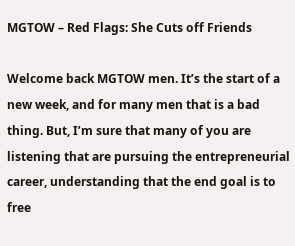MGTOW – Red Flags: She Cuts off Friends

Welcome back MGTOW men. It’s the start of a new week, and for many men that is a bad thing. But, I’m sure that many of you are listening that are pursuing the entrepreneurial career, understanding that the end goal is to free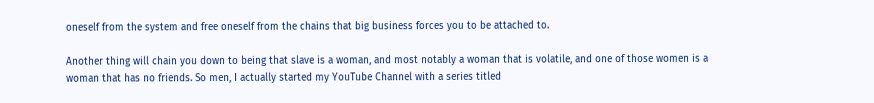oneself from the system and free oneself from the chains that big business forces you to be attached to.

Another thing will chain you down to being that slave is a woman, and most notably a woman that is volatile, and one of those women is a woman that has no friends. So men, I actually started my YouTube Channel with a series titled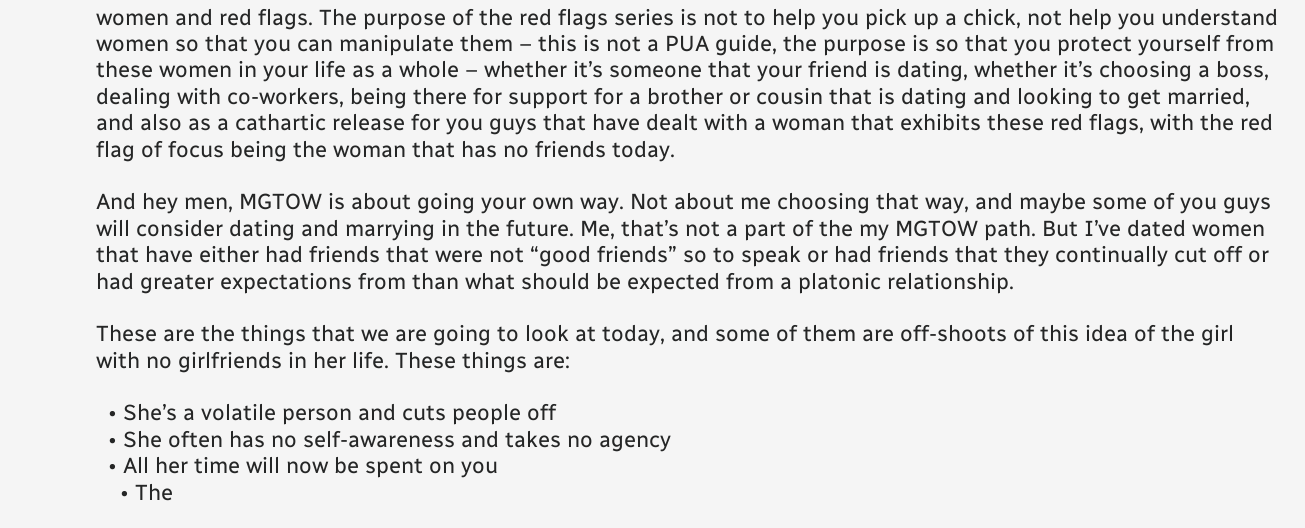women and red flags. The purpose of the red flags series is not to help you pick up a chick, not help you understand women so that you can manipulate them – this is not a PUA guide, the purpose is so that you protect yourself from these women in your life as a whole – whether it’s someone that your friend is dating, whether it’s choosing a boss, dealing with co-workers, being there for support for a brother or cousin that is dating and looking to get married, and also as a cathartic release for you guys that have dealt with a woman that exhibits these red flags, with the red flag of focus being the woman that has no friends today.

And hey men, MGTOW is about going your own way. Not about me choosing that way, and maybe some of you guys will consider dating and marrying in the future. Me, that’s not a part of the my MGTOW path. But I’ve dated women that have either had friends that were not “good friends” so to speak or had friends that they continually cut off or had greater expectations from than what should be expected from a platonic relationship.

These are the things that we are going to look at today, and some of them are off-shoots of this idea of the girl with no girlfriends in her life. These things are:

  • She’s a volatile person and cuts people off
  • She often has no self-awareness and takes no agency
  • All her time will now be spent on you
    • The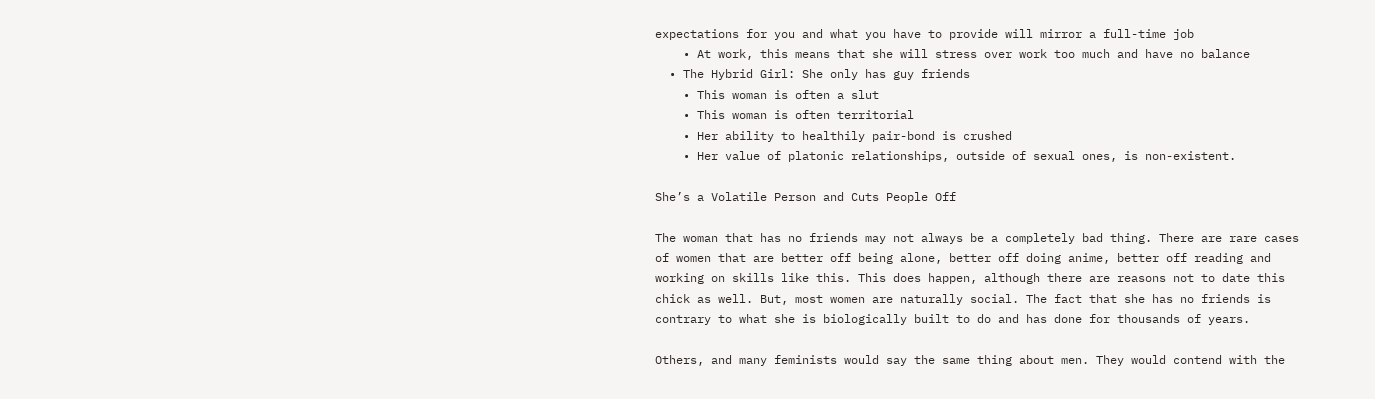expectations for you and what you have to provide will mirror a full-time job
    • At work, this means that she will stress over work too much and have no balance
  • The Hybrid Girl: She only has guy friends
    • This woman is often a slut
    • This woman is often territorial
    • Her ability to healthily pair-bond is crushed
    • Her value of platonic relationships, outside of sexual ones, is non-existent.

She’s a Volatile Person and Cuts People Off

The woman that has no friends may not always be a completely bad thing. There are rare cases of women that are better off being alone, better off doing anime, better off reading and working on skills like this. This does happen, although there are reasons not to date this chick as well. But, most women are naturally social. The fact that she has no friends is contrary to what she is biologically built to do and has done for thousands of years.

Others, and many feminists would say the same thing about men. They would contend with the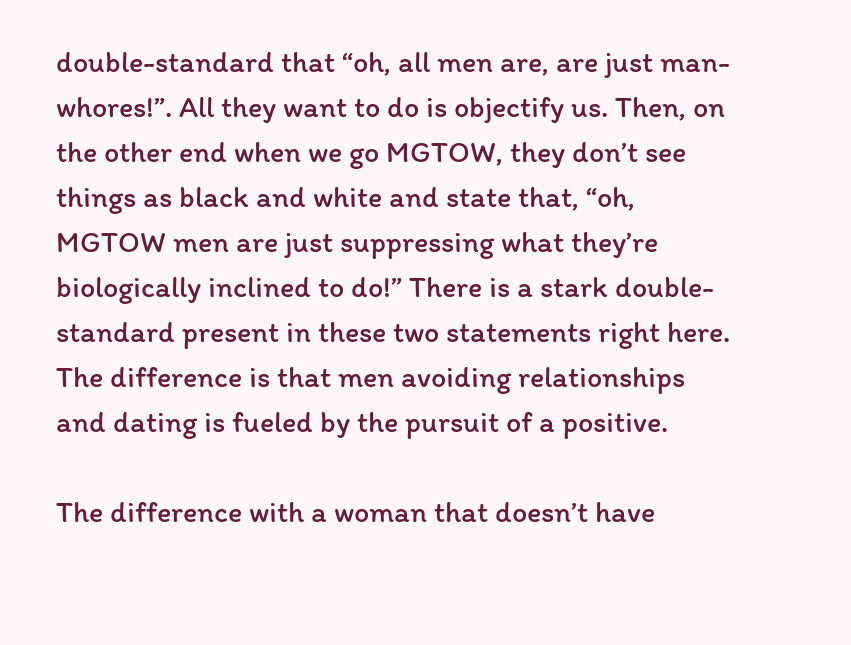double-standard that “oh, all men are, are just man-whores!”. All they want to do is objectify us. Then, on the other end when we go MGTOW, they don’t see things as black and white and state that, “oh, MGTOW men are just suppressing what they’re biologically inclined to do!” There is a stark double-standard present in these two statements right here. The difference is that men avoiding relationships and dating is fueled by the pursuit of a positive.

The difference with a woman that doesn’t have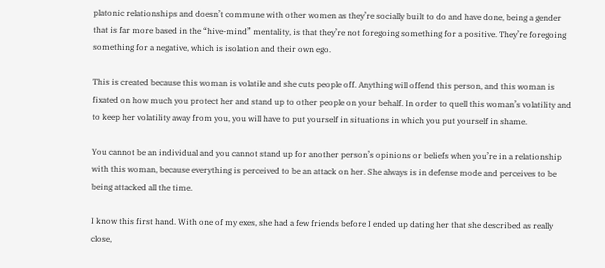platonic relationships and doesn’t commune with other women as they’re socially built to do and have done, being a gender that is far more based in the “hive-mind” mentality, is that they’re not foregoing something for a positive. They’re foregoing something for a negative, which is isolation and their own ego.

This is created because this woman is volatile and she cuts people off. Anything will offend this person, and this woman is fixated on how much you protect her and stand up to other people on your behalf. In order to quell this woman’s volatility and to keep her volatility away from you, you will have to put yourself in situations in which you put yourself in shame.

You cannot be an individual and you cannot stand up for another person’s opinions or beliefs when you’re in a relationship with this woman, because everything is perceived to be an attack on her. She always is in defense mode and perceives to be being attacked all the time.

I know this first hand. With one of my exes, she had a few friends before I ended up dating her that she described as really close,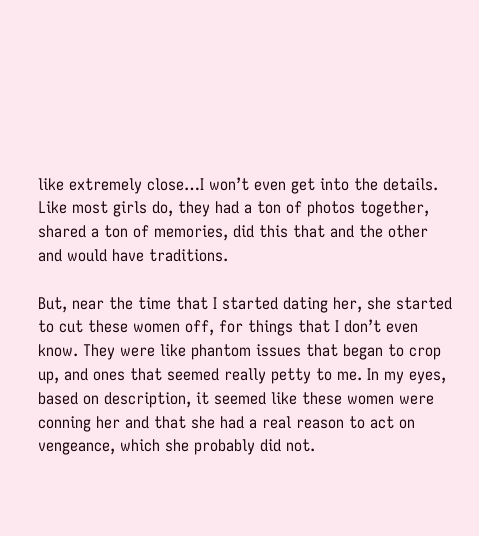like extremely close…I won’t even get into the details. Like most girls do, they had a ton of photos together, shared a ton of memories, did this that and the other and would have traditions.

But, near the time that I started dating her, she started to cut these women off, for things that I don’t even know. They were like phantom issues that began to crop up, and ones that seemed really petty to me. In my eyes, based on description, it seemed like these women were conning her and that she had a real reason to act on vengeance, which she probably did not.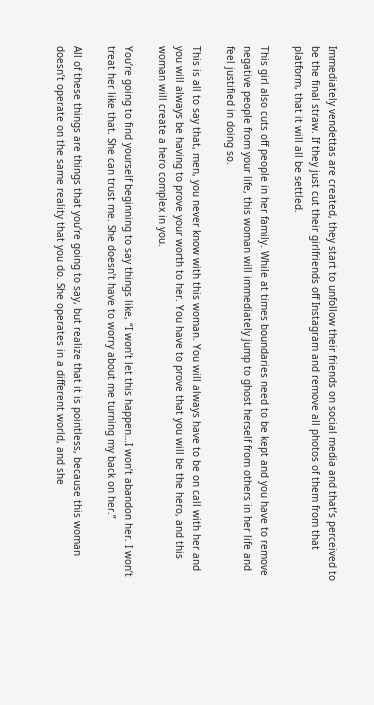Immediately vendettas are created, they start to unfollow their friends on social media and that’s perceived to be the final straw. If they just cut their girlfriends off Instagram and remove all photos of them from that platform, that it will all be settled.

This girl also cuts off people in her family. While at times boundaries need to be kept and you have to remove negative people from your life, this woman will immediately jump to ghost herself from others in her life and feel justified in doing so.

This is all to say that, men, you never know with this woman. You will always have to be on call with her and you will always be having to prove your worth to her. You have to prove that you will be the hero, and this woman will create a hero complex in you.

You’re going to find yourself beginning to say things like, “I won’t let this happen…I won’t abandon her. I won’t treat her like that. She can trust me. She doesn’t have to worry about me turning my back on her.”

All of these things are things that you’re going to say, but realize that it is pointless, because this woman doesn’t operate on the same reality that you do. She operates in a different world, and she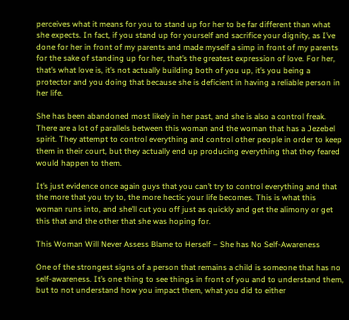perceives what it means for you to stand up for her to be far different than what she expects. In fact, if you stand up for yourself and sacrifice your dignity, as I’ve done for her in front of my parents and made myself a simp in front of my parents for the sake of standing up for her, that’s the greatest expression of love. For her, that’s what love is, it’s not actually building both of you up, it’s you being a protector and you doing that because she is deficient in having a reliable person in her life.

She has been abandoned most likely in her past, and she is also a control freak. There are a lot of parallels between this woman and the woman that has a Jezebel spirit. They attempt to control everything and control other people in order to keep them in their court, but they actually end up producing everything that they feared would happen to them.

It’s just evidence once again guys that you can’t try to control everything and that the more that you try to, the more hectic your life becomes. This is what this woman runs into, and she’ll cut you off just as quickly and get the alimony or get this that and the other that she was hoping for.

This Woman Will Never Assess Blame to Herself – She has No Self-Awareness

One of the strongest signs of a person that remains a child is someone that has no self-awareness. It’s one thing to see things in front of you and to understand them, but to not understand how you impact them, what you did to either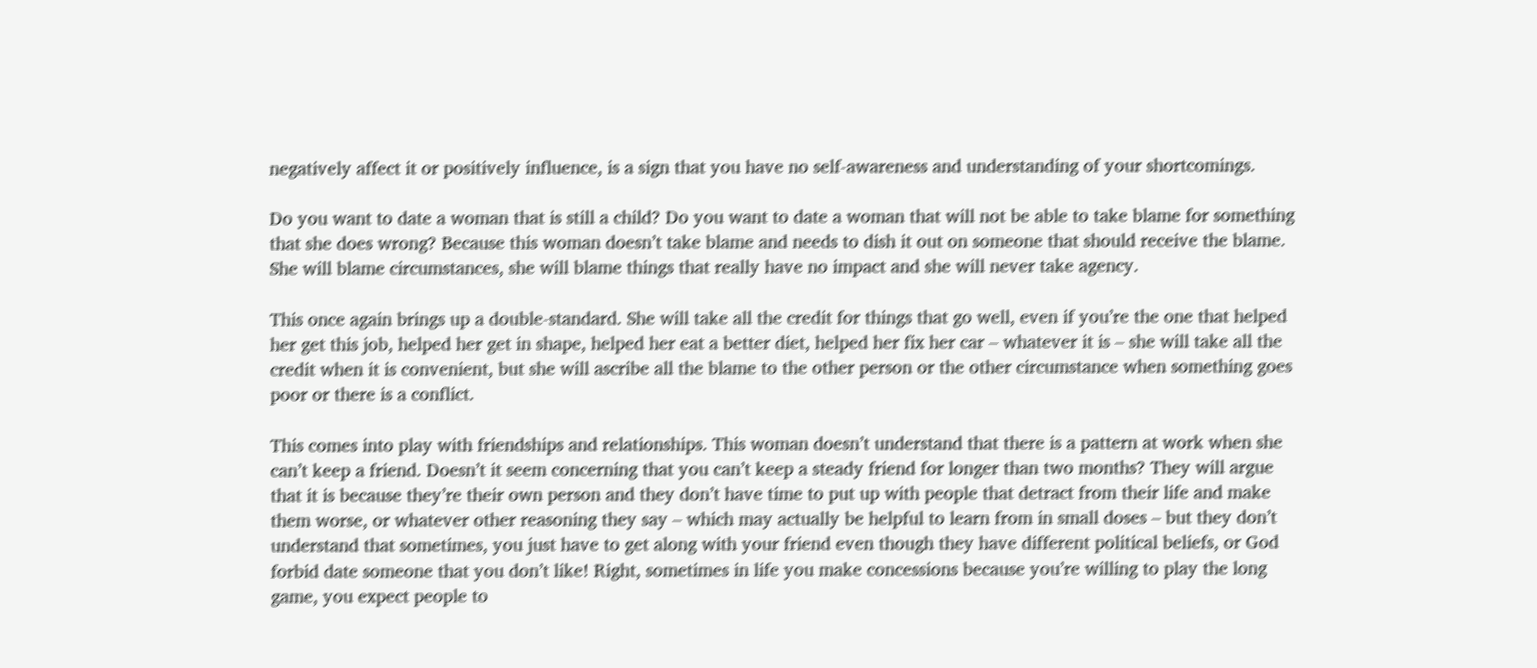negatively affect it or positively influence, is a sign that you have no self-awareness and understanding of your shortcomings.

Do you want to date a woman that is still a child? Do you want to date a woman that will not be able to take blame for something that she does wrong? Because this woman doesn’t take blame and needs to dish it out on someone that should receive the blame. She will blame circumstances, she will blame things that really have no impact and she will never take agency.

This once again brings up a double-standard. She will take all the credit for things that go well, even if you’re the one that helped her get this job, helped her get in shape, helped her eat a better diet, helped her fix her car – whatever it is – she will take all the credit when it is convenient, but she will ascribe all the blame to the other person or the other circumstance when something goes poor or there is a conflict.

This comes into play with friendships and relationships. This woman doesn’t understand that there is a pattern at work when she can’t keep a friend. Doesn’t it seem concerning that you can’t keep a steady friend for longer than two months? They will argue that it is because they’re their own person and they don’t have time to put up with people that detract from their life and make them worse, or whatever other reasoning they say – which may actually be helpful to learn from in small doses – but they don’t understand that sometimes, you just have to get along with your friend even though they have different political beliefs, or God forbid date someone that you don’t like! Right, sometimes in life you make concessions because you’re willing to play the long game, you expect people to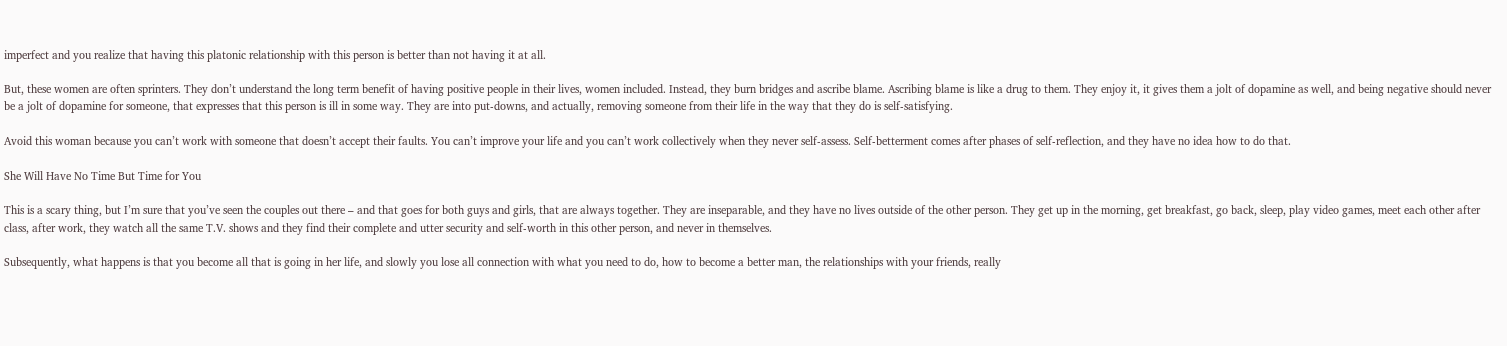imperfect and you realize that having this platonic relationship with this person is better than not having it at all.

But, these women are often sprinters. They don’t understand the long term benefit of having positive people in their lives, women included. Instead, they burn bridges and ascribe blame. Ascribing blame is like a drug to them. They enjoy it, it gives them a jolt of dopamine as well, and being negative should never be a jolt of dopamine for someone, that expresses that this person is ill in some way. They are into put-downs, and actually, removing someone from their life in the way that they do is self-satisfying.

Avoid this woman because you can’t work with someone that doesn’t accept their faults. You can’t improve your life and you can’t work collectively when they never self-assess. Self-betterment comes after phases of self-reflection, and they have no idea how to do that.

She Will Have No Time But Time for You

This is a scary thing, but I’m sure that you’ve seen the couples out there – and that goes for both guys and girls, that are always together. They are inseparable, and they have no lives outside of the other person. They get up in the morning, get breakfast, go back, sleep, play video games, meet each other after class, after work, they watch all the same T.V. shows and they find their complete and utter security and self-worth in this other person, and never in themselves.

Subsequently, what happens is that you become all that is going in her life, and slowly you lose all connection with what you need to do, how to become a better man, the relationships with your friends, really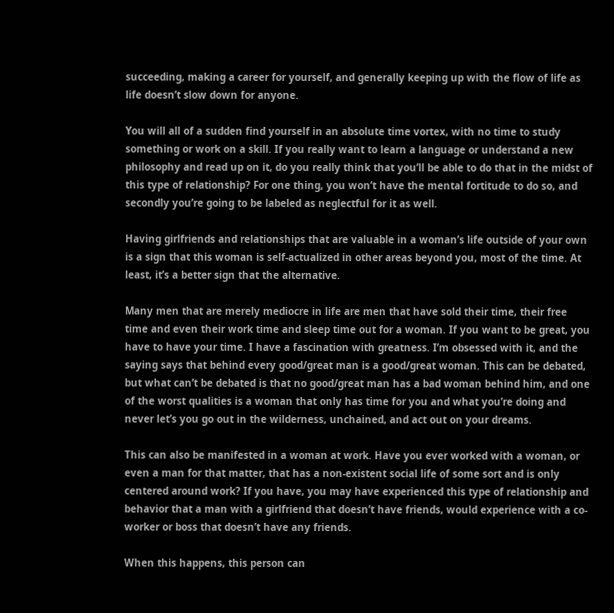succeeding, making a career for yourself, and generally keeping up with the flow of life as life doesn’t slow down for anyone.

You will all of a sudden find yourself in an absolute time vortex, with no time to study something or work on a skill. If you really want to learn a language or understand a new philosophy and read up on it, do you really think that you’ll be able to do that in the midst of this type of relationship? For one thing, you won’t have the mental fortitude to do so, and secondly you’re going to be labeled as neglectful for it as well.

Having girlfriends and relationships that are valuable in a woman’s life outside of your own is a sign that this woman is self-actualized in other areas beyond you, most of the time. At least, it’s a better sign that the alternative.

Many men that are merely mediocre in life are men that have sold their time, their free time and even their work time and sleep time out for a woman. If you want to be great, you have to have your time. I have a fascination with greatness. I’m obsessed with it, and the saying says that behind every good/great man is a good/great woman. This can be debated, but what can’t be debated is that no good/great man has a bad woman behind him, and one of the worst qualities is a woman that only has time for you and what you’re doing and never let’s you go out in the wilderness, unchained, and act out on your dreams.

This can also be manifested in a woman at work. Have you ever worked with a woman, or even a man for that matter, that has a non-existent social life of some sort and is only centered around work? If you have, you may have experienced this type of relationship and behavior that a man with a girlfriend that doesn’t have friends, would experience with a co-worker or boss that doesn’t have any friends.

When this happens, this person can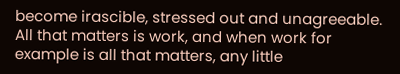become irascible, stressed out and unagreeable. All that matters is work, and when work for example is all that matters, any little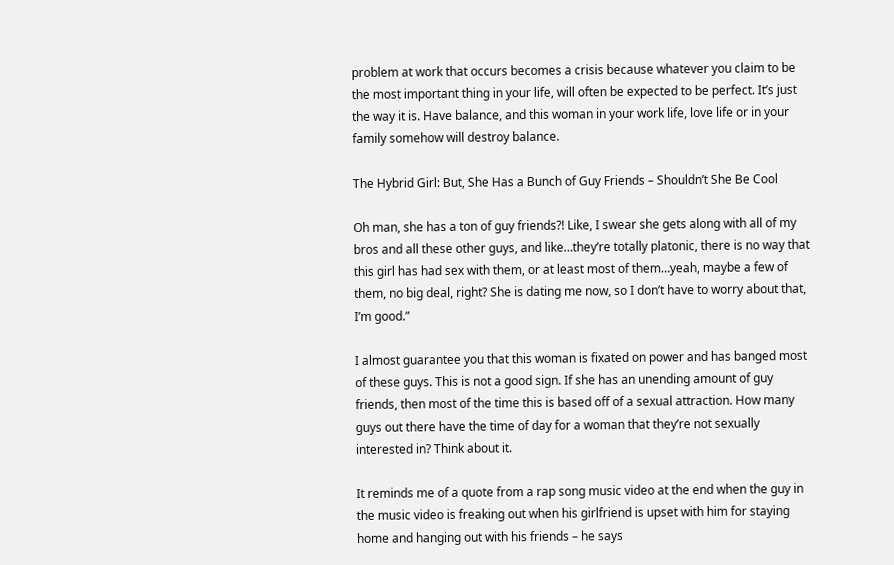problem at work that occurs becomes a crisis because whatever you claim to be the most important thing in your life, will often be expected to be perfect. It’s just the way it is. Have balance, and this woman in your work life, love life or in your family somehow will destroy balance.

The Hybrid Girl: But, She Has a Bunch of Guy Friends – Shouldn’t She Be Cool

Oh man, she has a ton of guy friends?! Like, I swear she gets along with all of my bros and all these other guys, and like…they’re totally platonic, there is no way that this girl has had sex with them, or at least most of them…yeah, maybe a few of them, no big deal, right? She is dating me now, so I don’t have to worry about that, I’m good.”

I almost guarantee you that this woman is fixated on power and has banged most of these guys. This is not a good sign. If she has an unending amount of guy friends, then most of the time this is based off of a sexual attraction. How many guys out there have the time of day for a woman that they’re not sexually interested in? Think about it.

It reminds me of a quote from a rap song music video at the end when the guy in the music video is freaking out when his girlfriend is upset with him for staying home and hanging out with his friends – he says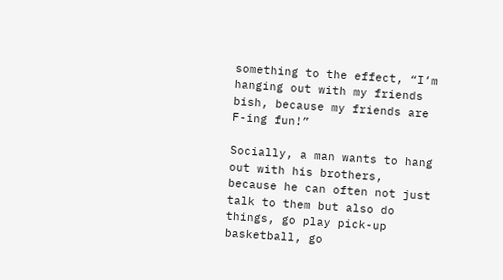something to the effect, “I’m hanging out with my friends bish, because my friends are F-ing fun!”

Socially, a man wants to hang out with his brothers, because he can often not just talk to them but also do things, go play pick-up basketball, go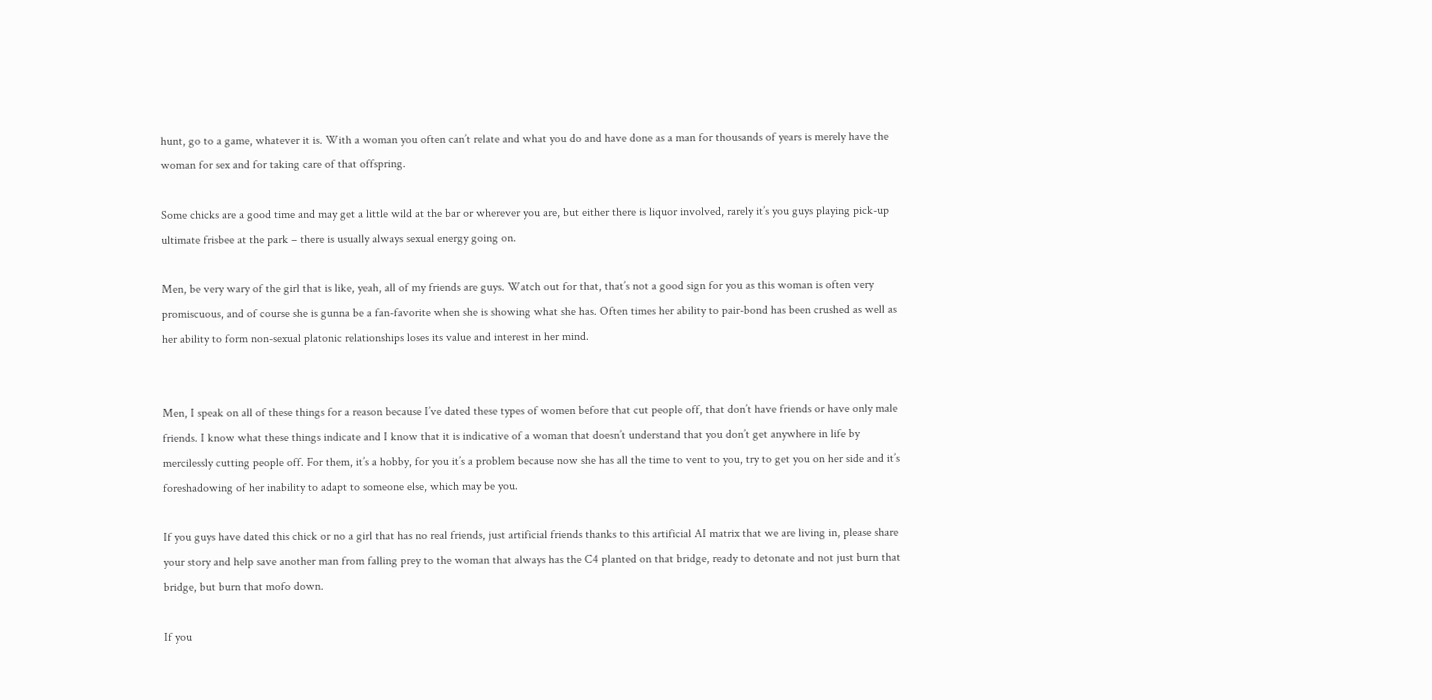hunt, go to a game, whatever it is. With a woman you often can’t relate and what you do and have done as a man for thousands of years is merely have the woman for sex and for taking care of that offspring.

Some chicks are a good time and may get a little wild at the bar or wherever you are, but either there is liquor involved, rarely it’s you guys playing pick-up ultimate frisbee at the park – there is usually always sexual energy going on.

Men, be very wary of the girl that is like, yeah, all of my friends are guys. Watch out for that, that’s not a good sign for you as this woman is often very promiscuous, and of course she is gunna be a fan-favorite when she is showing what she has. Often times her ability to pair-bond has been crushed as well as her ability to form non-sexual platonic relationships loses its value and interest in her mind.


Men, I speak on all of these things for a reason because I’ve dated these types of women before that cut people off, that don’t have friends or have only male friends. I know what these things indicate and I know that it is indicative of a woman that doesn’t understand that you don’t get anywhere in life by mercilessly cutting people off. For them, it’s a hobby, for you it’s a problem because now she has all the time to vent to you, try to get you on her side and it’s foreshadowing of her inability to adapt to someone else, which may be you.

If you guys have dated this chick or no a girl that has no real friends, just artificial friends thanks to this artificial AI matrix that we are living in, please share your story and help save another man from falling prey to the woman that always has the C4 planted on that bridge, ready to detonate and not just burn that bridge, but burn that mofo down.

If you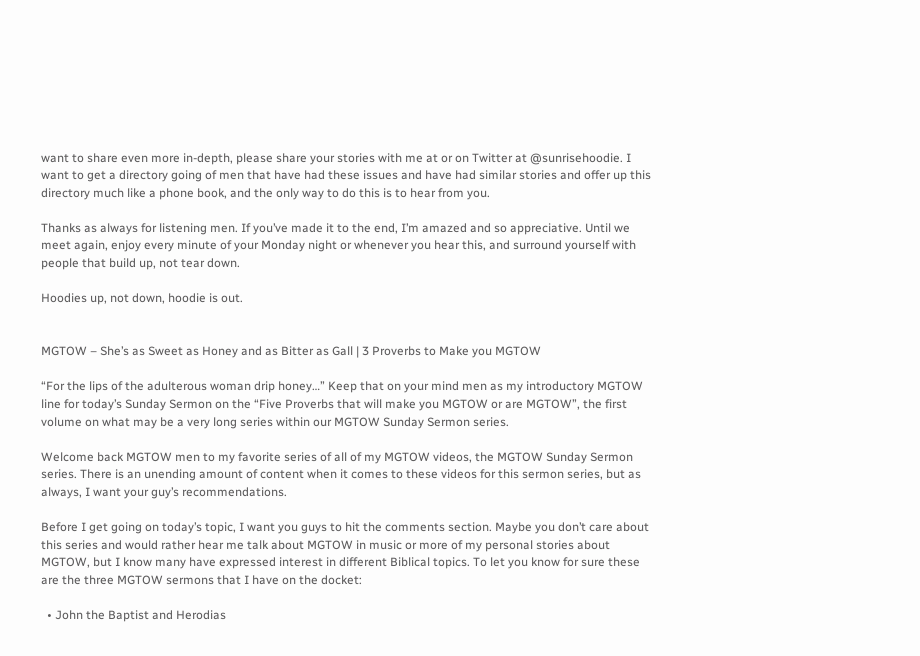want to share even more in-depth, please share your stories with me at or on Twitter at @sunrisehoodie. I want to get a directory going of men that have had these issues and have had similar stories and offer up this directory much like a phone book, and the only way to do this is to hear from you.

Thanks as always for listening men. If you’ve made it to the end, I’m amazed and so appreciative. Until we meet again, enjoy every minute of your Monday night or whenever you hear this, and surround yourself with people that build up, not tear down.

Hoodies up, not down, hoodie is out.


MGTOW – She’s as Sweet as Honey and as Bitter as Gall | 3 Proverbs to Make you MGTOW

“For the lips of the adulterous woman drip honey…” Keep that on your mind men as my introductory MGTOW line for today’s Sunday Sermon on the “Five Proverbs that will make you MGTOW or are MGTOW”, the first volume on what may be a very long series within our MGTOW Sunday Sermon series.

Welcome back MGTOW men to my favorite series of all of my MGTOW videos, the MGTOW Sunday Sermon series. There is an unending amount of content when it comes to these videos for this sermon series, but as always, I want your guy’s recommendations.

Before I get going on today’s topic, I want you guys to hit the comments section. Maybe you don’t care about this series and would rather hear me talk about MGTOW in music or more of my personal stories about MGTOW, but I know many have expressed interest in different Biblical topics. To let you know for sure these are the three MGTOW sermons that I have on the docket:

  • John the Baptist and Herodias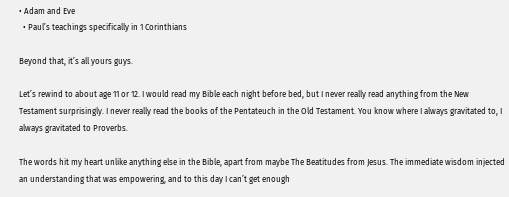• Adam and Eve
  • Paul’s teachings specifically in 1 Corinthians

Beyond that, it’s all yours guys.

Let’s rewind to about age 11 or 12. I would read my Bible each night before bed, but I never really read anything from the New Testament surprisingly. I never really read the books of the Pentateuch in the Old Testament. You know where I always gravitated to, I always gravitated to Proverbs.

The words hit my heart unlike anything else in the Bible, apart from maybe The Beatitudes from Jesus. The immediate wisdom injected an understanding that was empowering, and to this day I can’t get enough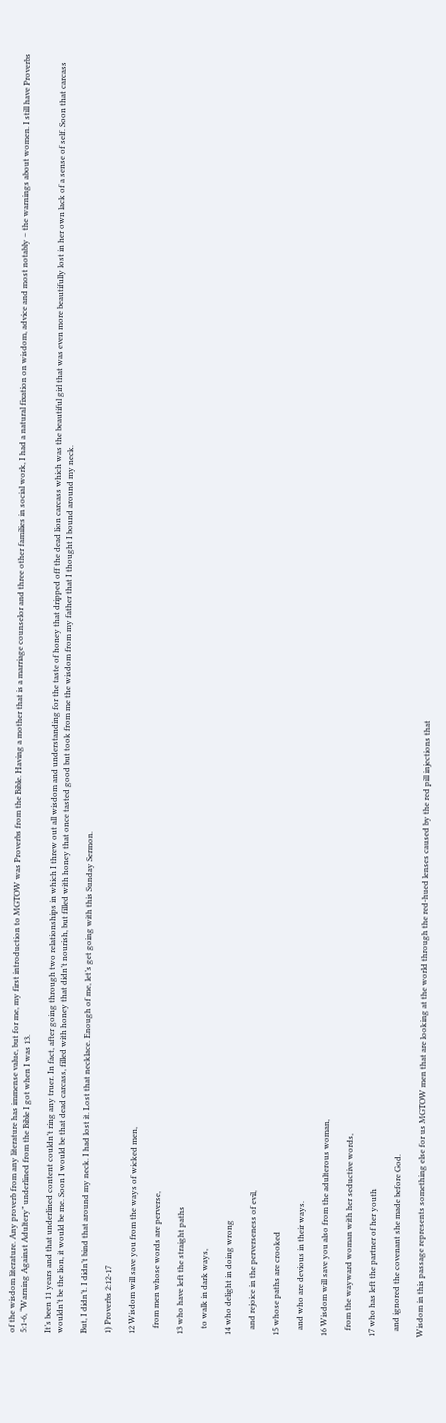of the wisdom literature. Any proverb from any literature has immense value, but for me, my first introduction to MGTOW was Proverbs from the Bible. Having a mother that is a marriage counselor and three other families in social work, I had a natural fixation on wisdom, advice and most notably – the warnings about women. I still have Proverbs 5:1-6, “Warning Against Adultery” underlined from the Bible I got when I was 13.

It’s been 11 years and that underlined content couldn’t ring any truer. In fact, after going through two relationships in which I threw out all wisdom and understanding for the taste of honey that dripped off the dead lion carcass which was the beautiful girl that was even more beautifully lost in her own lack of a sense of self. Soon that carcass wouldn’t be the lion, it would be me. Soon I would be that dead carcass, filled with honey that didn’t nourish, but filled with honey that once tasted good but took from me the wisdom from my father that I thought I bound around my neck.

But, I didn’t. I didn’t bind that around my neck. I had lost it. Lost that necklace. Enough of me, let’s get going with this Sunday Sermon.

1) Proverbs 2:12-17

12 Wisdom will save you from the ways of wicked men,

   from men whose words are perverse,

13 who have left the straight paths

   to walk in dark ways,

14 who delight in doing wrong

   and rejoice in the perverseness of evil,

15 whose paths are crooked

   and who are devious in their ways.

16 Wisdom will save you also from the adulterous woman,

   from the wayward woman with her seductive words,

17 who has left the partner of her youth

   and ignored the covenant she made before God.

Wisdom in this passage represents something else for us MGTOW men that are looking at the world through the red-hued lenses caused by the red pill injections that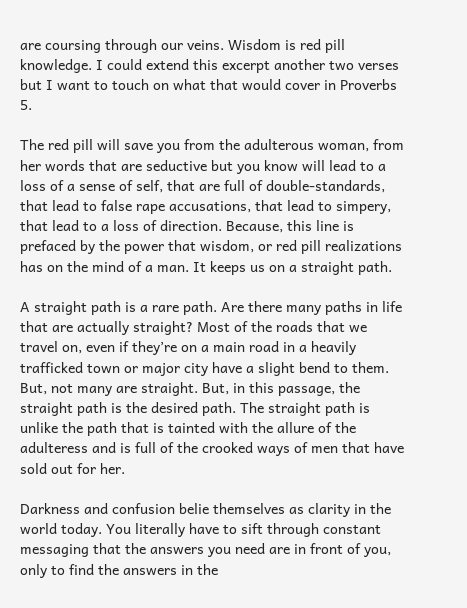are coursing through our veins. Wisdom is red pill knowledge. I could extend this excerpt another two verses but I want to touch on what that would cover in Proverbs 5.

The red pill will save you from the adulterous woman, from her words that are seductive but you know will lead to a loss of a sense of self, that are full of double-standards, that lead to false rape accusations, that lead to simpery, that lead to a loss of direction. Because, this line is prefaced by the power that wisdom, or red pill realizations has on the mind of a man. It keeps us on a straight path.

A straight path is a rare path. Are there many paths in life that are actually straight? Most of the roads that we travel on, even if they’re on a main road in a heavily trafficked town or major city have a slight bend to them.  But, not many are straight. But, in this passage, the straight path is the desired path. The straight path is unlike the path that is tainted with the allure of the adulteress and is full of the crooked ways of men that have sold out for her.

Darkness and confusion belie themselves as clarity in the world today. You literally have to sift through constant messaging that the answers you need are in front of you, only to find the answers in the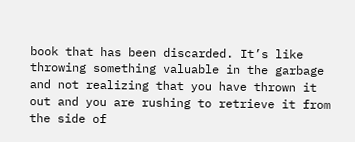book that has been discarded. It’s like throwing something valuable in the garbage and not realizing that you have thrown it out and you are rushing to retrieve it from the side of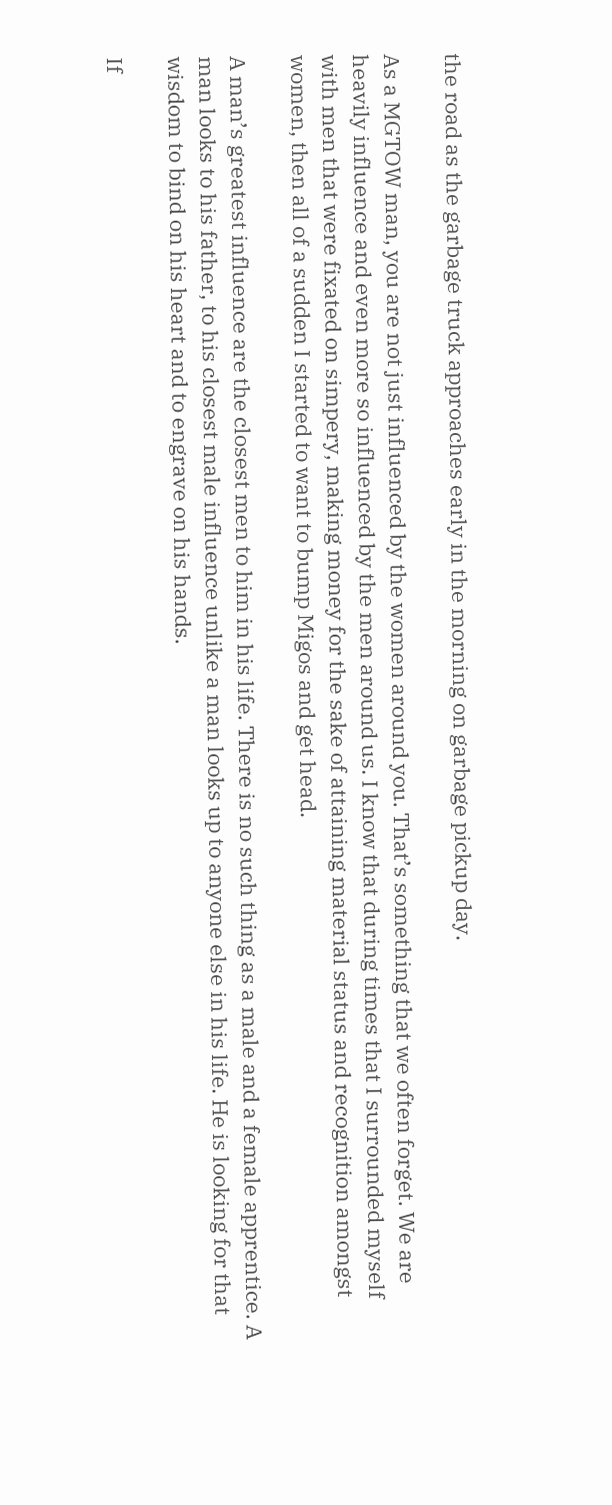the road as the garbage truck approaches early in the morning on garbage pickup day.

As a MGTOW man, you are not just influenced by the women around you. That’s something that we often forget. We are heavily influence and even more so influenced by the men around us. I know that during times that I surrounded myself with men that were fixated on simpery, making money for the sake of attaining material status and recognition amongst women, then all of a sudden I started to want to bump Migos and get head.

A man’s greatest influence are the closest men to him in his life. There is no such thing as a male and a female apprentice. A man looks to his father, to his closest male influence unlike a man looks up to anyone else in his life. He is looking for that wisdom to bind on his heart and to engrave on his hands.

If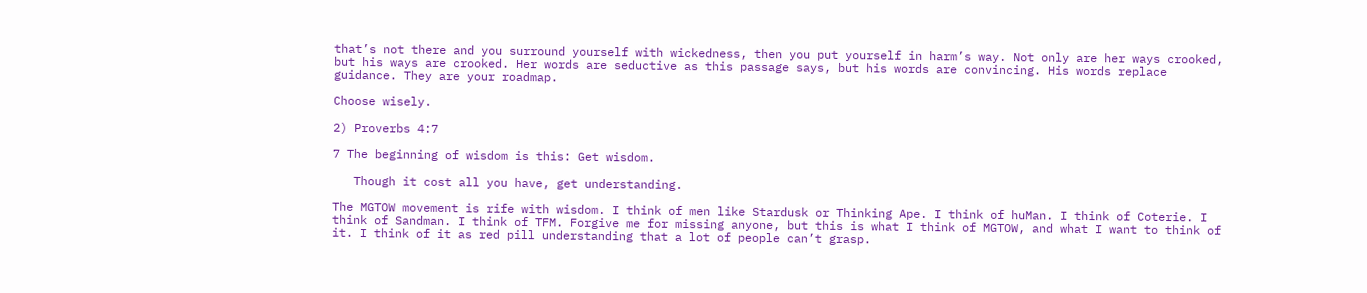that’s not there and you surround yourself with wickedness, then you put yourself in harm’s way. Not only are her ways crooked, but his ways are crooked. Her words are seductive as this passage says, but his words are convincing. His words replace guidance. They are your roadmap.

Choose wisely.

2) Proverbs 4:7

7 The beginning of wisdom is this: Get wisdom.

   Though it cost all you have, get understanding.

The MGTOW movement is rife with wisdom. I think of men like Stardusk or Thinking Ape. I think of huMan. I think of Coterie. I think of Sandman. I think of TFM. Forgive me for missing anyone, but this is what I think of MGTOW, and what I want to think of it. I think of it as red pill understanding that a lot of people can’t grasp.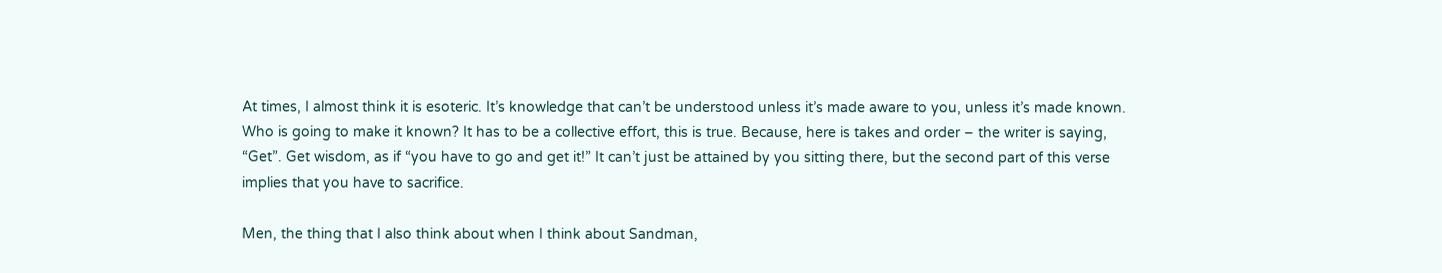At times, I almost think it is esoteric. It’s knowledge that can’t be understood unless it’s made aware to you, unless it’s made known. Who is going to make it known? It has to be a collective effort, this is true. Because, here is takes and order – the writer is saying, “Get”. Get wisdom, as if “you have to go and get it!” It can’t just be attained by you sitting there, but the second part of this verse implies that you have to sacrifice.

Men, the thing that I also think about when I think about Sandman,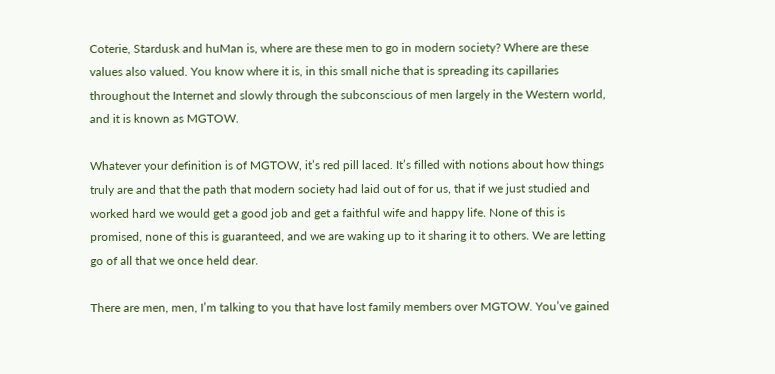Coterie, Stardusk and huMan is, where are these men to go in modern society? Where are these values also valued. You know where it is, in this small niche that is spreading its capillaries throughout the Internet and slowly through the subconscious of men largely in the Western world, and it is known as MGTOW.

Whatever your definition is of MGTOW, it’s red pill laced. It’s filled with notions about how things truly are and that the path that modern society had laid out of for us, that if we just studied and worked hard we would get a good job and get a faithful wife and happy life. None of this is promised, none of this is guaranteed, and we are waking up to it sharing it to others. We are letting go of all that we once held dear.

There are men, men, I’m talking to you that have lost family members over MGTOW. You’ve gained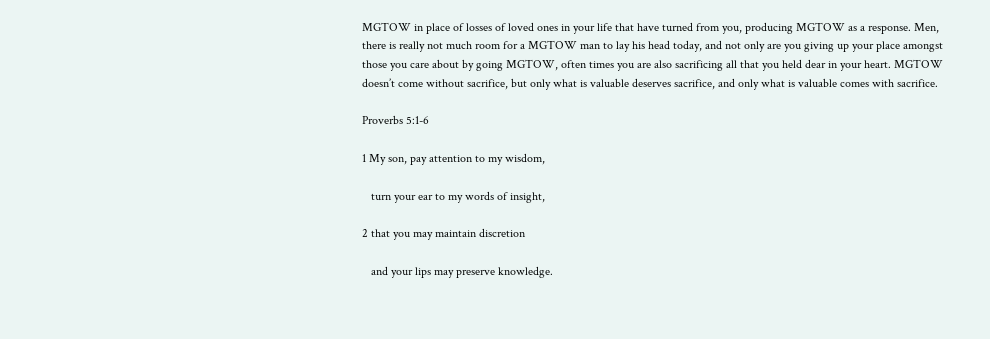MGTOW in place of losses of loved ones in your life that have turned from you, producing MGTOW as a response. Men, there is really not much room for a MGTOW man to lay his head today, and not only are you giving up your place amongst those you care about by going MGTOW, often times you are also sacrificing all that you held dear in your heart. MGTOW doesn’t come without sacrifice, but only what is valuable deserves sacrifice, and only what is valuable comes with sacrifice.

Proverbs 5:1-6

1 My son, pay attention to my wisdom,

   turn your ear to my words of insight,

2 that you may maintain discretion

   and your lips may preserve knowledge.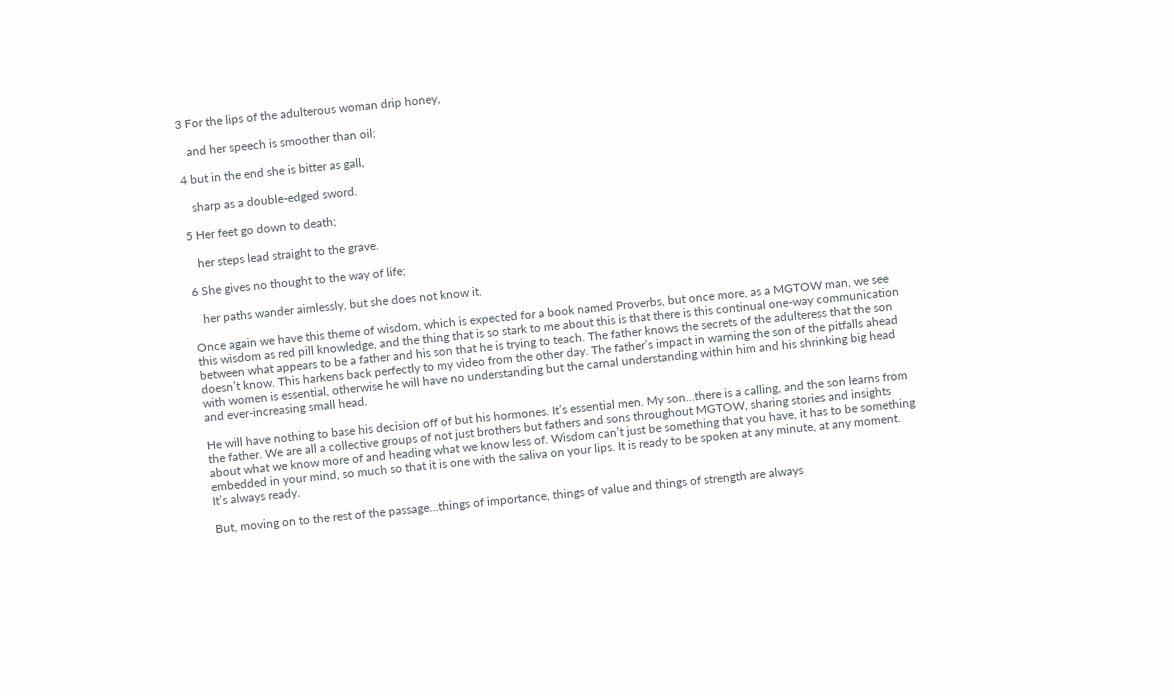3 For the lips of the adulterous woman drip honey,

   and her speech is smoother than oil;

4 but in the end she is bitter as gall,

   sharp as a double-edged sword.

5 Her feet go down to death;

   her steps lead straight to the grave.

6 She gives no thought to the way of life;

   her paths wander aimlessly, but she does not know it.

Once again we have this theme of wisdom, which is expected for a book named Proverbs, but once more, as a MGTOW man, we see this wisdom as red pill knowledge, and the thing that is so stark to me about this is that there is this continual one-way communication between what appears to be a father and his son that he is trying to teach. The father knows the secrets of the adulteress that the son doesn’t know. This harkens back perfectly to my video from the other day. The father’s impact in warning the son of the pitfalls ahead with women is essential, otherwise he will have no understanding but the carnal understanding within him and his shrinking big head and ever-increasing small head.

He will have nothing to base his decision off of but his hormones. It’s essential men. My son…there is a calling, and the son learns from the father. We are all a collective groups of not just brothers but fathers and sons throughout MGTOW, sharing stories and insights about what we know more of and heading what we know less of. Wisdom can’t just be something that you have, it has to be something embedded in your mind, so much so that it is one with the saliva on your lips. It is ready to be spoken at any minute, at any moment. It’s always ready.

But, moving on to the rest of the passage…things of importance, things of value and things of strength are always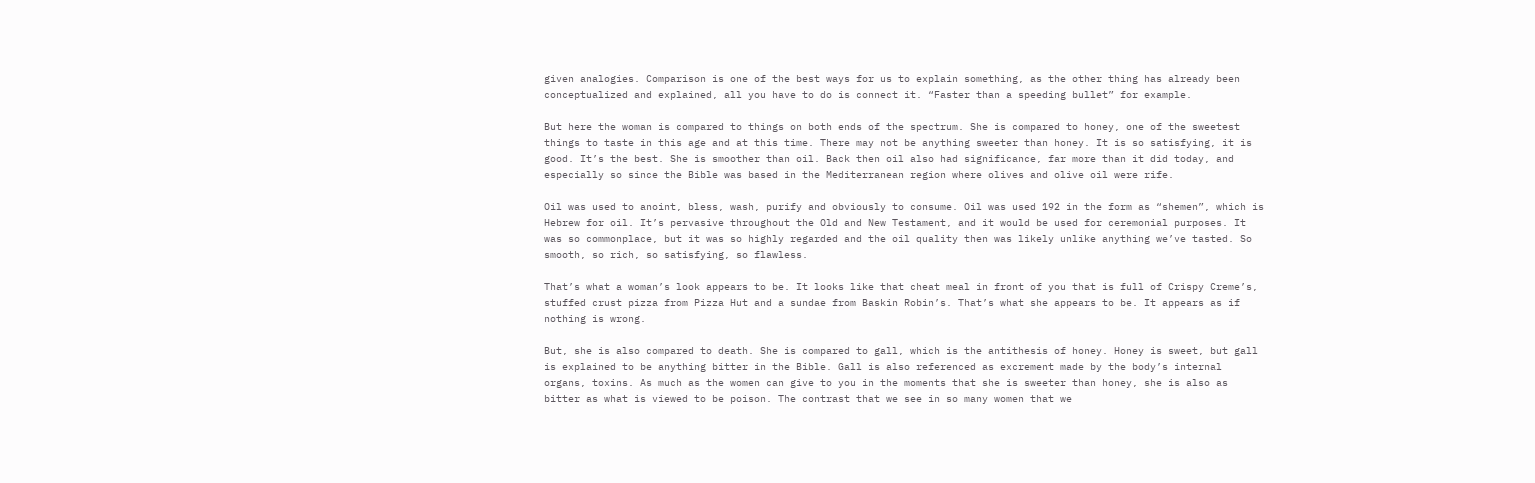given analogies. Comparison is one of the best ways for us to explain something, as the other thing has already been conceptualized and explained, all you have to do is connect it. “Faster than a speeding bullet” for example.

But here the woman is compared to things on both ends of the spectrum. She is compared to honey, one of the sweetest things to taste in this age and at this time. There may not be anything sweeter than honey. It is so satisfying, it is good. It’s the best. She is smoother than oil. Back then oil also had significance, far more than it did today, and especially so since the Bible was based in the Mediterranean region where olives and olive oil were rife.

Oil was used to anoint, bless, wash, purify and obviously to consume. Oil was used 192 in the form as “shemen”, which is Hebrew for oil. It’s pervasive throughout the Old and New Testament, and it would be used for ceremonial purposes. It was so commonplace, but it was so highly regarded and the oil quality then was likely unlike anything we’ve tasted. So smooth, so rich, so satisfying, so flawless.

That’s what a woman’s look appears to be. It looks like that cheat meal in front of you that is full of Crispy Creme’s, stuffed crust pizza from Pizza Hut and a sundae from Baskin Robin’s. That’s what she appears to be. It appears as if nothing is wrong.

But, she is also compared to death. She is compared to gall, which is the antithesis of honey. Honey is sweet, but gall is explained to be anything bitter in the Bible. Gall is also referenced as excrement made by the body’s internal organs, toxins. As much as the women can give to you in the moments that she is sweeter than honey, she is also as bitter as what is viewed to be poison. The contrast that we see in so many women that we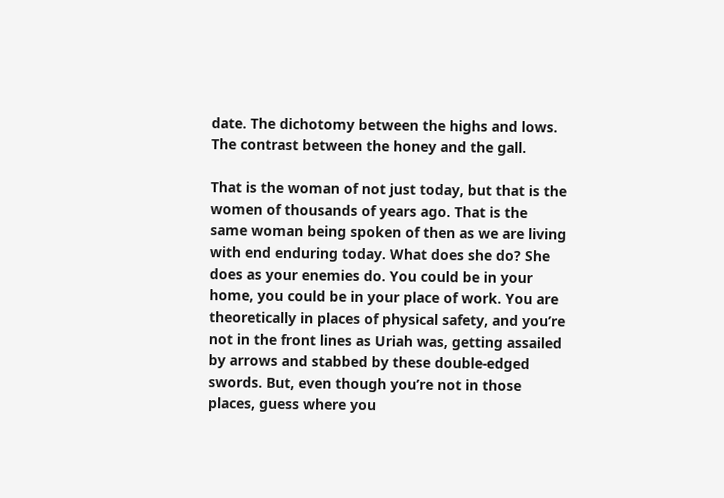date. The dichotomy between the highs and lows. The contrast between the honey and the gall.

That is the woman of not just today, but that is the women of thousands of years ago. That is the same woman being spoken of then as we are living with end enduring today. What does she do? She does as your enemies do. You could be in your home, you could be in your place of work. You are theoretically in places of physical safety, and you’re not in the front lines as Uriah was, getting assailed by arrows and stabbed by these double-edged swords. But, even though you’re not in those places, guess where you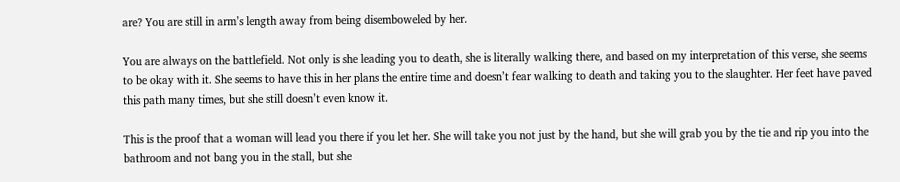are? You are still in arm’s length away from being disemboweled by her.

You are always on the battlefield. Not only is she leading you to death, she is literally walking there, and based on my interpretation of this verse, she seems to be okay with it. She seems to have this in her plans the entire time and doesn’t fear walking to death and taking you to the slaughter. Her feet have paved this path many times, but she still doesn’t even know it.

This is the proof that a woman will lead you there if you let her. She will take you not just by the hand, but she will grab you by the tie and rip you into the bathroom and not bang you in the stall, but she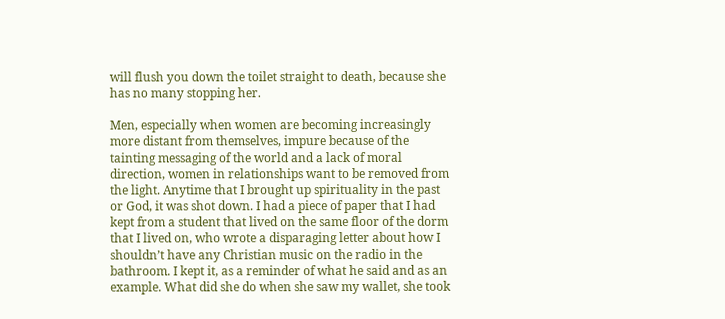will flush you down the toilet straight to death, because she has no many stopping her.

Men, especially when women are becoming increasingly more distant from themselves, impure because of the tainting messaging of the world and a lack of moral direction, women in relationships want to be removed from the light. Anytime that I brought up spirituality in the past or God, it was shot down. I had a piece of paper that I had kept from a student that lived on the same floor of the dorm that I lived on, who wrote a disparaging letter about how I shouldn’t have any Christian music on the radio in the bathroom. I kept it, as a reminder of what he said and as an example. What did she do when she saw my wallet, she took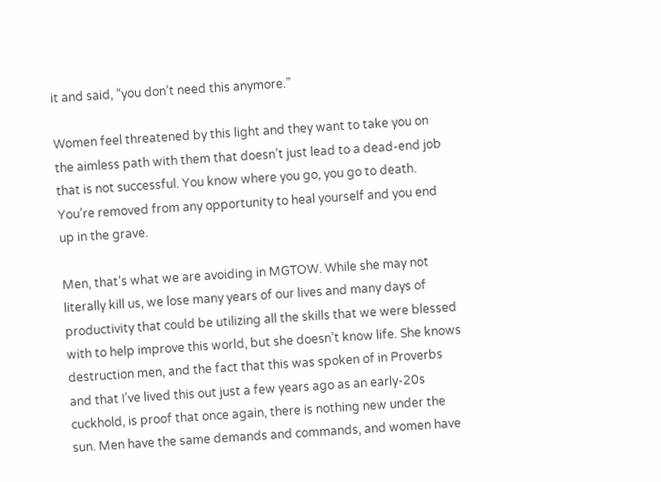it and said, “you don’t need this anymore.”

Women feel threatened by this light and they want to take you on the aimless path with them that doesn’t just lead to a dead-end job that is not successful. You know where you go, you go to death. You’re removed from any opportunity to heal yourself and you end up in the grave.

Men, that’s what we are avoiding in MGTOW. While she may not literally kill us, we lose many years of our lives and many days of productivity that could be utilizing all the skills that we were blessed with to help improve this world, but she doesn’t know life. She knows destruction men, and the fact that this was spoken of in Proverbs and that I’ve lived this out just a few years ago as an early-20s cuckhold, is proof that once again, there is nothing new under the sun. Men have the same demands and commands, and women have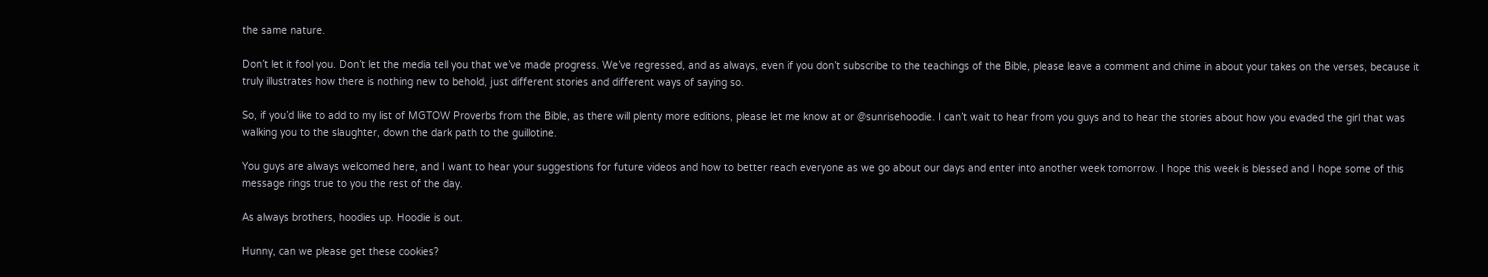the same nature.

Don’t let it fool you. Don’t let the media tell you that we’ve made progress. We’ve regressed, and as always, even if you don’t subscribe to the teachings of the Bible, please leave a comment and chime in about your takes on the verses, because it truly illustrates how there is nothing new to behold, just different stories and different ways of saying so.

So, if you’d like to add to my list of MGTOW Proverbs from the Bible, as there will plenty more editions, please let me know at or @sunrisehoodie. I can’t wait to hear from you guys and to hear the stories about how you evaded the girl that was walking you to the slaughter, down the dark path to the guillotine.

You guys are always welcomed here, and I want to hear your suggestions for future videos and how to better reach everyone as we go about our days and enter into another week tomorrow. I hope this week is blessed and I hope some of this message rings true to you the rest of the day.

As always brothers, hoodies up. Hoodie is out.

Hunny, can we please get these cookies?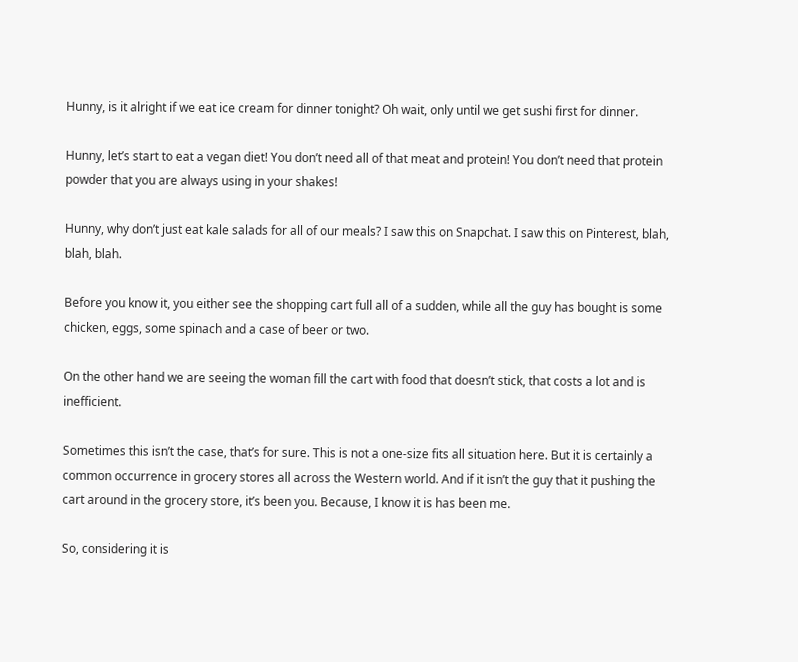Hunny, is it alright if we eat ice cream for dinner tonight? Oh wait, only until we get sushi first for dinner.

Hunny, let’s start to eat a vegan diet! You don’t need all of that meat and protein! You don’t need that protein powder that you are always using in your shakes!

Hunny, why don’t just eat kale salads for all of our meals? I saw this on Snapchat. I saw this on Pinterest, blah, blah, blah.

Before you know it, you either see the shopping cart full all of a sudden, while all the guy has bought is some chicken, eggs, some spinach and a case of beer or two.

On the other hand we are seeing the woman fill the cart with food that doesn’t stick, that costs a lot and is inefficient.

Sometimes this isn’t the case, that’s for sure. This is not a one-size fits all situation here. But it is certainly a common occurrence in grocery stores all across the Western world. And if it isn’t the guy that it pushing the cart around in the grocery store, it’s been you. Because, I know it is has been me.

So, considering it is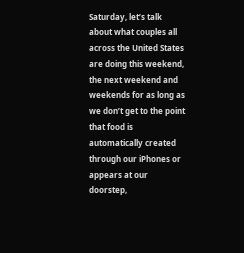Saturday, let’s talk about what couples all across the United States are doing this weekend, the next weekend and weekends for as long as we don’t get to the point that food is automatically created through our iPhones or appears at our doorstep,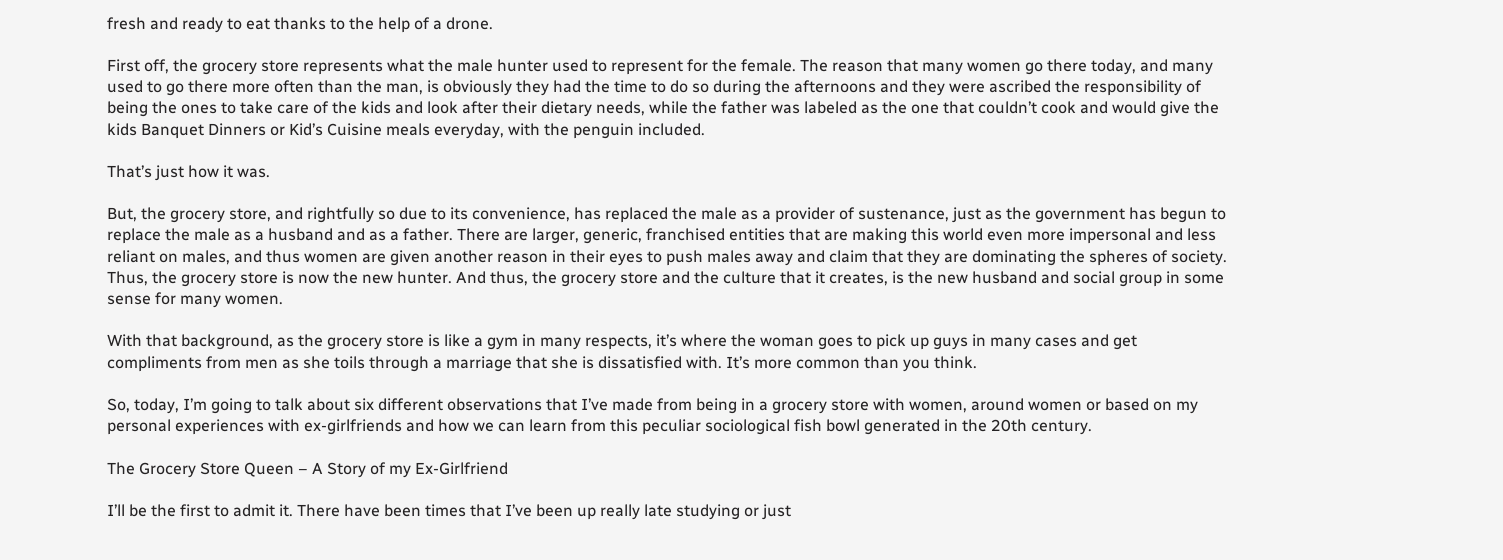fresh and ready to eat thanks to the help of a drone.

First off, the grocery store represents what the male hunter used to represent for the female. The reason that many women go there today, and many used to go there more often than the man, is obviously they had the time to do so during the afternoons and they were ascribed the responsibility of being the ones to take care of the kids and look after their dietary needs, while the father was labeled as the one that couldn’t cook and would give the kids Banquet Dinners or Kid’s Cuisine meals everyday, with the penguin included.

That’s just how it was.

But, the grocery store, and rightfully so due to its convenience, has replaced the male as a provider of sustenance, just as the government has begun to replace the male as a husband and as a father. There are larger, generic, franchised entities that are making this world even more impersonal and less reliant on males, and thus women are given another reason in their eyes to push males away and claim that they are dominating the spheres of society. Thus, the grocery store is now the new hunter. And thus, the grocery store and the culture that it creates, is the new husband and social group in some sense for many women.

With that background, as the grocery store is like a gym in many respects, it’s where the woman goes to pick up guys in many cases and get compliments from men as she toils through a marriage that she is dissatisfied with. It’s more common than you think.

So, today, I’m going to talk about six different observations that I’ve made from being in a grocery store with women, around women or based on my personal experiences with ex-girlfriends and how we can learn from this peculiar sociological fish bowl generated in the 20th century.

The Grocery Store Queen – A Story of my Ex-Girlfriend

I’ll be the first to admit it. There have been times that I’ve been up really late studying or just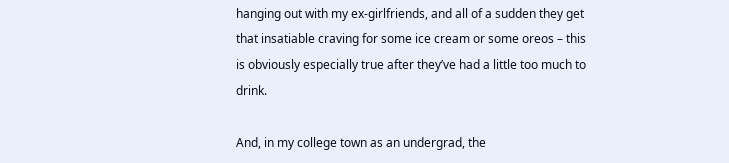hanging out with my ex-girlfriends, and all of a sudden they get that insatiable craving for some ice cream or some oreos – this is obviously especially true after they’ve had a little too much to drink.

And, in my college town as an undergrad, the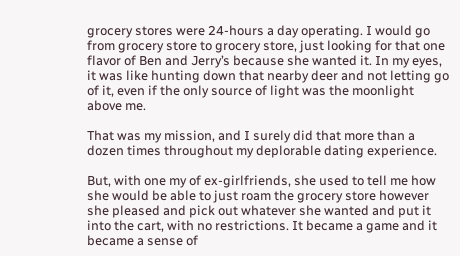grocery stores were 24-hours a day operating. I would go from grocery store to grocery store, just looking for that one flavor of Ben and Jerry’s because she wanted it. In my eyes, it was like hunting down that nearby deer and not letting go of it, even if the only source of light was the moonlight above me.

That was my mission, and I surely did that more than a dozen times throughout my deplorable dating experience.

But, with one my of ex-girlfriends, she used to tell me how she would be able to just roam the grocery store however she pleased and pick out whatever she wanted and put it into the cart, with no restrictions. It became a game and it became a sense of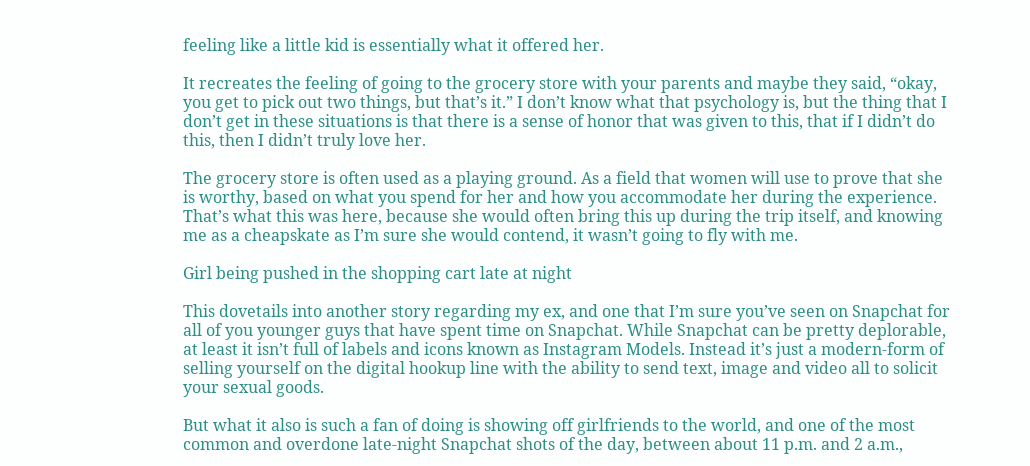feeling like a little kid is essentially what it offered her.

It recreates the feeling of going to the grocery store with your parents and maybe they said, “okay, you get to pick out two things, but that’s it.” I don’t know what that psychology is, but the thing that I don’t get in these situations is that there is a sense of honor that was given to this, that if I didn’t do this, then I didn’t truly love her.

The grocery store is often used as a playing ground. As a field that women will use to prove that she is worthy, based on what you spend for her and how you accommodate her during the experience. That’s what this was here, because she would often bring this up during the trip itself, and knowing me as a cheapskate as I’m sure she would contend, it wasn’t going to fly with me.

Girl being pushed in the shopping cart late at night

This dovetails into another story regarding my ex, and one that I’m sure you’ve seen on Snapchat for all of you younger guys that have spent time on Snapchat. While Snapchat can be pretty deplorable, at least it isn’t full of labels and icons known as Instagram Models. Instead it’s just a modern-form of selling yourself on the digital hookup line with the ability to send text, image and video all to solicit your sexual goods.

But what it also is such a fan of doing is showing off girlfriends to the world, and one of the most common and overdone late-night Snapchat shots of the day, between about 11 p.m. and 2 a.m.,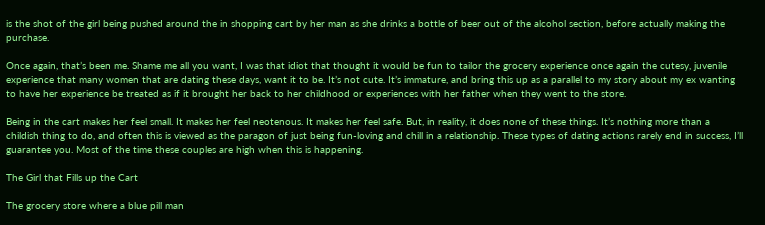is the shot of the girl being pushed around the in shopping cart by her man as she drinks a bottle of beer out of the alcohol section, before actually making the purchase.

Once again, that’s been me. Shame me all you want, I was that idiot that thought it would be fun to tailor the grocery experience once again the cutesy, juvenile experience that many women that are dating these days, want it to be. It’s not cute. It’s immature, and bring this up as a parallel to my story about my ex wanting to have her experience be treated as if it brought her back to her childhood or experiences with her father when they went to the store.

Being in the cart makes her feel small. It makes her feel neotenous. It makes her feel safe. But, in reality, it does none of these things. It’s nothing more than a childish thing to do, and often this is viewed as the paragon of just being fun-loving and chill in a relationship. These types of dating actions rarely end in success, I’ll guarantee you. Most of the time these couples are high when this is happening.

The Girl that Fills up the Cart

The grocery store where a blue pill man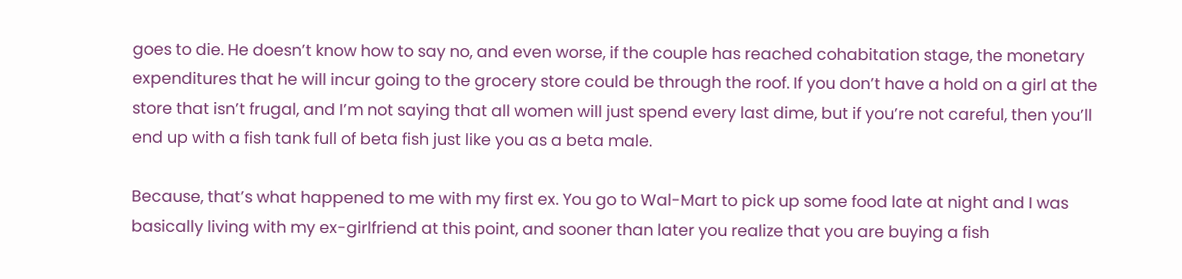goes to die. He doesn’t know how to say no, and even worse, if the couple has reached cohabitation stage, the monetary expenditures that he will incur going to the grocery store could be through the roof. If you don’t have a hold on a girl at the store that isn’t frugal, and I’m not saying that all women will just spend every last dime, but if you’re not careful, then you’ll end up with a fish tank full of beta fish just like you as a beta male.

Because, that’s what happened to me with my first ex. You go to Wal-Mart to pick up some food late at night and I was basically living with my ex-girlfriend at this point, and sooner than later you realize that you are buying a fish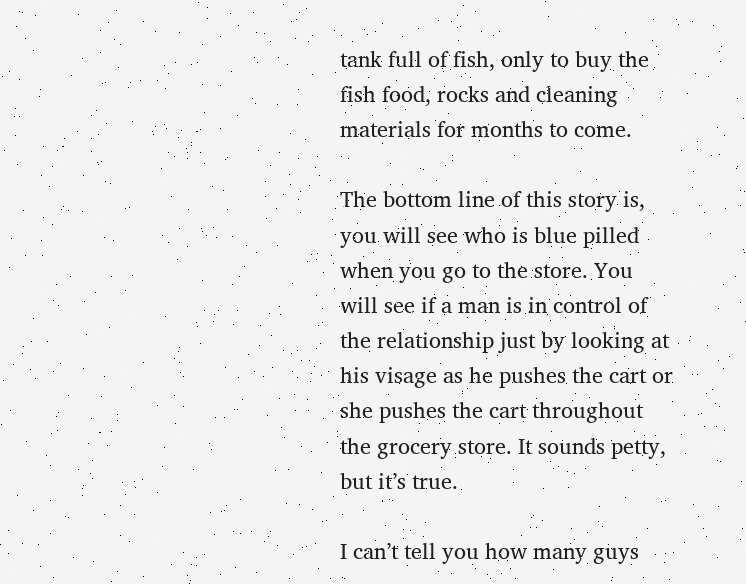tank full of fish, only to buy the fish food, rocks and cleaning materials for months to come.

The bottom line of this story is, you will see who is blue pilled when you go to the store. You will see if a man is in control of the relationship just by looking at his visage as he pushes the cart or she pushes the cart throughout the grocery store. It sounds petty, but it’s true.

I can’t tell you how many guys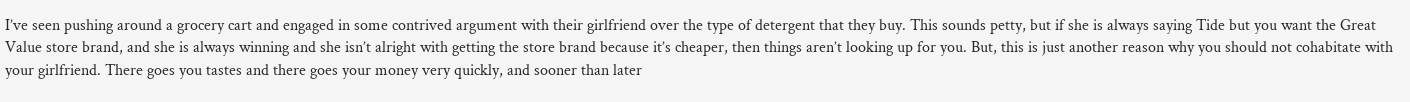I’ve seen pushing around a grocery cart and engaged in some contrived argument with their girlfriend over the type of detergent that they buy. This sounds petty, but if she is always saying Tide but you want the Great Value store brand, and she is always winning and she isn’t alright with getting the store brand because it’s cheaper, then things aren’t looking up for you. But, this is just another reason why you should not cohabitate with your girlfriend. There goes you tastes and there goes your money very quickly, and sooner than later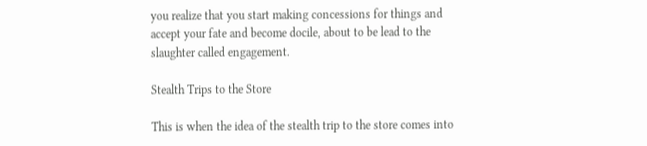you realize that you start making concessions for things and accept your fate and become docile, about to be lead to the slaughter called engagement.

Stealth Trips to the Store

This is when the idea of the stealth trip to the store comes into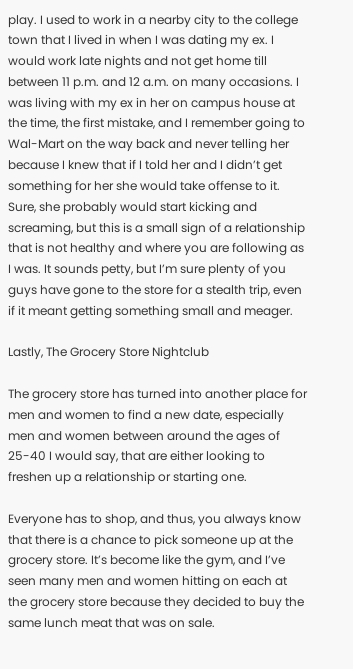play. I used to work in a nearby city to the college town that I lived in when I was dating my ex. I would work late nights and not get home till between 11 p.m. and 12 a.m. on many occasions. I was living with my ex in her on campus house at the time, the first mistake, and I remember going to Wal-Mart on the way back and never telling her because I knew that if I told her and I didn’t get something for her she would take offense to it. Sure, she probably would start kicking and screaming, but this is a small sign of a relationship that is not healthy and where you are following as I was. It sounds petty, but I’m sure plenty of you guys have gone to the store for a stealth trip, even if it meant getting something small and meager.

Lastly, The Grocery Store Nightclub

The grocery store has turned into another place for men and women to find a new date, especially men and women between around the ages of 25-40 I would say, that are either looking to freshen up a relationship or starting one.

Everyone has to shop, and thus, you always know that there is a chance to pick someone up at the grocery store. It’s become like the gym, and I’ve seen many men and women hitting on each at the grocery store because they decided to buy the same lunch meat that was on sale.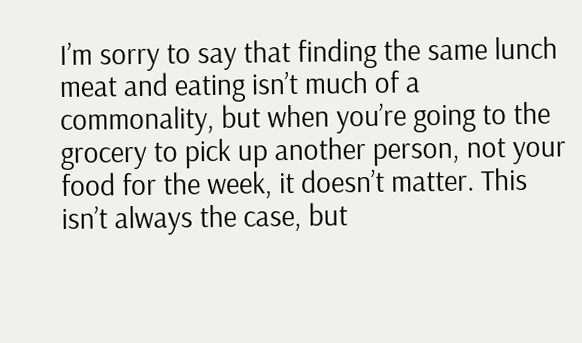I’m sorry to say that finding the same lunch meat and eating isn’t much of a commonality, but when you’re going to the grocery to pick up another person, not your food for the week, it doesn’t matter. This isn’t always the case, but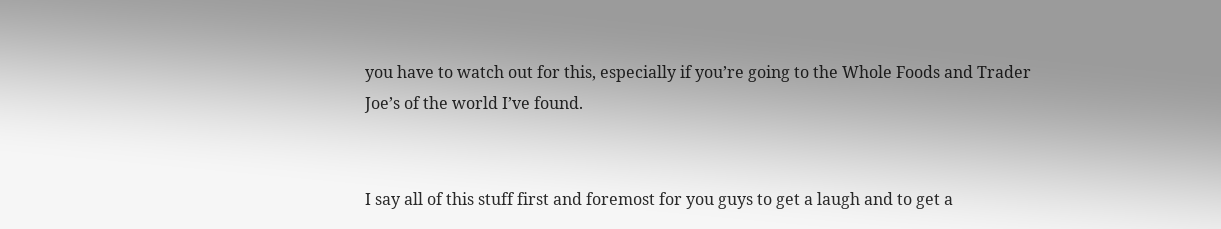you have to watch out for this, especially if you’re going to the Whole Foods and Trader Joe’s of the world I’ve found.


I say all of this stuff first and foremost for you guys to get a laugh and to get a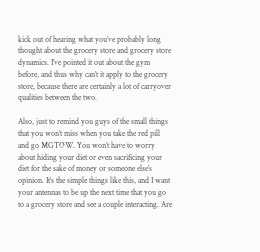kick out of hearing what you’ve probably long thought about the grocery store and grocery store dynamics. I’ve pointed it out about the gym before, and thus why can’t it apply to the grocery store, because there are certainly a lot of carryover qualities between the two.

Also, just to remind you guys of the small things that you won’t miss when you take the red pill and go MGTOW. You won’t have to worry about hiding your diet or even sacrificing your diet for the sake of money or someone else’s opinion. It’s the simple things like this, and I want your antennas to be up the next time that you go to a grocery store and see a couple interacting. Are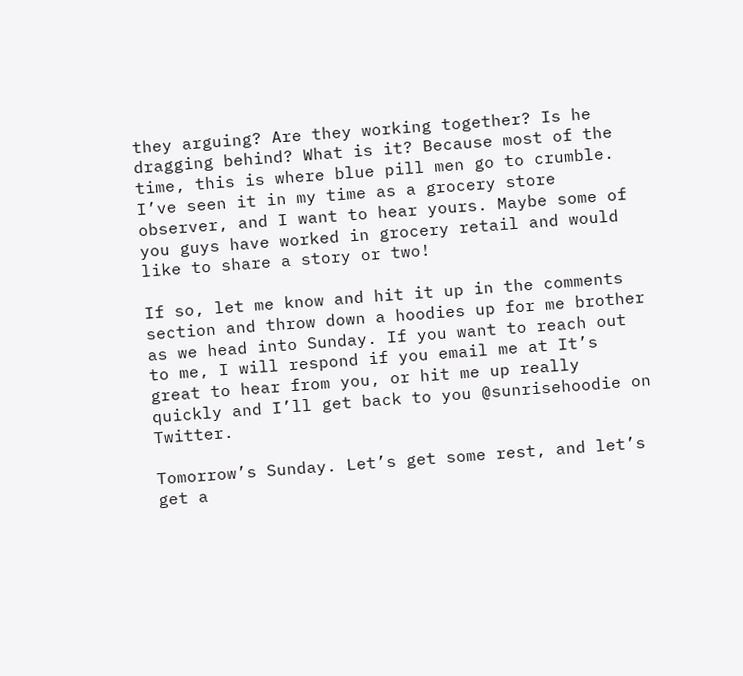they arguing? Are they working together? Is he dragging behind? What is it? Because most of the time, this is where blue pill men go to crumble. I’ve seen it in my time as a grocery store observer, and I want to hear yours. Maybe some of you guys have worked in grocery retail and would like to share a story or two!

If so, let me know and hit it up in the comments section and throw down a hoodies up for me brother as we head into Sunday. If you want to reach out to me, I will respond if you email me at It’s great to hear from you, or hit me up really quickly and I’ll get back to you @sunrisehoodie on Twitter.

Tomorrow’s Sunday. Let’s get some rest, and let’s get a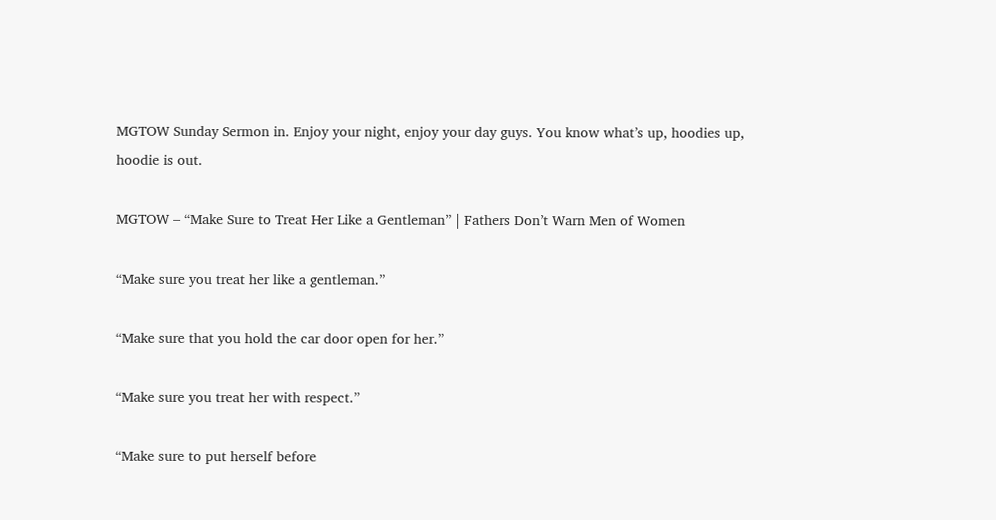MGTOW Sunday Sermon in. Enjoy your night, enjoy your day guys. You know what’s up, hoodies up, hoodie is out.

MGTOW – “Make Sure to Treat Her Like a Gentleman” | Fathers Don’t Warn Men of Women

“Make sure you treat her like a gentleman.”

“Make sure that you hold the car door open for her.”

“Make sure you treat her with respect.”

“Make sure to put herself before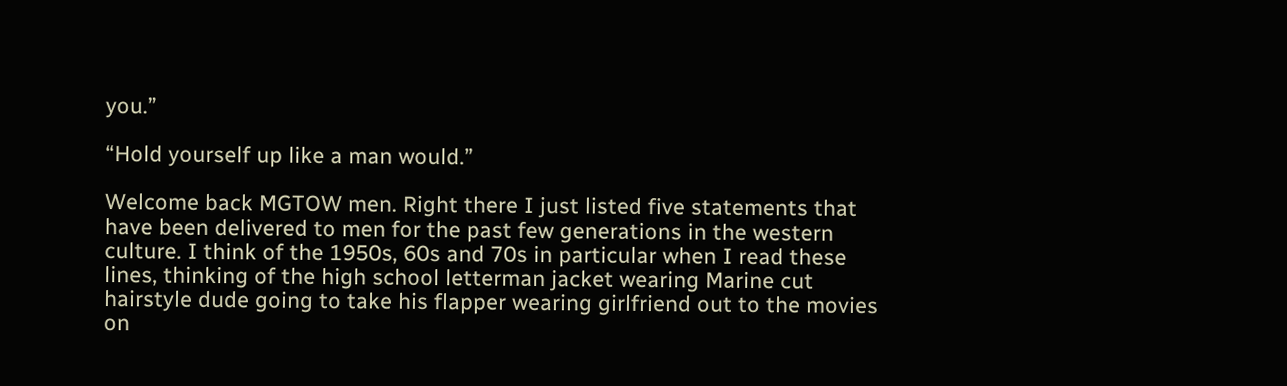you.”

“Hold yourself up like a man would.”

Welcome back MGTOW men. Right there I just listed five statements that have been delivered to men for the past few generations in the western culture. I think of the 1950s, 60s and 70s in particular when I read these lines, thinking of the high school letterman jacket wearing Marine cut hairstyle dude going to take his flapper wearing girlfriend out to the movies on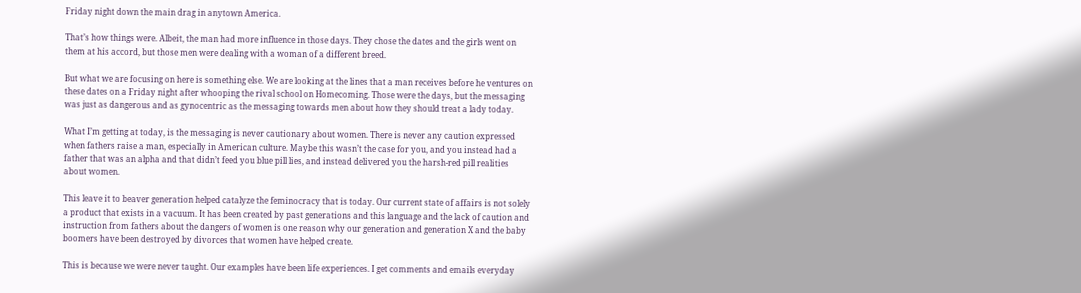Friday night down the main drag in anytown America.

That’s how things were. Albeit, the man had more influence in those days. They chose the dates and the girls went on them at his accord, but those men were dealing with a woman of a different breed.

But what we are focusing on here is something else. We are looking at the lines that a man receives before he ventures on these dates on a Friday night after whooping the rival school on Homecoming. Those were the days, but the messaging was just as dangerous and as gynocentric as the messaging towards men about how they should treat a lady today.

What I’m getting at today, is the messaging is never cautionary about women. There is never any caution expressed when fathers raise a man, especially in American culture. Maybe this wasn’t the case for you, and you instead had a father that was an alpha and that didn’t feed you blue pill lies, and instead delivered you the harsh-red pill realities about women.

This leave it to beaver generation helped catalyze the feminocracy that is today. Our current state of affairs is not solely a product that exists in a vacuum. It has been created by past generations and this language and the lack of caution and instruction from fathers about the dangers of women is one reason why our generation and generation X and the baby boomers have been destroyed by divorces that women have helped create.

This is because we were never taught. Our examples have been life experiences. I get comments and emails everyday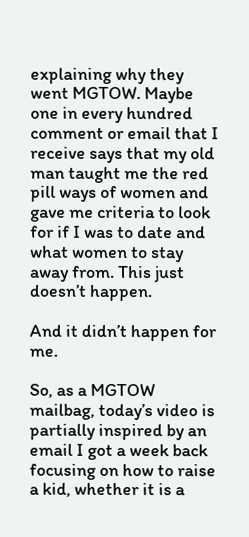explaining why they went MGTOW. Maybe one in every hundred comment or email that I receive says that my old man taught me the red pill ways of women and gave me criteria to look for if I was to date and what women to stay away from. This just doesn’t happen.

And it didn’t happen for me.

So, as a MGTOW mailbag, today’s video is partially inspired by an email I got a week back focusing on how to raise a kid, whether it is a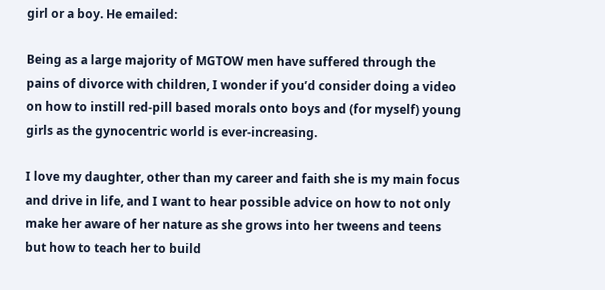girl or a boy. He emailed:

Being as a large majority of MGTOW men have suffered through the pains of divorce with children, I wonder if you’d consider doing a video on how to instill red-pill based morals onto boys and (for myself) young girls as the gynocentric world is ever-increasing.

I love my daughter, other than my career and faith she is my main focus and drive in life, and I want to hear possible advice on how to not only make her aware of her nature as she grows into her tweens and teens but how to teach her to build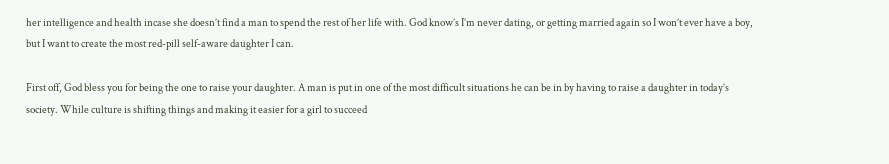her intelligence and health incase she doesn’t find a man to spend the rest of her life with. God know’s I’m never dating, or getting married again so I won’t ever have a boy, but I want to create the most red-pill self-aware daughter I can.

First off, God bless you for being the one to raise your daughter. A man is put in one of the most difficult situations he can be in by having to raise a daughter in today’s society. While culture is shifting things and making it easier for a girl to succeed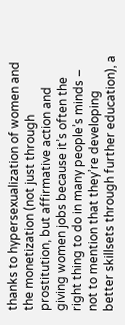thanks to hypersexualization of women and the monetization (not just through prostitution, but affirmative action and giving women jobs because it’s often the right thing to do in many people’s minds – not to mention that they’re developing better skillsets through further education), a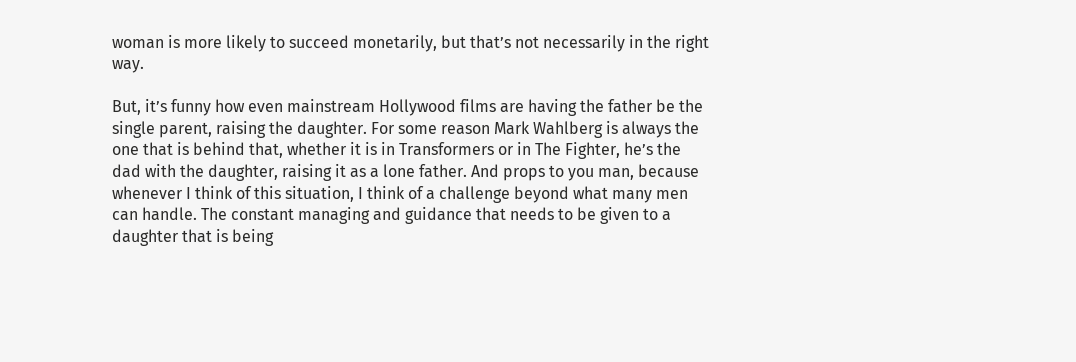woman is more likely to succeed monetarily, but that’s not necessarily in the right way.

But, it’s funny how even mainstream Hollywood films are having the father be the single parent, raising the daughter. For some reason Mark Wahlberg is always the one that is behind that, whether it is in Transformers or in The Fighter, he’s the dad with the daughter, raising it as a lone father. And props to you man, because whenever I think of this situation, I think of a challenge beyond what many men can handle. The constant managing and guidance that needs to be given to a daughter that is being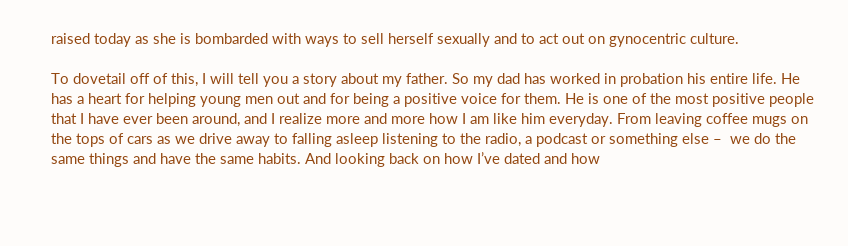raised today as she is bombarded with ways to sell herself sexually and to act out on gynocentric culture.

To dovetail off of this, I will tell you a story about my father. So my dad has worked in probation his entire life. He has a heart for helping young men out and for being a positive voice for them. He is one of the most positive people that I have ever been around, and I realize more and more how I am like him everyday. From leaving coffee mugs on the tops of cars as we drive away to falling asleep listening to the radio, a podcast or something else –  we do the same things and have the same habits. And looking back on how I’ve dated and how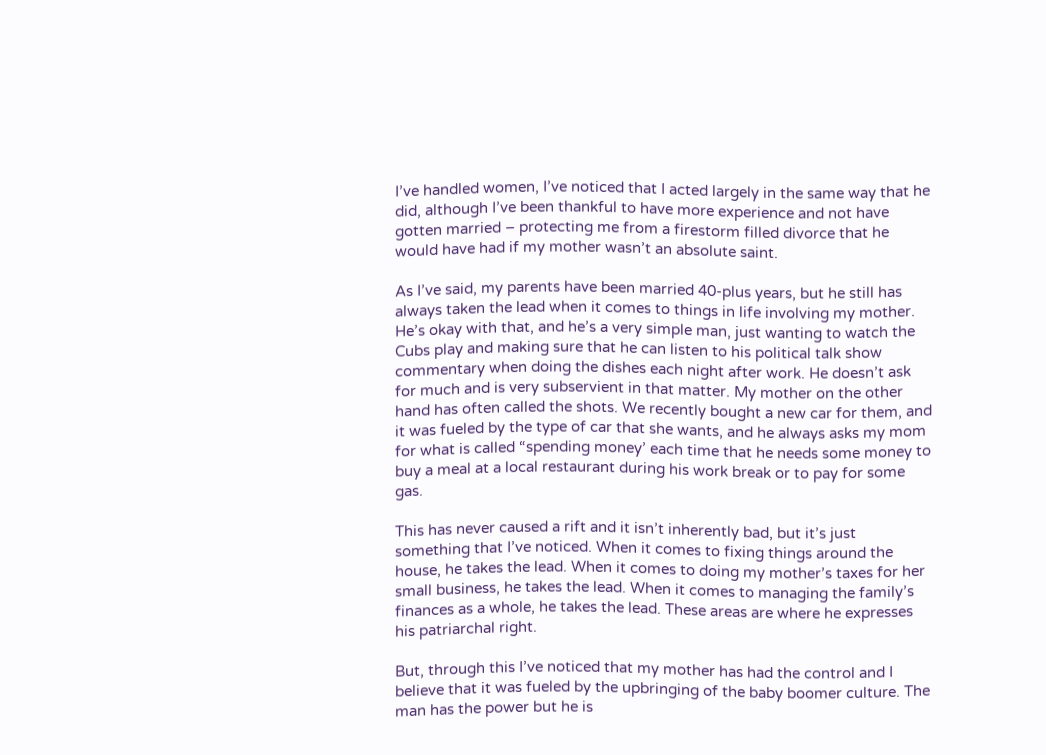I’ve handled women, I’ve noticed that I acted largely in the same way that he did, although I’ve been thankful to have more experience and not have gotten married – protecting me from a firestorm filled divorce that he would have had if my mother wasn’t an absolute saint.

As I’ve said, my parents have been married 40-plus years, but he still has always taken the lead when it comes to things in life involving my mother. He’s okay with that, and he’s a very simple man, just wanting to watch the Cubs play and making sure that he can listen to his political talk show commentary when doing the dishes each night after work. He doesn’t ask for much and is very subservient in that matter. My mother on the other hand has often called the shots. We recently bought a new car for them, and it was fueled by the type of car that she wants, and he always asks my mom for what is called “spending money’ each time that he needs some money to buy a meal at a local restaurant during his work break or to pay for some gas.

This has never caused a rift and it isn’t inherently bad, but it’s just something that I’ve noticed. When it comes to fixing things around the house, he takes the lead. When it comes to doing my mother’s taxes for her small business, he takes the lead. When it comes to managing the family’s finances as a whole, he takes the lead. These areas are where he expresses his patriarchal right.

But, through this I’ve noticed that my mother has had the control and I believe that it was fueled by the upbringing of the baby boomer culture. The man has the power but he is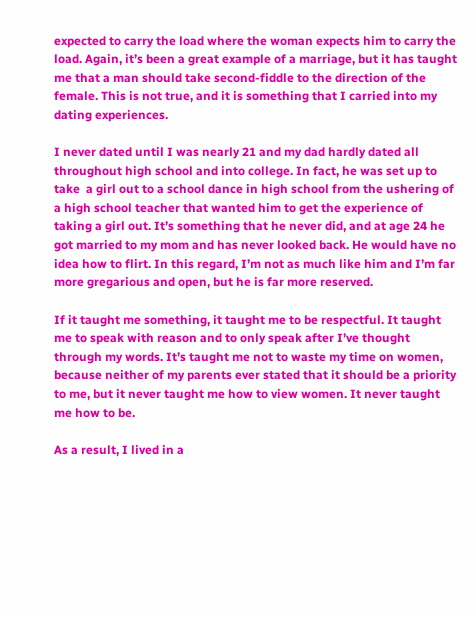expected to carry the load where the woman expects him to carry the load. Again, it’s been a great example of a marriage, but it has taught me that a man should take second-fiddle to the direction of the female. This is not true, and it is something that I carried into my dating experiences.

I never dated until I was nearly 21 and my dad hardly dated all throughout high school and into college. In fact, he was set up to take  a girl out to a school dance in high school from the ushering of a high school teacher that wanted him to get the experience of taking a girl out. It’s something that he never did, and at age 24 he got married to my mom and has never looked back. He would have no idea how to flirt. In this regard, I’m not as much like him and I’m far more gregarious and open, but he is far more reserved.

If it taught me something, it taught me to be respectful. It taught me to speak with reason and to only speak after I’ve thought through my words. It’s taught me not to waste my time on women, because neither of my parents ever stated that it should be a priority to me, but it never taught me how to view women. It never taught me how to be.

As a result, I lived in a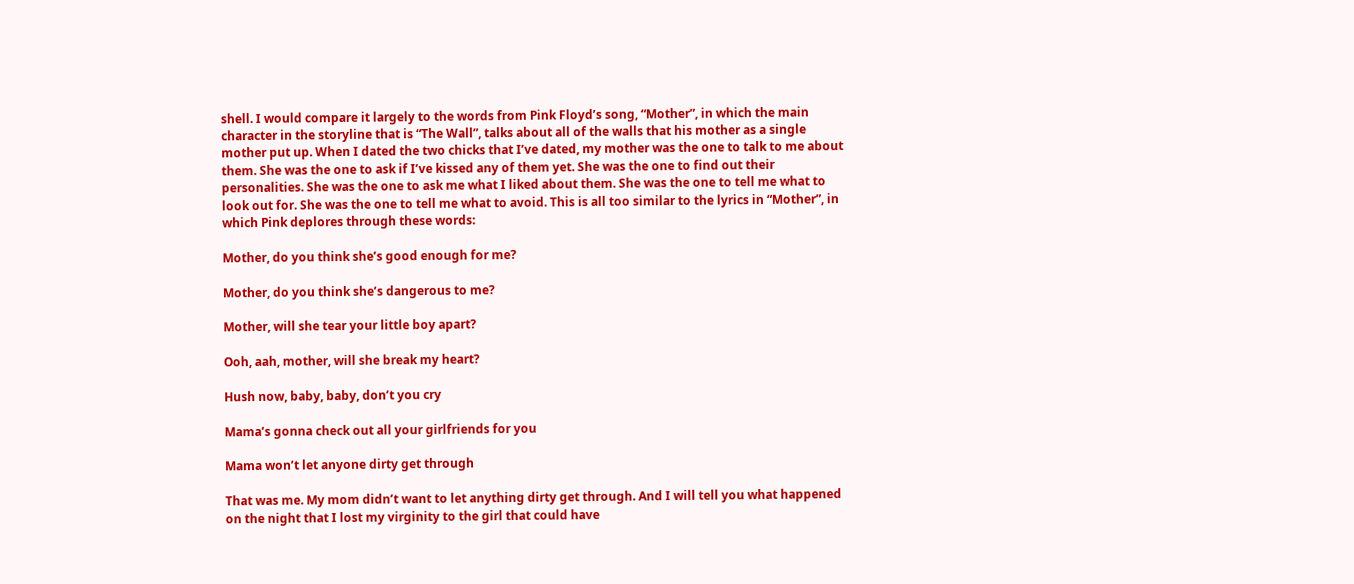shell. I would compare it largely to the words from Pink Floyd’s song, “Mother”, in which the main character in the storyline that is “The Wall”, talks about all of the walls that his mother as a single mother put up. When I dated the two chicks that I’ve dated, my mother was the one to talk to me about them. She was the one to ask if I’ve kissed any of them yet. She was the one to find out their personalities. She was the one to ask me what I liked about them. She was the one to tell me what to look out for. She was the one to tell me what to avoid. This is all too similar to the lyrics in “Mother”, in which Pink deplores through these words:

Mother, do you think she’s good enough for me?

Mother, do you think she’s dangerous to me?

Mother, will she tear your little boy apart?

Ooh, aah, mother, will she break my heart?

Hush now, baby, baby, don’t you cry

Mama’s gonna check out all your girlfriends for you

Mama won’t let anyone dirty get through

That was me. My mom didn’t want to let anything dirty get through. And I will tell you what happened on the night that I lost my virginity to the girl that could have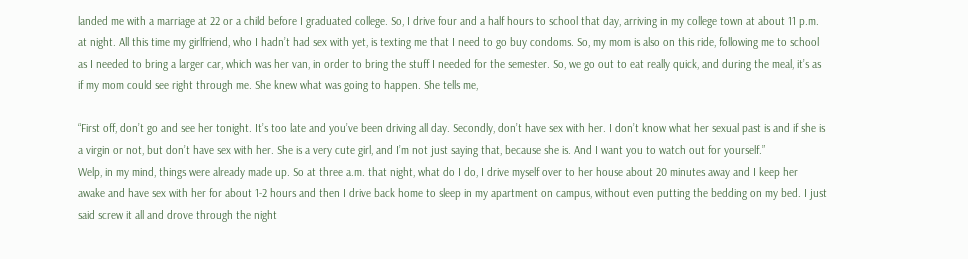landed me with a marriage at 22 or a child before I graduated college. So, I drive four and a half hours to school that day, arriving in my college town at about 11 p.m. at night. All this time my girlfriend, who I hadn’t had sex with yet, is texting me that I need to go buy condoms. So, my mom is also on this ride, following me to school as I needed to bring a larger car, which was her van, in order to bring the stuff I needed for the semester. So, we go out to eat really quick, and during the meal, it’s as if my mom could see right through me. She knew what was going to happen. She tells me,

“First off, don’t go and see her tonight. It’s too late and you’ve been driving all day. Secondly, don’t have sex with her. I don’t know what her sexual past is and if she is a virgin or not, but don’t have sex with her. She is a very cute girl, and I’m not just saying that, because she is. And I want you to watch out for yourself.”
Welp, in my mind, things were already made up. So at three a.m. that night, what do I do, I drive myself over to her house about 20 minutes away and I keep her awake and have sex with her for about 1-2 hours and then I drive back home to sleep in my apartment on campus, without even putting the bedding on my bed. I just said screw it all and drove through the night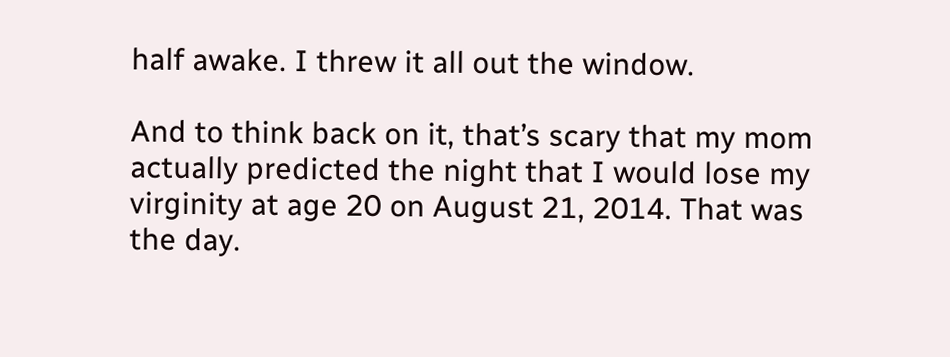half awake. I threw it all out the window.

And to think back on it, that’s scary that my mom actually predicted the night that I would lose my virginity at age 20 on August 21, 2014. That was the day.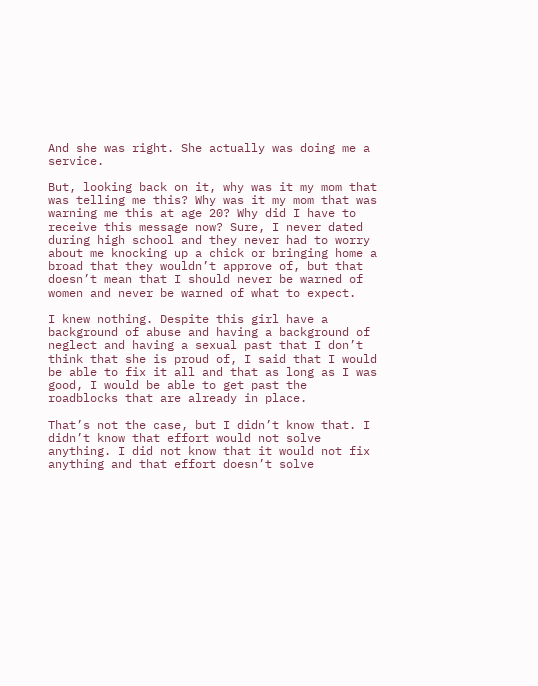And she was right. She actually was doing me a service.

But, looking back on it, why was it my mom that was telling me this? Why was it my mom that was warning me this at age 20? Why did I have to receive this message now? Sure, I never dated during high school and they never had to worry about me knocking up a chick or bringing home a broad that they wouldn’t approve of, but that doesn’t mean that I should never be warned of women and never be warned of what to expect.

I knew nothing. Despite this girl have a background of abuse and having a background of neglect and having a sexual past that I don’t think that she is proud of, I said that I would be able to fix it all and that as long as I was good, I would be able to get past the roadblocks that are already in place.

That’s not the case, but I didn’t know that. I didn’t know that effort would not solve anything. I did not know that it would not fix anything and that effort doesn’t solve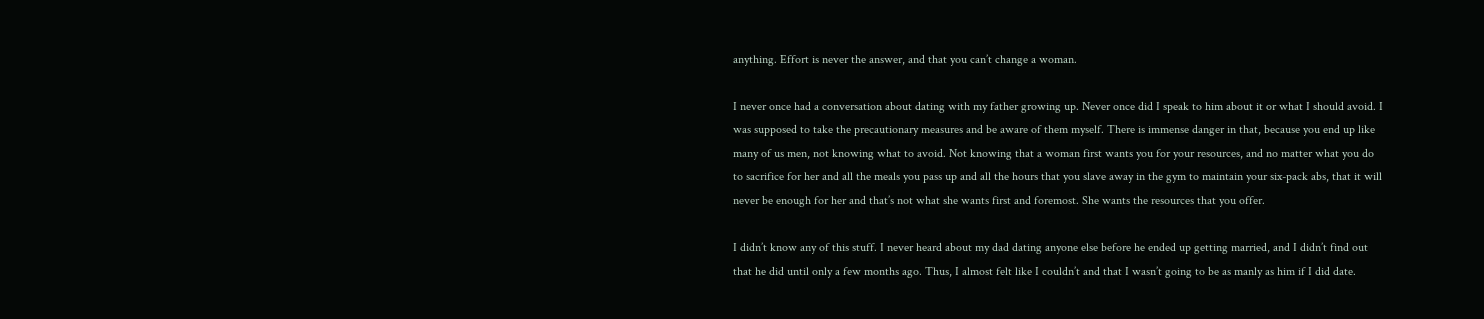anything. Effort is never the answer, and that you can’t change a woman.

I never once had a conversation about dating with my father growing up. Never once did I speak to him about it or what I should avoid. I was supposed to take the precautionary measures and be aware of them myself. There is immense danger in that, because you end up like many of us men, not knowing what to avoid. Not knowing that a woman first wants you for your resources, and no matter what you do to sacrifice for her and all the meals you pass up and all the hours that you slave away in the gym to maintain your six-pack abs, that it will never be enough for her and that’s not what she wants first and foremost. She wants the resources that you offer.

I didn’t know any of this stuff. I never heard about my dad dating anyone else before he ended up getting married, and I didn’t find out that he did until only a few months ago. Thus, I almost felt like I couldn’t and that I wasn’t going to be as manly as him if I did date.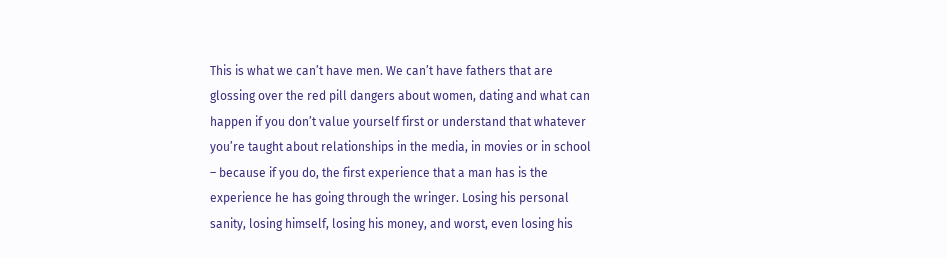This is what we can’t have men. We can’t have fathers that are glossing over the red pill dangers about women, dating and what can happen if you don’t value yourself first or understand that whatever you’re taught about relationships in the media, in movies or in school – because if you do, the first experience that a man has is the experience he has going through the wringer. Losing his personal sanity, losing himself, losing his money, and worst, even losing his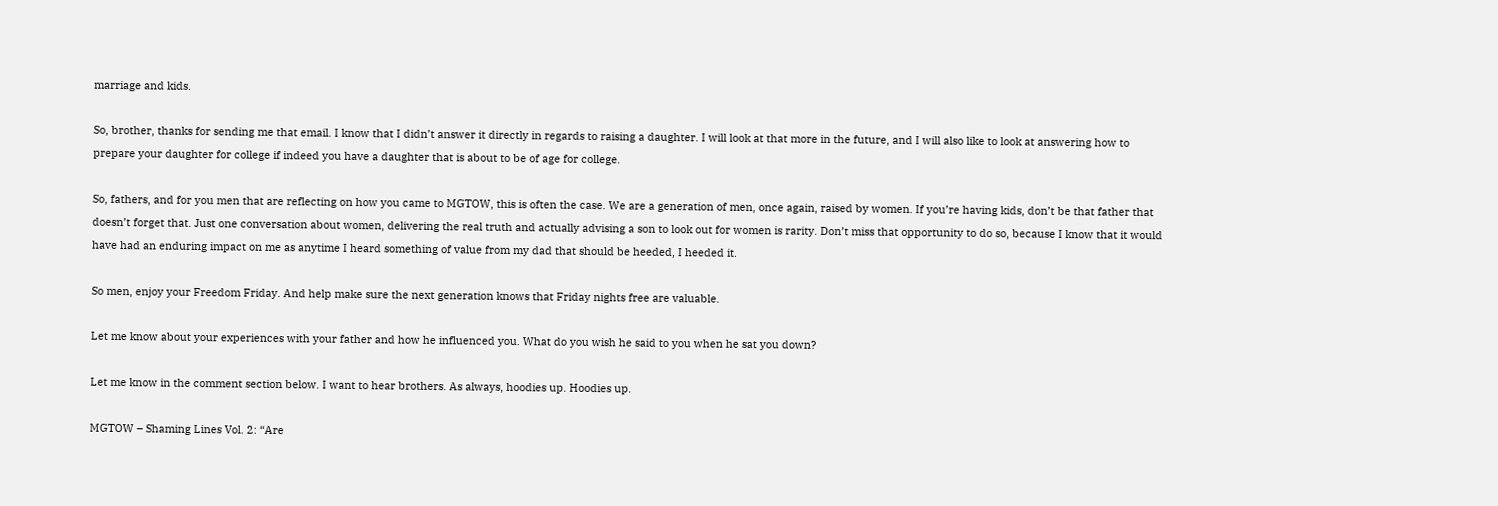marriage and kids.

So, brother, thanks for sending me that email. I know that I didn’t answer it directly in regards to raising a daughter. I will look at that more in the future, and I will also like to look at answering how to prepare your daughter for college if indeed you have a daughter that is about to be of age for college.

So, fathers, and for you men that are reflecting on how you came to MGTOW, this is often the case. We are a generation of men, once again, raised by women. If you’re having kids, don’t be that father that doesn’t forget that. Just one conversation about women, delivering the real truth and actually advising a son to look out for women is rarity. Don’t miss that opportunity to do so, because I know that it would have had an enduring impact on me as anytime I heard something of value from my dad that should be heeded, I heeded it.

So men, enjoy your Freedom Friday. And help make sure the next generation knows that Friday nights free are valuable.

Let me know about your experiences with your father and how he influenced you. What do you wish he said to you when he sat you down?

Let me know in the comment section below. I want to hear brothers. As always, hoodies up. Hoodies up.

MGTOW – Shaming Lines Vol. 2: “Are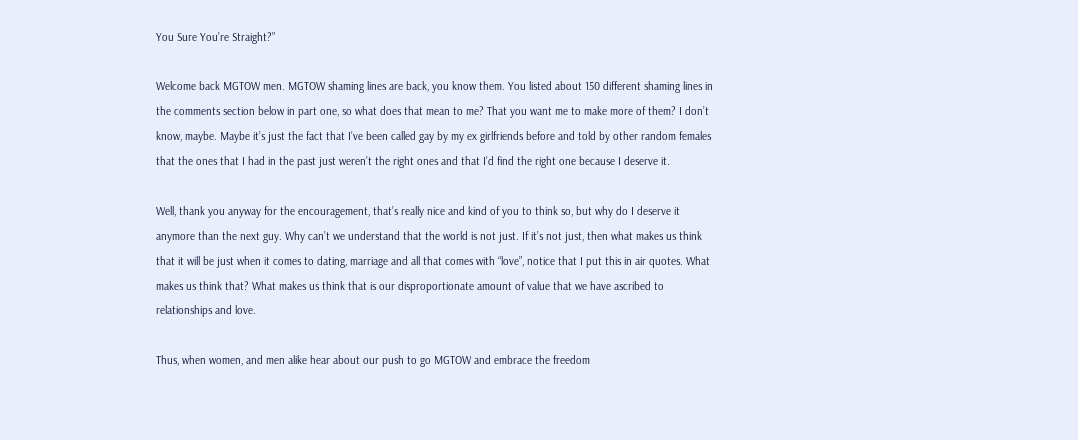You Sure You’re Straight?”

Welcome back MGTOW men. MGTOW shaming lines are back, you know them. You listed about 150 different shaming lines in the comments section below in part one, so what does that mean to me? That you want me to make more of them? I don’t know, maybe. Maybe it’s just the fact that I’ve been called gay by my ex girlfriends before and told by other random females that the ones that I had in the past just weren’t the right ones and that I’d find the right one because I deserve it.

Well, thank you anyway for the encouragement, that’s really nice and kind of you to think so, but why do I deserve it anymore than the next guy. Why can’t we understand that the world is not just. If it’s not just, then what makes us think that it will be just when it comes to dating, marriage and all that comes with “love”, notice that I put this in air quotes. What makes us think that? What makes us think that is our disproportionate amount of value that we have ascribed to relationships and love.

Thus, when women, and men alike hear about our push to go MGTOW and embrace the freedom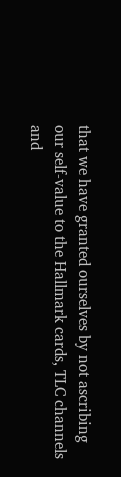that we have granted ourselves by not ascribing our self-value to the Hallmark cards, TLC channels and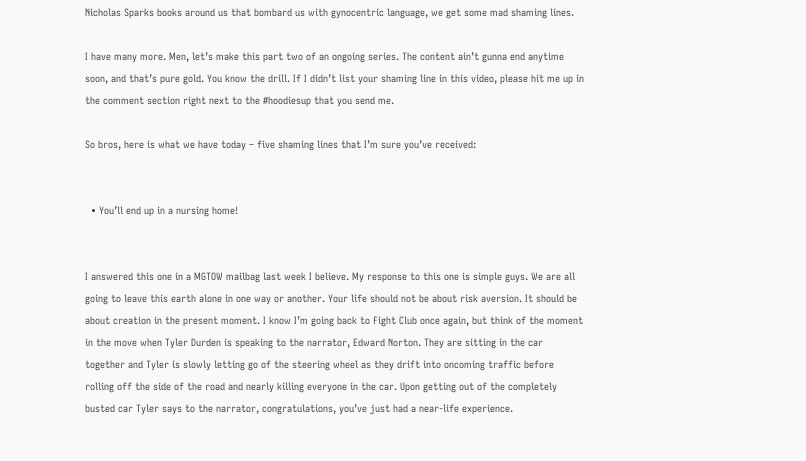Nicholas Sparks books around us that bombard us with gynocentric language, we get some mad shaming lines.

I have many more. Men, let’s make this part two of an ongoing series. The content ain’t gunna end anytime soon, and that’s pure gold. You know the drill. If I didn’t list your shaming line in this video, please hit me up in the comment section right next to the #hoodiesup that you send me.

So bros, here is what we have today – five shaming lines that I’m sure you’ve received:


  • You’ll end up in a nursing home!


I answered this one in a MGTOW mailbag last week I believe. My response to this one is simple guys. We are all going to leave this earth alone in one way or another. Your life should not be about risk aversion. It should be about creation in the present moment. I know I’m going back to Fight Club once again, but think of the moment in the move when Tyler Durden is speaking to the narrator, Edward Norton. They are sitting in the car together and Tyler is slowly letting go of the steering wheel as they drift into oncoming traffic before rolling off the side of the road and nearly killing everyone in the car. Upon getting out of the completely busted car Tyler says to the narrator, congratulations, you’ve just had a near-life experience.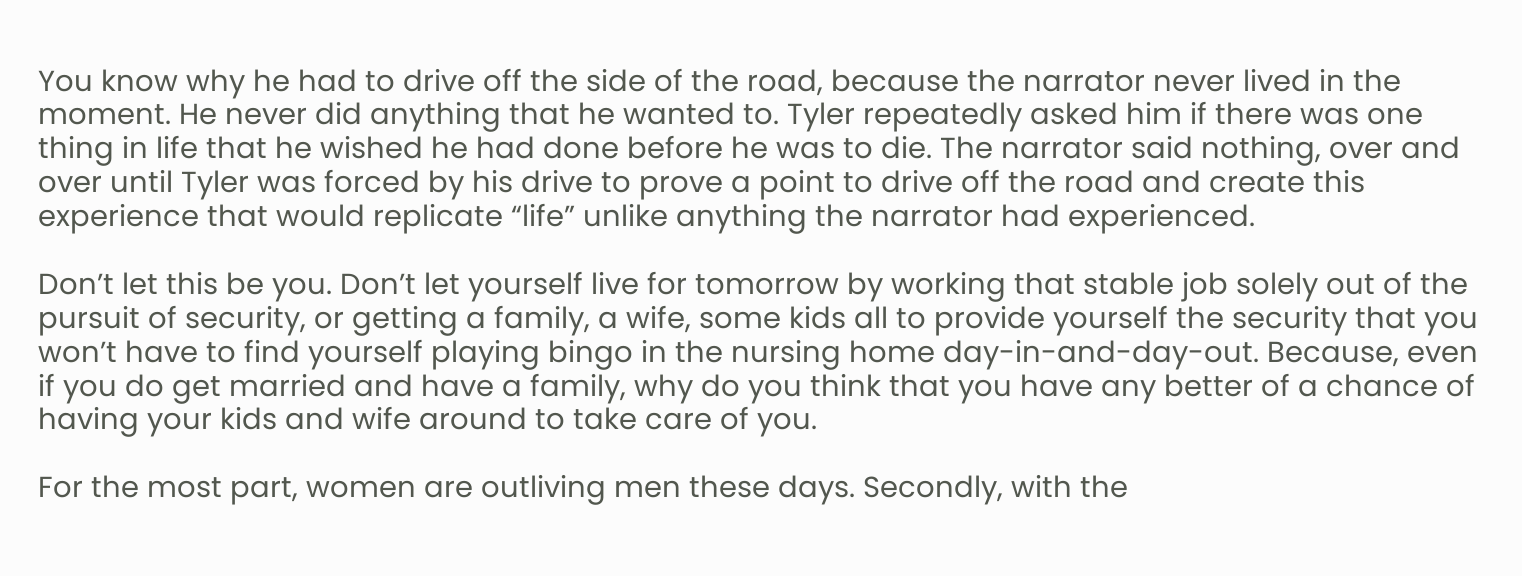You know why he had to drive off the side of the road, because the narrator never lived in the moment. He never did anything that he wanted to. Tyler repeatedly asked him if there was one thing in life that he wished he had done before he was to die. The narrator said nothing, over and over until Tyler was forced by his drive to prove a point to drive off the road and create this experience that would replicate “life” unlike anything the narrator had experienced.

Don’t let this be you. Don’t let yourself live for tomorrow by working that stable job solely out of the pursuit of security, or getting a family, a wife, some kids all to provide yourself the security that you won’t have to find yourself playing bingo in the nursing home day-in-and-day-out. Because, even if you do get married and have a family, why do you think that you have any better of a chance of having your kids and wife around to take care of you.

For the most part, women are outliving men these days. Secondly, with the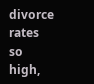divorce rates so high,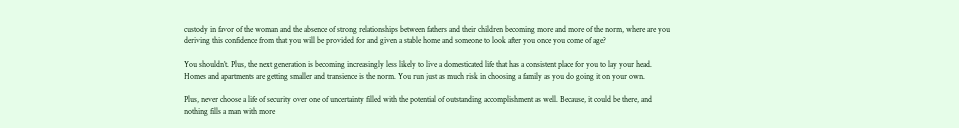custody in favor of the woman and the absence of strong relationships between fathers and their children becoming more and more of the norm, where are you deriving this confidence from that you will be provided for and given a stable home and someone to look after you once you come of age?

You shouldn’t. Plus, the next generation is becoming increasingly less likely to live a domesticated life that has a consistent place for you to lay your head. Homes and apartments are getting smaller and transience is the norm. You run just as much risk in choosing a family as you do going it on your own.

Plus, never choose a life of security over one of uncertainty filled with the potential of outstanding accomplishment as well. Because, it could be there, and nothing fills a man with more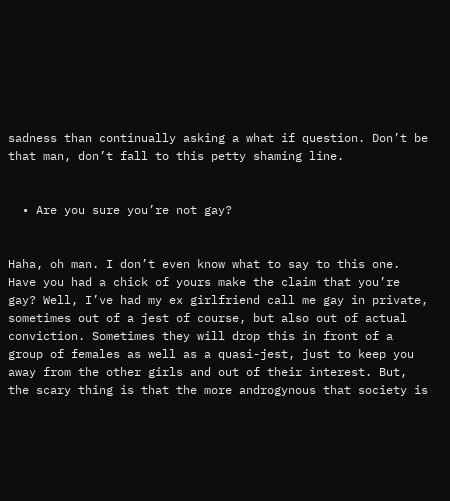sadness than continually asking a what if question. Don’t be that man, don’t fall to this petty shaming line.


  • Are you sure you’re not gay?


Haha, oh man. I don’t even know what to say to this one. Have you had a chick of yours make the claim that you’re gay? Well, I’ve had my ex girlfriend call me gay in private, sometimes out of a jest of course, but also out of actual conviction. Sometimes they will drop this in front of a group of females as well as a quasi-jest, just to keep you away from the other girls and out of their interest. But, the scary thing is that the more androgynous that society is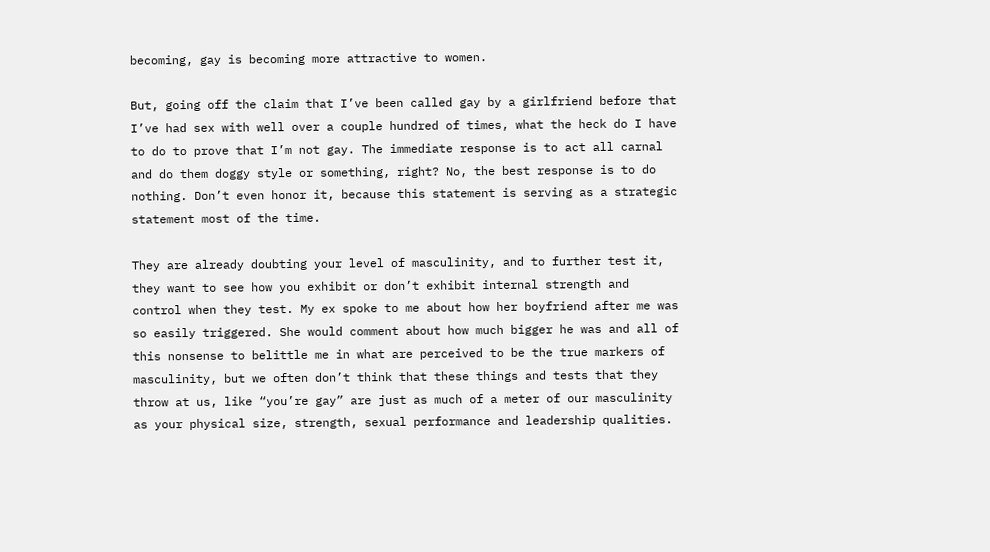becoming, gay is becoming more attractive to women.

But, going off the claim that I’ve been called gay by a girlfriend before that I’ve had sex with well over a couple hundred of times, what the heck do I have to do to prove that I’m not gay. The immediate response is to act all carnal and do them doggy style or something, right? No, the best response is to do nothing. Don’t even honor it, because this statement is serving as a strategic statement most of the time.

They are already doubting your level of masculinity, and to further test it, they want to see how you exhibit or don’t exhibit internal strength and control when they test. My ex spoke to me about how her boyfriend after me was so easily triggered. She would comment about how much bigger he was and all of this nonsense to belittle me in what are perceived to be the true markers of masculinity, but we often don’t think that these things and tests that they throw at us, like “you’re gay” are just as much of a meter of our masculinity as your physical size, strength, sexual performance and leadership qualities.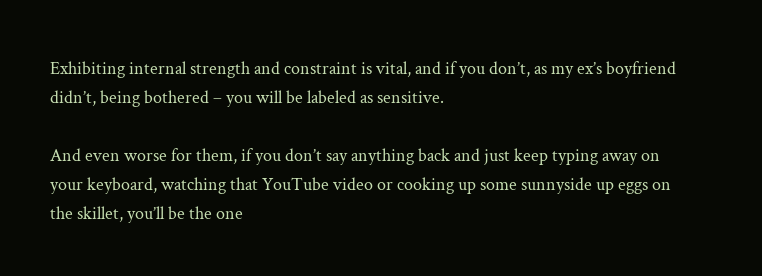Exhibiting internal strength and constraint is vital, and if you don’t, as my ex’s boyfriend didn’t, being bothered – you will be labeled as sensitive.

And even worse for them, if you don’t say anything back and just keep typing away on your keyboard, watching that YouTube video or cooking up some sunnyside up eggs on the skillet, you’ll be the one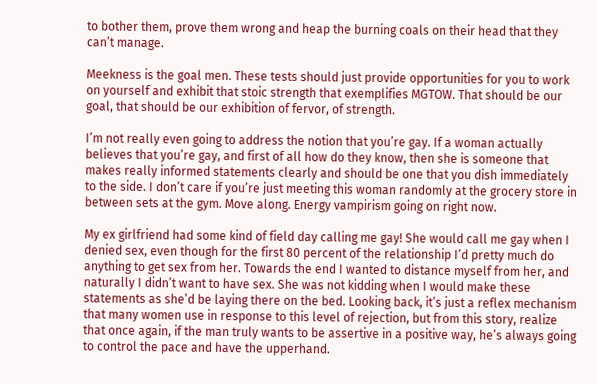to bother them, prove them wrong and heap the burning coals on their head that they can’t manage.

Meekness is the goal men. These tests should just provide opportunities for you to work on yourself and exhibit that stoic strength that exemplifies MGTOW. That should be our goal, that should be our exhibition of fervor, of strength.

I’m not really even going to address the notion that you’re gay. If a woman actually believes that you’re gay, and first of all how do they know, then she is someone that makes really informed statements clearly and should be one that you dish immediately to the side. I don’t care if you’re just meeting this woman randomly at the grocery store in between sets at the gym. Move along. Energy vampirism going on right now.

My ex girlfriend had some kind of field day calling me gay! She would call me gay when I denied sex, even though for the first 80 percent of the relationship I’d pretty much do anything to get sex from her. Towards the end I wanted to distance myself from her, and naturally I didn’t want to have sex. She was not kidding when I would make these statements as she’d be laying there on the bed. Looking back, it’s just a reflex mechanism that many women use in response to this level of rejection, but from this story, realize that once again, if the man truly wants to be assertive in a positive way, he’s always going to control the pace and have the upperhand.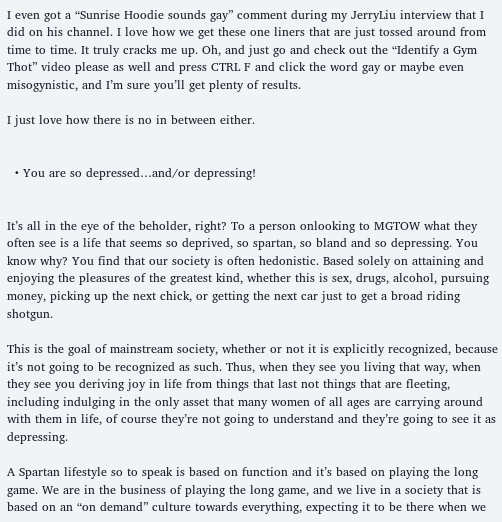I even got a “Sunrise Hoodie sounds gay” comment during my JerryLiu interview that I did on his channel. I love how we get these one liners that are just tossed around from time to time. It truly cracks me up. Oh, and just go and check out the “Identify a Gym Thot” video please as well and press CTRL F and click the word gay or maybe even misogynistic, and I’m sure you’ll get plenty of results.

I just love how there is no in between either.


  • You are so depressed…and/or depressing!


It’s all in the eye of the beholder, right? To a person onlooking to MGTOW what they often see is a life that seems so deprived, so spartan, so bland and so depressing. You know why? You find that our society is often hedonistic. Based solely on attaining and enjoying the pleasures of the greatest kind, whether this is sex, drugs, alcohol, pursuing money, picking up the next chick, or getting the next car just to get a broad riding shotgun.

This is the goal of mainstream society, whether or not it is explicitly recognized, because it’s not going to be recognized as such. Thus, when they see you living that way, when they see you deriving joy in life from things that last not things that are fleeting, including indulging in the only asset that many women of all ages are carrying around with them in life, of course they’re not going to understand and they’re going to see it as depressing.

A Spartan lifestyle so to speak is based on function and it’s based on playing the long game. We are in the business of playing the long game, and we live in a society that is based on an “on demand” culture towards everything, expecting it to be there when we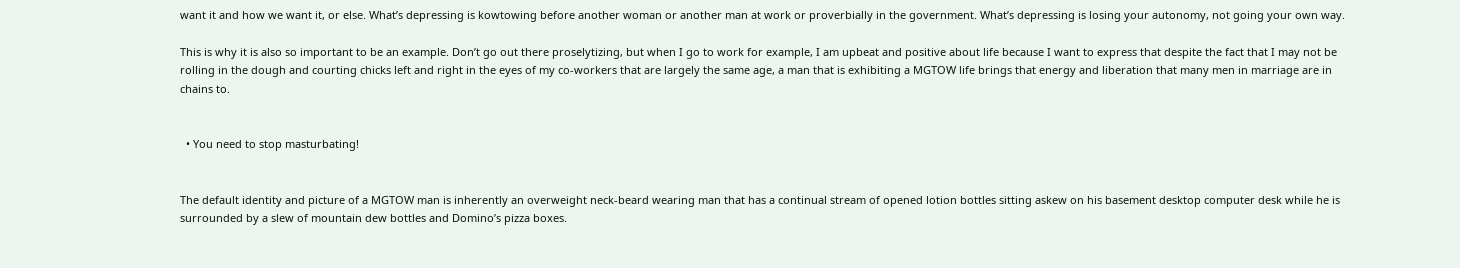want it and how we want it, or else. What’s depressing is kowtowing before another woman or another man at work or proverbially in the government. What’s depressing is losing your autonomy, not going your own way.

This is why it is also so important to be an example. Don’t go out there proselytizing, but when I go to work for example, I am upbeat and positive about life because I want to express that despite the fact that I may not be rolling in the dough and courting chicks left and right in the eyes of my co-workers that are largely the same age, a man that is exhibiting a MGTOW life brings that energy and liberation that many men in marriage are in chains to.


  • You need to stop masturbating!


The default identity and picture of a MGTOW man is inherently an overweight neck-beard wearing man that has a continual stream of opened lotion bottles sitting askew on his basement desktop computer desk while he is surrounded by a slew of mountain dew bottles and Domino’s pizza boxes.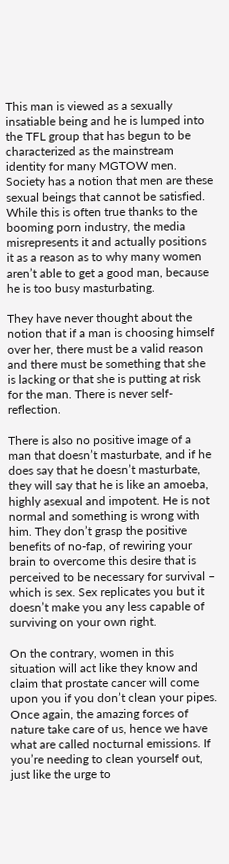This man is viewed as a sexually insatiable being and he is lumped into the TFL group that has begun to be characterized as the mainstream identity for many MGTOW men. Society has a notion that men are these sexual beings that cannot be satisfied. While this is often true thanks to the booming porn industry, the media misrepresents it and actually positions it as a reason as to why many women aren’t able to get a good man, because he is too busy masturbating.

They have never thought about the notion that if a man is choosing himself over her, there must be a valid reason and there must be something that she is lacking or that she is putting at risk for the man. There is never self-reflection.

There is also no positive image of a man that doesn’t masturbate, and if he does say that he doesn’t masturbate, they will say that he is like an amoeba, highly asexual and impotent. He is not normal and something is wrong with him. They don’t grasp the positive benefits of no-fap, of rewiring your brain to overcome this desire that is perceived to be necessary for survival – which is sex. Sex replicates you but it doesn’t make you any less capable of surviving on your own right.

On the contrary, women in this situation will act like they know and claim that prostate cancer will come upon you if you don’t clean your pipes. Once again, the amazing forces of nature take care of us, hence we have what are called nocturnal emissions. If you’re needing to clean yourself out, just like the urge to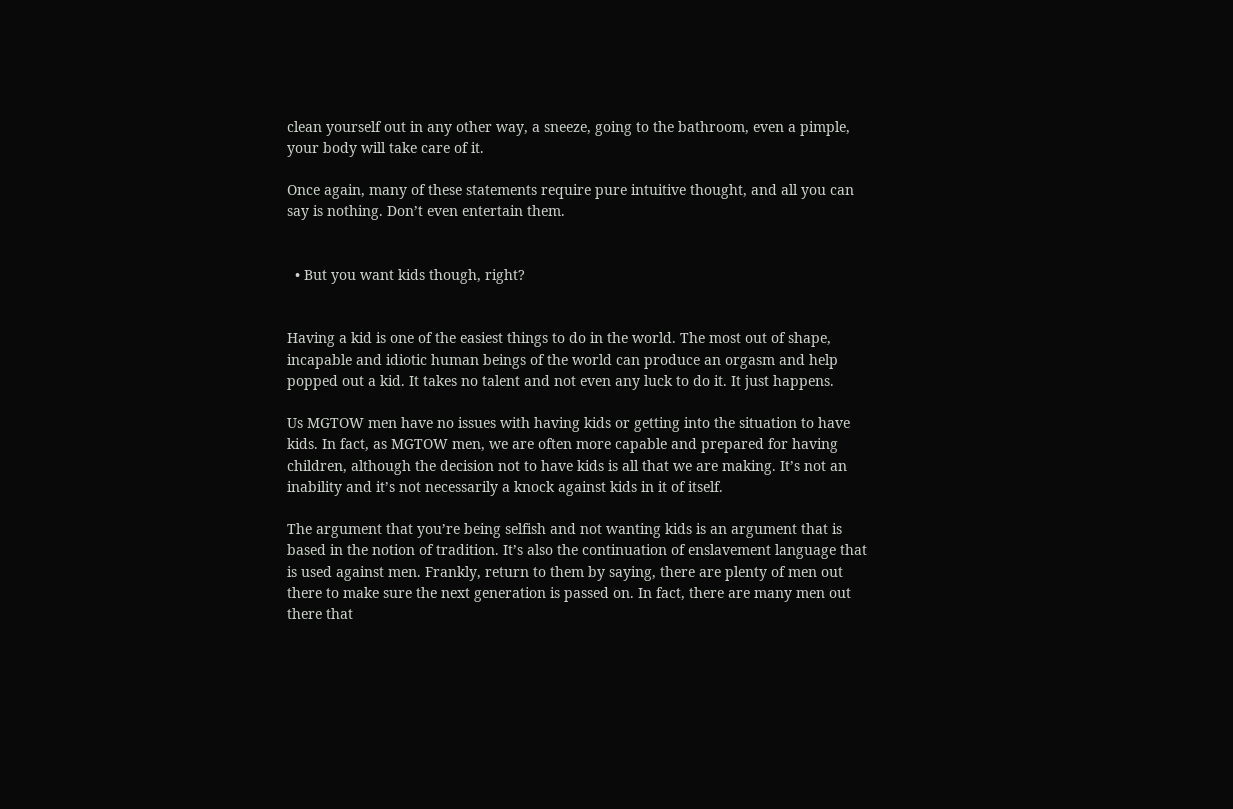clean yourself out in any other way, a sneeze, going to the bathroom, even a pimple, your body will take care of it.

Once again, many of these statements require pure intuitive thought, and all you can say is nothing. Don’t even entertain them.


  • But you want kids though, right?


Having a kid is one of the easiest things to do in the world. The most out of shape, incapable and idiotic human beings of the world can produce an orgasm and help popped out a kid. It takes no talent and not even any luck to do it. It just happens.

Us MGTOW men have no issues with having kids or getting into the situation to have kids. In fact, as MGTOW men, we are often more capable and prepared for having children, although the decision not to have kids is all that we are making. It’s not an inability and it’s not necessarily a knock against kids in it of itself.

The argument that you’re being selfish and not wanting kids is an argument that is based in the notion of tradition. It’s also the continuation of enslavement language that is used against men. Frankly, return to them by saying, there are plenty of men out there to make sure the next generation is passed on. In fact, there are many men out there that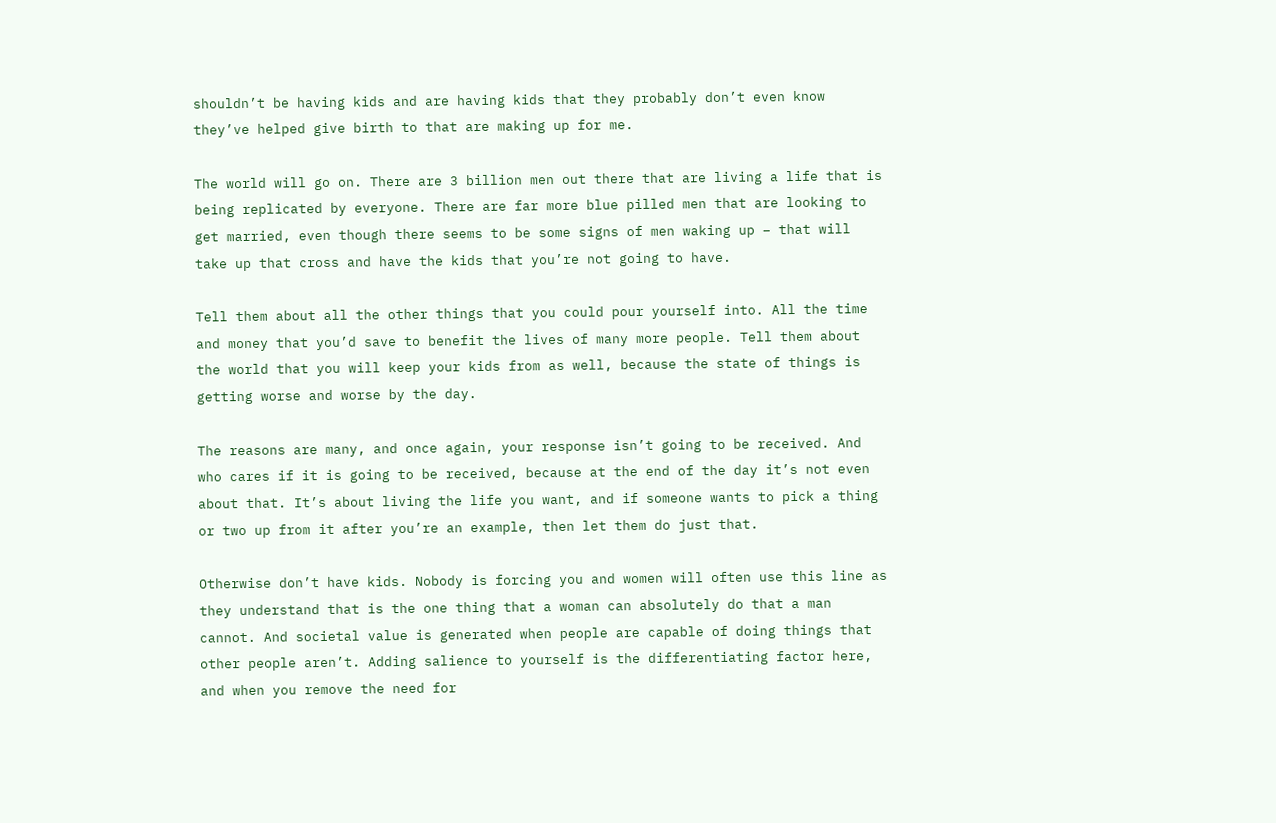shouldn’t be having kids and are having kids that they probably don’t even know they’ve helped give birth to that are making up for me.

The world will go on. There are 3 billion men out there that are living a life that is being replicated by everyone. There are far more blue pilled men that are looking to get married, even though there seems to be some signs of men waking up – that will take up that cross and have the kids that you’re not going to have.

Tell them about all the other things that you could pour yourself into. All the time and money that you’d save to benefit the lives of many more people. Tell them about the world that you will keep your kids from as well, because the state of things is getting worse and worse by the day.

The reasons are many, and once again, your response isn’t going to be received. And who cares if it is going to be received, because at the end of the day it’s not even about that. It’s about living the life you want, and if someone wants to pick a thing or two up from it after you’re an example, then let them do just that.

Otherwise don’t have kids. Nobody is forcing you and women will often use this line as they understand that is the one thing that a woman can absolutely do that a man cannot. And societal value is generated when people are capable of doing things that other people aren’t. Adding salience to yourself is the differentiating factor here, and when you remove the need for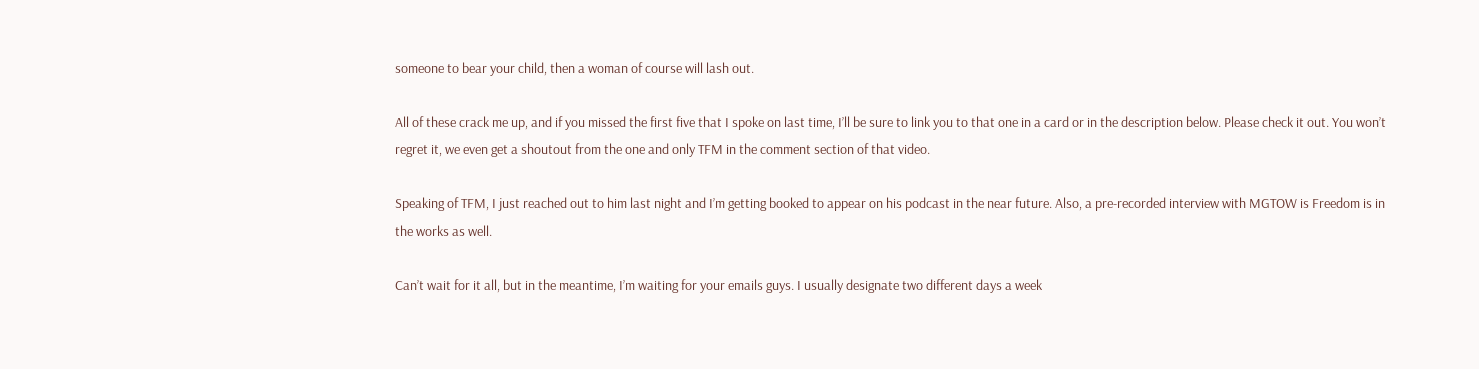someone to bear your child, then a woman of course will lash out.

All of these crack me up, and if you missed the first five that I spoke on last time, I’ll be sure to link you to that one in a card or in the description below. Please check it out. You won’t regret it, we even get a shoutout from the one and only TFM in the comment section of that video.

Speaking of TFM, I just reached out to him last night and I’m getting booked to appear on his podcast in the near future. Also, a pre-recorded interview with MGTOW is Freedom is in the works as well.

Can’t wait for it all, but in the meantime, I’m waiting for your emails guys. I usually designate two different days a week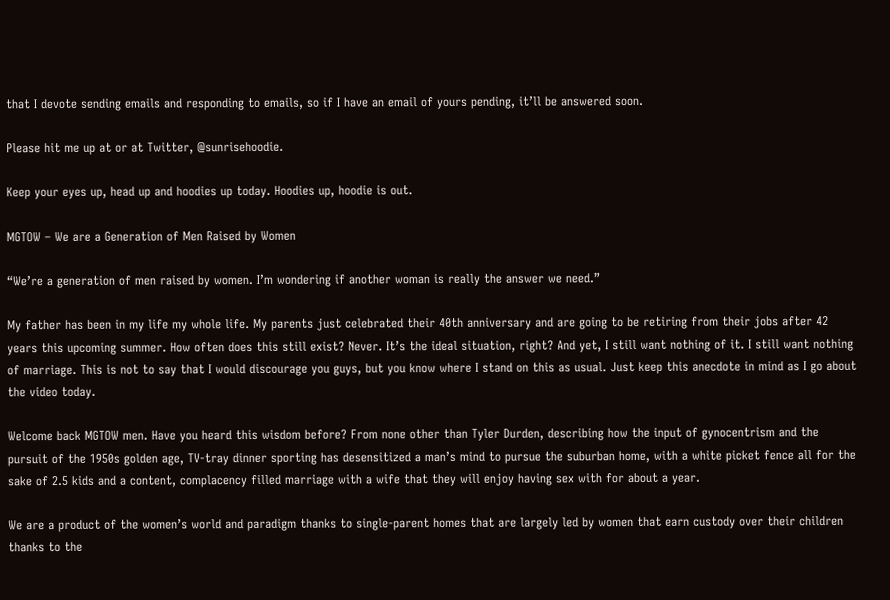that I devote sending emails and responding to emails, so if I have an email of yours pending, it’ll be answered soon.

Please hit me up at or at Twitter, @sunrisehoodie.

Keep your eyes up, head up and hoodies up today. Hoodies up, hoodie is out.

MGTOW – We are a Generation of Men Raised by Women

“We’re a generation of men raised by women. I’m wondering if another woman is really the answer we need.”

My father has been in my life my whole life. My parents just celebrated their 40th anniversary and are going to be retiring from their jobs after 42 years this upcoming summer. How often does this still exist? Never. It’s the ideal situation, right? And yet, I still want nothing of it. I still want nothing of marriage. This is not to say that I would discourage you guys, but you know where I stand on this as usual. Just keep this anecdote in mind as I go about the video today.

Welcome back MGTOW men. Have you heard this wisdom before? From none other than Tyler Durden, describing how the input of gynocentrism and the pursuit of the 1950s golden age, TV-tray dinner sporting has desensitized a man’s mind to pursue the suburban home, with a white picket fence all for the sake of 2.5 kids and a content, complacency filled marriage with a wife that they will enjoy having sex with for about a year.

We are a product of the women’s world and paradigm thanks to single-parent homes that are largely led by women that earn custody over their children thanks to the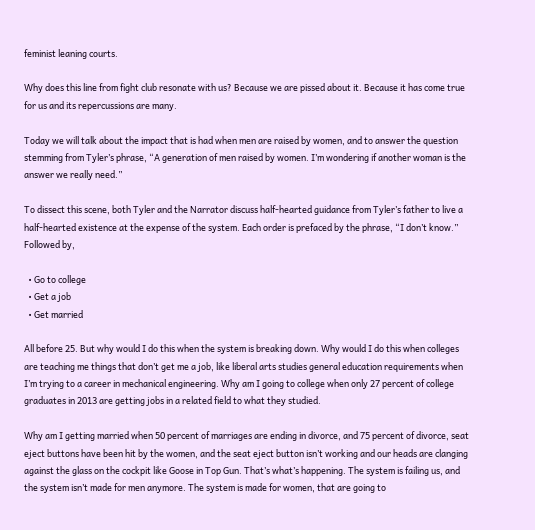feminist leaning courts.

Why does this line from fight club resonate with us? Because we are pissed about it. Because it has come true for us and its repercussions are many.

Today we will talk about the impact that is had when men are raised by women, and to answer the question stemming from Tyler’s phrase, “A generation of men raised by women. I’m wondering if another woman is the answer we really need.”

To dissect this scene, both Tyler and the Narrator discuss half-hearted guidance from Tyler’s father to live a half-hearted existence at the expense of the system. Each order is prefaced by the phrase, “I don’t know.” Followed by,

  • Go to college
  • Get a job
  • Get married

All before 25. But why would I do this when the system is breaking down. Why would I do this when colleges are teaching me things that don’t get me a job, like liberal arts studies general education requirements when I’m trying to a career in mechanical engineering. Why am I going to college when only 27 percent of college graduates in 2013 are getting jobs in a related field to what they studied.

Why am I getting married when 50 percent of marriages are ending in divorce, and 75 percent of divorce, seat eject buttons have been hit by the women, and the seat eject button isn’t working and our heads are clanging against the glass on the cockpit like Goose in Top Gun. That’s what’s happening. The system is failing us, and the system isn’t made for men anymore. The system is made for women, that are going to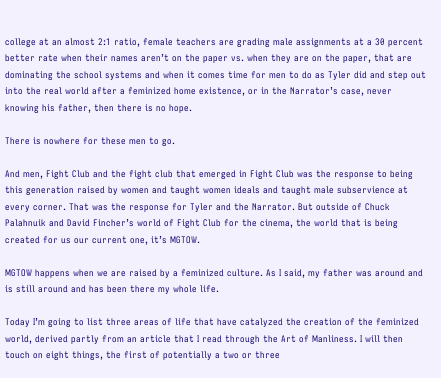college at an almost 2:1 ratio, female teachers are grading male assignments at a 30 percent better rate when their names aren’t on the paper vs. when they are on the paper, that are dominating the school systems and when it comes time for men to do as Tyler did and step out into the real world after a feminized home existence, or in the Narrator’s case, never knowing his father, then there is no hope.

There is nowhere for these men to go.

And men, Fight Club and the fight club that emerged in Fight Club was the response to being this generation raised by women and taught women ideals and taught male subservience at every corner. That was the response for Tyler and the Narrator. But outside of Chuck Palahnuik and David Fincher’s world of Fight Club for the cinema, the world that is being created for us our current one, it’s MGTOW.

MGTOW happens when we are raised by a feminized culture. As I said, my father was around and is still around and has been there my whole life.

Today I’m going to list three areas of life that have catalyzed the creation of the feminized world, derived partly from an article that I read through the Art of Manliness. I will then touch on eight things, the first of potentially a two or three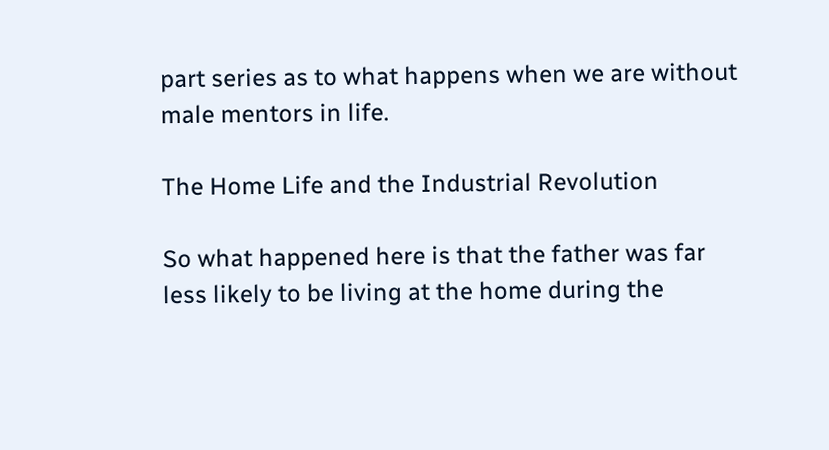part series as to what happens when we are without male mentors in life.

The Home Life and the Industrial Revolution

So what happened here is that the father was far less likely to be living at the home during the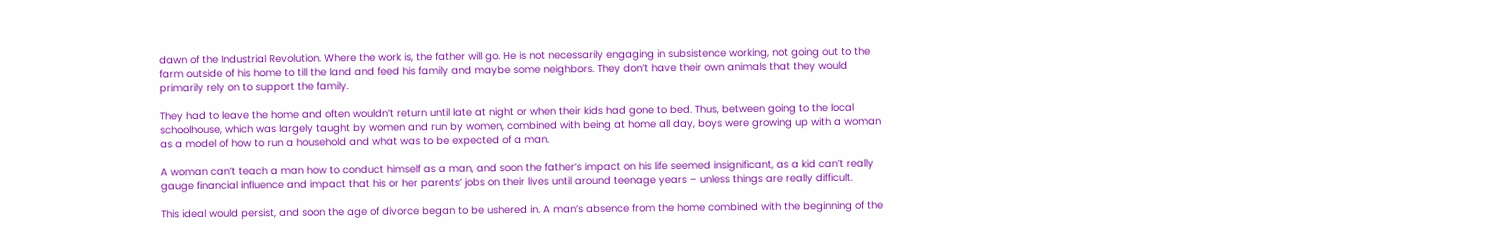dawn of the Industrial Revolution. Where the work is, the father will go. He is not necessarily engaging in subsistence working, not going out to the farm outside of his home to till the land and feed his family and maybe some neighbors. They don’t have their own animals that they would primarily rely on to support the family.

They had to leave the home and often wouldn’t return until late at night or when their kids had gone to bed. Thus, between going to the local schoolhouse, which was largely taught by women and run by women, combined with being at home all day, boys were growing up with a woman as a model of how to run a household and what was to be expected of a man.

A woman can’t teach a man how to conduct himself as a man, and soon the father’s impact on his life seemed insignificant, as a kid can’t really gauge financial influence and impact that his or her parents’ jobs on their lives until around teenage years – unless things are really difficult.

This ideal would persist, and soon the age of divorce began to be ushered in. A man’s absence from the home combined with the beginning of the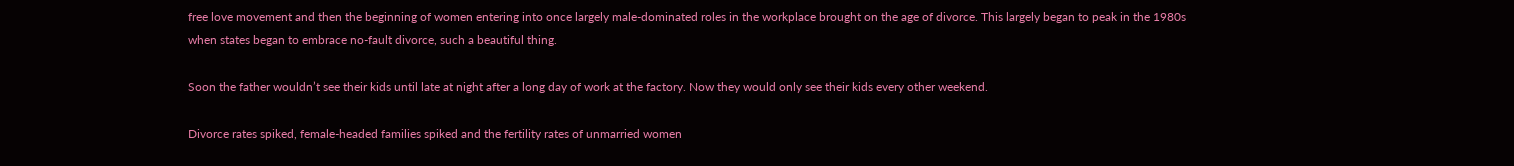free love movement and then the beginning of women entering into once largely male-dominated roles in the workplace brought on the age of divorce. This largely began to peak in the 1980s when states began to embrace no-fault divorce, such a beautiful thing.

Soon the father wouldn’t see their kids until late at night after a long day of work at the factory. Now they would only see their kids every other weekend.

Divorce rates spiked, female-headed families spiked and the fertility rates of unmarried women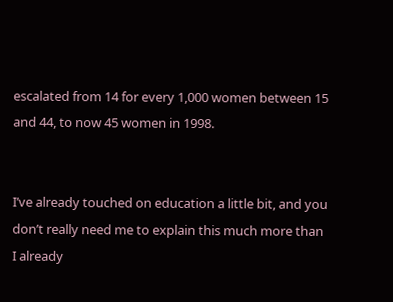escalated from 14 for every 1,000 women between 15 and 44, to now 45 women in 1998.


I’ve already touched on education a little bit, and you don’t really need me to explain this much more than I already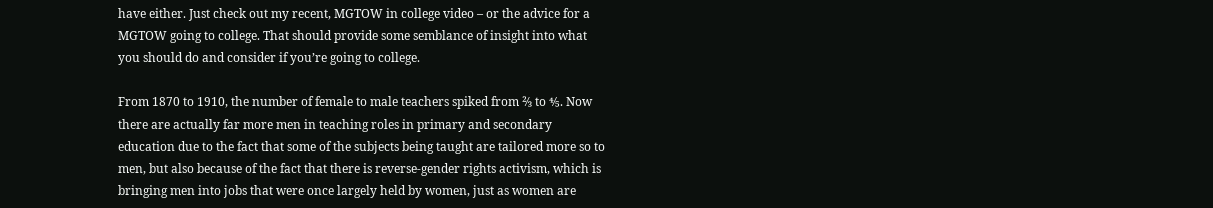have either. Just check out my recent, MGTOW in college video – or the advice for a MGTOW going to college. That should provide some semblance of insight into what you should do and consider if you’re going to college.

From 1870 to 1910, the number of female to male teachers spiked from ⅔ to ⅘. Now there are actually far more men in teaching roles in primary and secondary education due to the fact that some of the subjects being taught are tailored more so to men, but also because of the fact that there is reverse-gender rights activism, which is bringing men into jobs that were once largely held by women, just as women are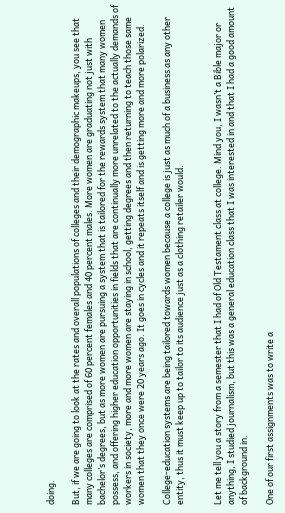doing.

But, if we are going to look at the rates and overall populations of colleges and their demographic makeups, you see that many colleges are comprised of 60 percent females and 40 percent males. More women are graduating not just with bachelor’s degrees, but as more women are pursuing a system that is tailored for the rewards system that many women possess, and offering higher education opportunities in fields that are continually more unrelated to the actually demands of workers in society, more and more women are staying in school, getting degrees and then returning to teach those same women that they once were 20 years ago. It goes in cycles and it repeats itself and is getting more and more polarized.

College-education systems are being tailored towards women because a college is just as much of a business as any other entity, thus it must keep up to tailor to its audience just as a clothing retailer would.


Let me tell you a story from a semester that I had of Old Testament class at college. Mind you, I wasn’t a Bible major or anything, I studied journalism, but this was a general education class that I was interested in and that I had a good amount of background in.

One of our first assignments was to write a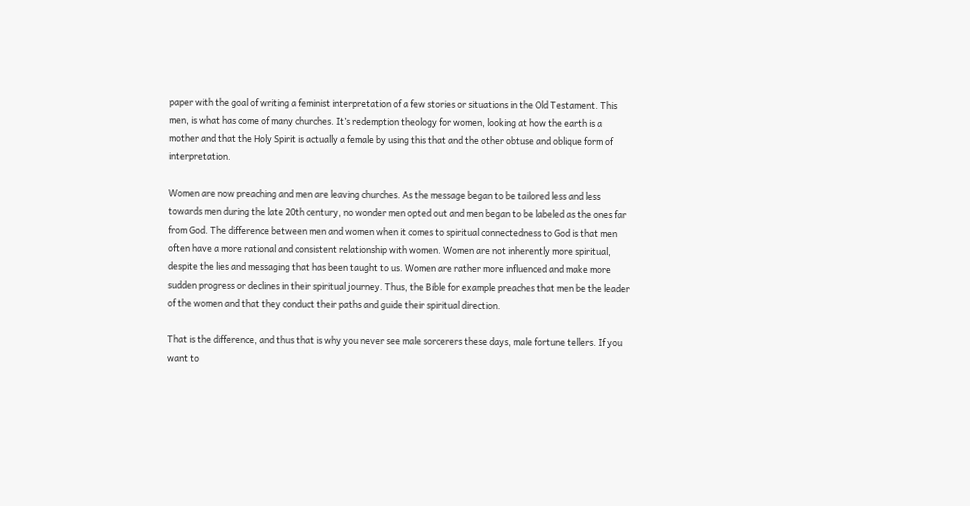paper with the goal of writing a feminist interpretation of a few stories or situations in the Old Testament. This men, is what has come of many churches. It’s redemption theology for women, looking at how the earth is a mother and that the Holy Spirit is actually a female by using this that and the other obtuse and oblique form of interpretation.

Women are now preaching and men are leaving churches. As the message began to be tailored less and less towards men during the late 20th century, no wonder men opted out and men began to be labeled as the ones far from God. The difference between men and women when it comes to spiritual connectedness to God is that men often have a more rational and consistent relationship with women. Women are not inherently more spiritual, despite the lies and messaging that has been taught to us. Women are rather more influenced and make more sudden progress or declines in their spiritual journey. Thus, the Bible for example preaches that men be the leader of the women and that they conduct their paths and guide their spiritual direction.

That is the difference, and thus that is why you never see male sorcerers these days, male fortune tellers. If you want to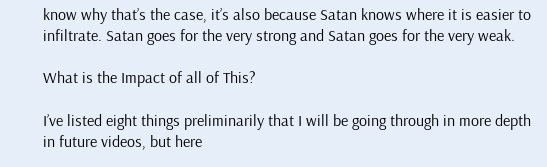know why that’s the case, it’s also because Satan knows where it is easier to infiltrate. Satan goes for the very strong and Satan goes for the very weak.

What is the Impact of all of This?

I’ve listed eight things preliminarily that I will be going through in more depth in future videos, but here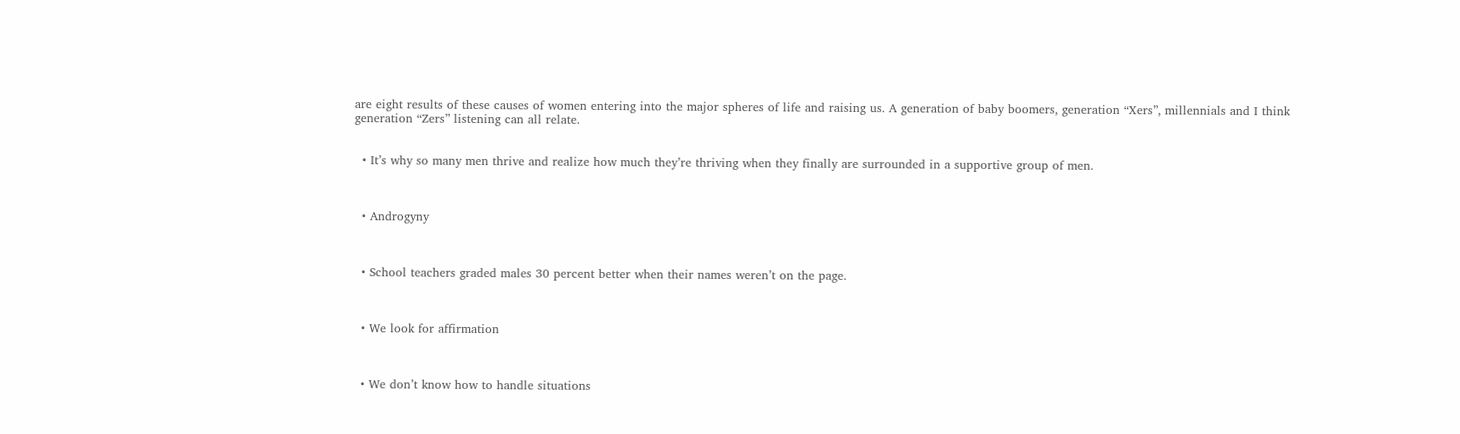are eight results of these causes of women entering into the major spheres of life and raising us. A generation of baby boomers, generation “Xers”, millennials and I think generation “Zers” listening can all relate.


  • It’s why so many men thrive and realize how much they’re thriving when they finally are surrounded in a supportive group of men.



  • Androgyny



  • School teachers graded males 30 percent better when their names weren’t on the page.



  • We look for affirmation



  • We don’t know how to handle situations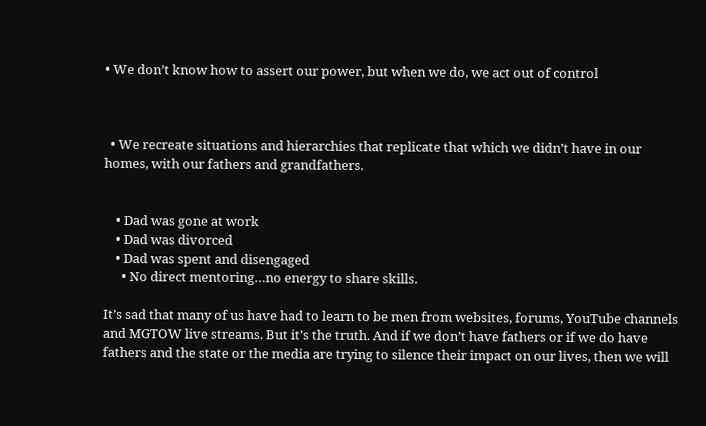• We don’t know how to assert our power, but when we do, we act out of control



  • We recreate situations and hierarchies that replicate that which we didn’t have in our homes, with our fathers and grandfathers.


    • Dad was gone at work
    • Dad was divorced
    • Dad was spent and disengaged
      • No direct mentoring…no energy to share skills.

It’s sad that many of us have had to learn to be men from websites, forums, YouTube channels and MGTOW live streams. But it’s the truth. And if we don’t have fathers or if we do have fathers and the state or the media are trying to silence their impact on our lives, then we will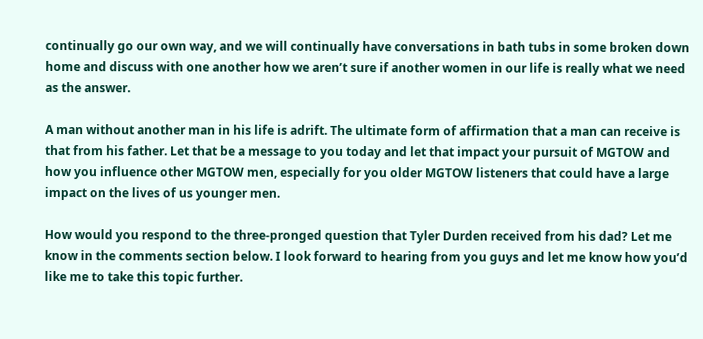continually go our own way, and we will continually have conversations in bath tubs in some broken down home and discuss with one another how we aren’t sure if another women in our life is really what we need as the answer.

A man without another man in his life is adrift. The ultimate form of affirmation that a man can receive is that from his father. Let that be a message to you today and let that impact your pursuit of MGTOW and how you influence other MGTOW men, especially for you older MGTOW listeners that could have a large impact on the lives of us younger men.

How would you respond to the three-pronged question that Tyler Durden received from his dad? Let me know in the comments section below. I look forward to hearing from you guys and let me know how you’d like me to take this topic further.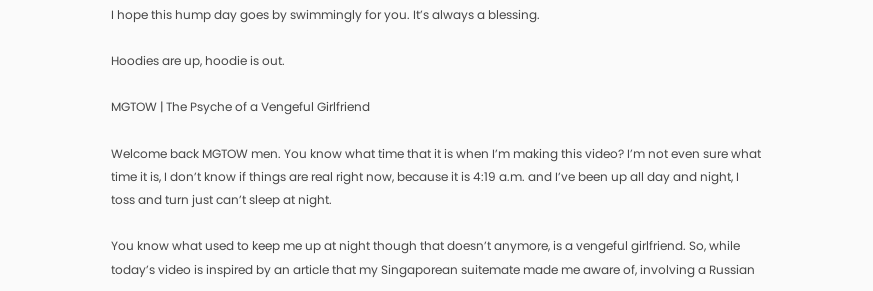I hope this hump day goes by swimmingly for you. It’s always a blessing.

Hoodies are up, hoodie is out.

MGTOW | The Psyche of a Vengeful Girlfriend

Welcome back MGTOW men. You know what time that it is when I’m making this video? I’m not even sure what time it is, I don’t know if things are real right now, because it is 4:19 a.m. and I’ve been up all day and night, I toss and turn just can’t sleep at night.

You know what used to keep me up at night though that doesn’t anymore, is a vengeful girlfriend. So, while today’s video is inspired by an article that my Singaporean suitemate made me aware of, involving a Russian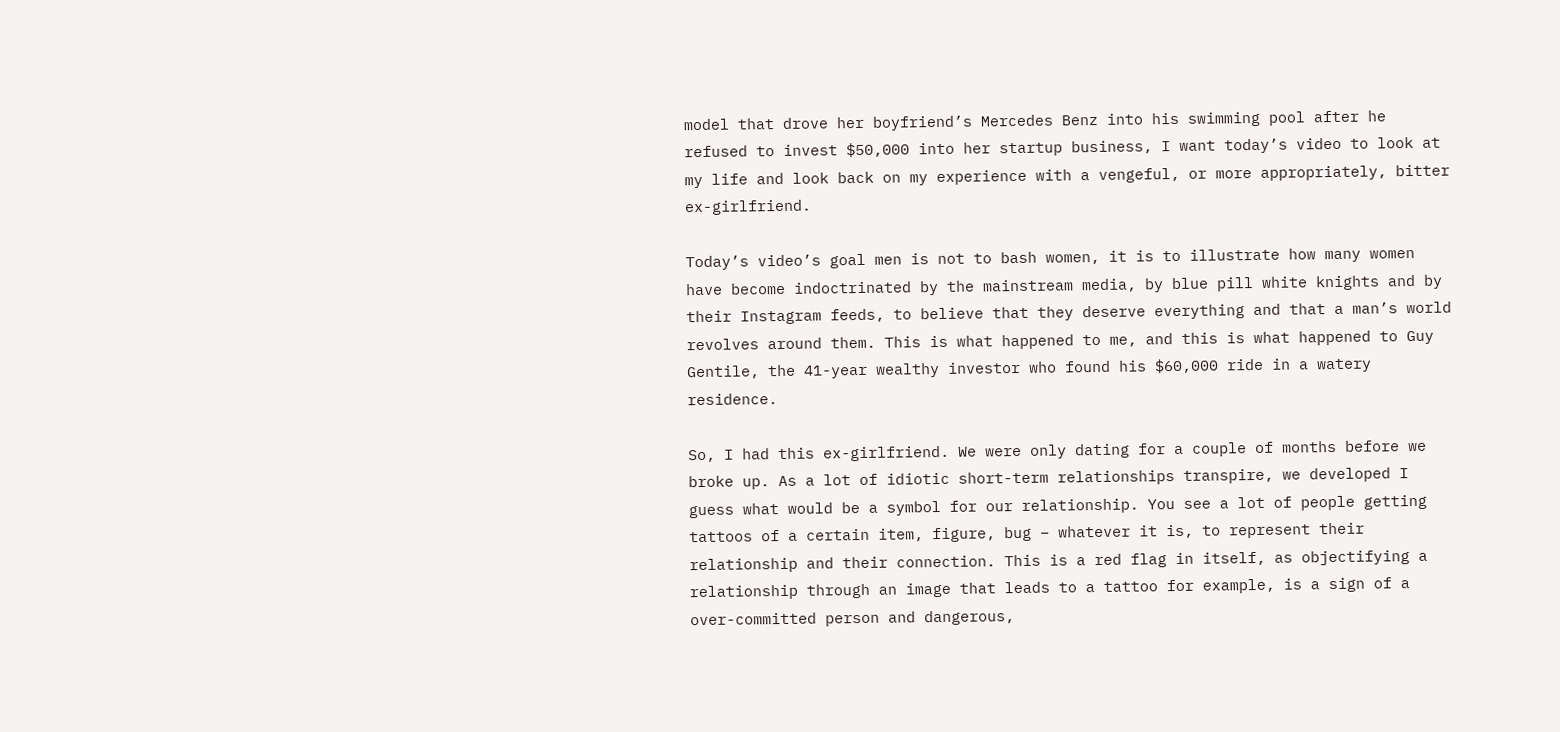model that drove her boyfriend’s Mercedes Benz into his swimming pool after he refused to invest $50,000 into her startup business, I want today’s video to look at my life and look back on my experience with a vengeful, or more appropriately, bitter ex-girlfriend.

Today’s video’s goal men is not to bash women, it is to illustrate how many women have become indoctrinated by the mainstream media, by blue pill white knights and by their Instagram feeds, to believe that they deserve everything and that a man’s world revolves around them. This is what happened to me, and this is what happened to Guy Gentile, the 41-year wealthy investor who found his $60,000 ride in a watery residence.

So, I had this ex-girlfriend. We were only dating for a couple of months before we broke up. As a lot of idiotic short-term relationships transpire, we developed I guess what would be a symbol for our relationship. You see a lot of people getting tattoos of a certain item, figure, bug – whatever it is, to represent their relationship and their connection. This is a red flag in itself, as objectifying a relationship through an image that leads to a tattoo for example, is a sign of a over-committed person and dangerous,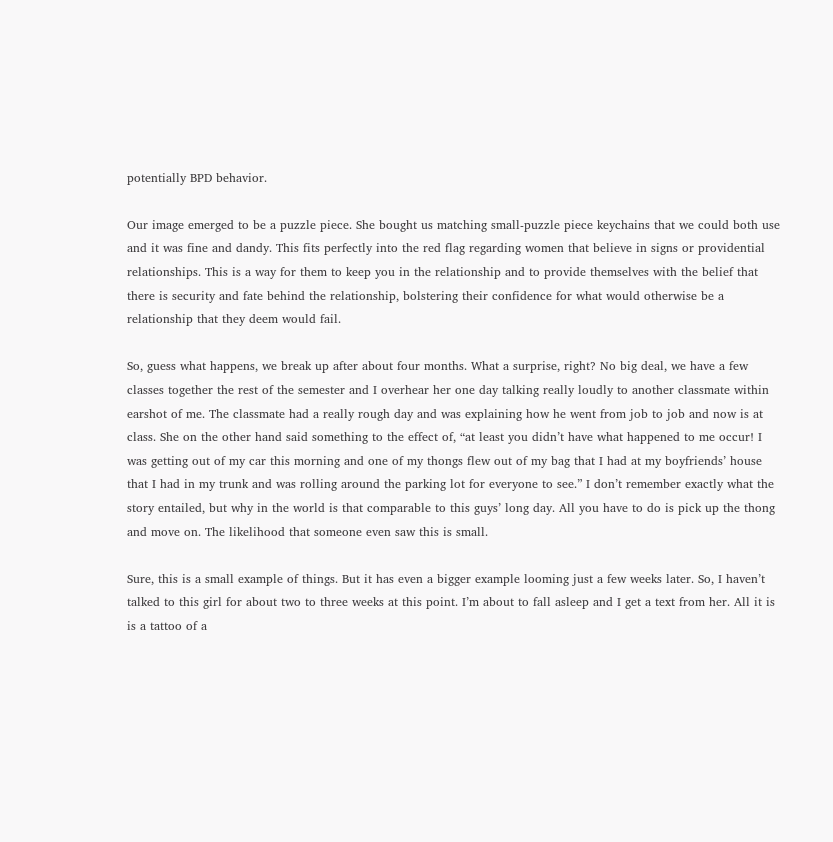potentially BPD behavior.

Our image emerged to be a puzzle piece. She bought us matching small-puzzle piece keychains that we could both use and it was fine and dandy. This fits perfectly into the red flag regarding women that believe in signs or providential relationships. This is a way for them to keep you in the relationship and to provide themselves with the belief that there is security and fate behind the relationship, bolstering their confidence for what would otherwise be a relationship that they deem would fail.

So, guess what happens, we break up after about four months. What a surprise, right? No big deal, we have a few classes together the rest of the semester and I overhear her one day talking really loudly to another classmate within earshot of me. The classmate had a really rough day and was explaining how he went from job to job and now is at class. She on the other hand said something to the effect of, “at least you didn’t have what happened to me occur! I was getting out of my car this morning and one of my thongs flew out of my bag that I had at my boyfriends’ house that I had in my trunk and was rolling around the parking lot for everyone to see.” I don’t remember exactly what the story entailed, but why in the world is that comparable to this guys’ long day. All you have to do is pick up the thong and move on. The likelihood that someone even saw this is small.

Sure, this is a small example of things. But it has even a bigger example looming just a few weeks later. So, I haven’t talked to this girl for about two to three weeks at this point. I’m about to fall asleep and I get a text from her. All it is is a tattoo of a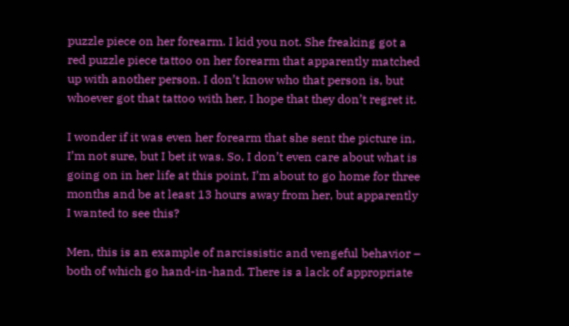puzzle piece on her forearm. I kid you not. She freaking got a red puzzle piece tattoo on her forearm that apparently matched up with another person. I don’t know who that person is, but whoever got that tattoo with her, I hope that they don’t regret it.

I wonder if it was even her forearm that she sent the picture in, I’m not sure, but I bet it was. So, I don’t even care about what is going on in her life at this point, I’m about to go home for three months and be at least 13 hours away from her, but apparently I wanted to see this?

Men, this is an example of narcissistic and vengeful behavior – both of which go hand-in-hand. There is a lack of appropriate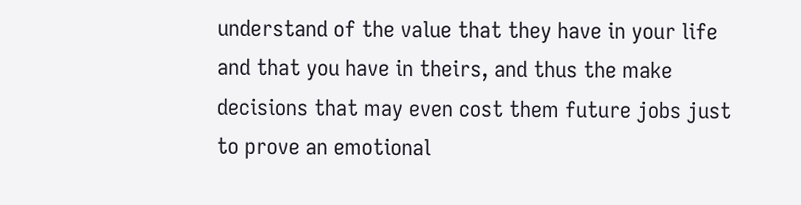understand of the value that they have in your life and that you have in theirs, and thus the make decisions that may even cost them future jobs just to prove an emotional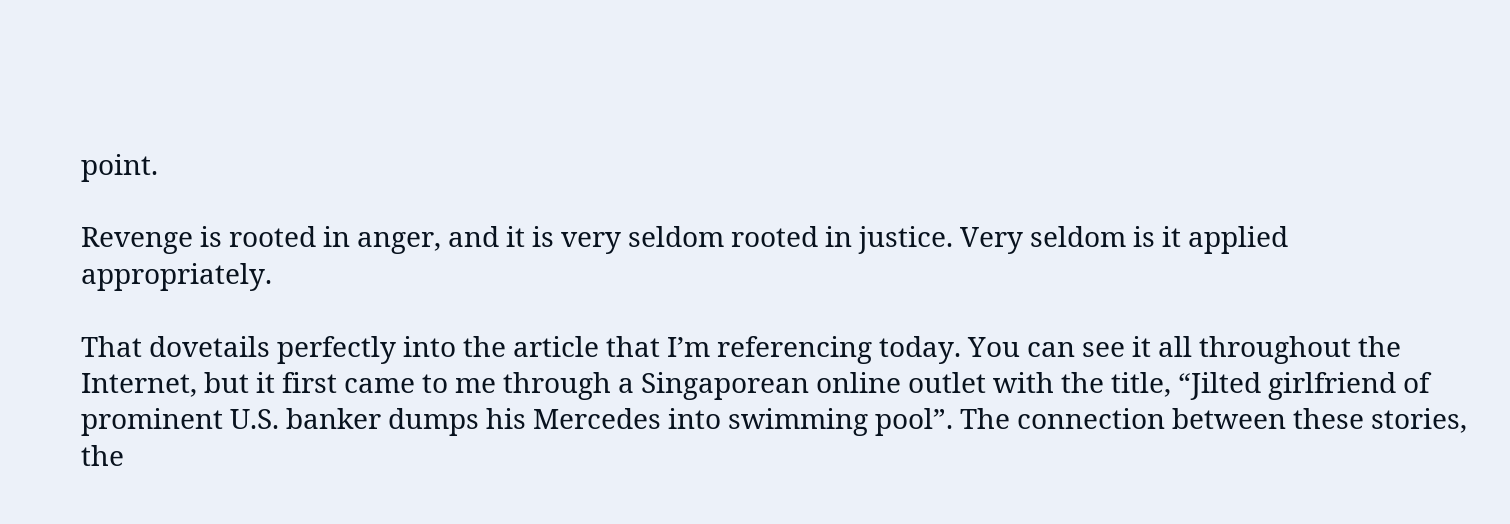point.

Revenge is rooted in anger, and it is very seldom rooted in justice. Very seldom is it applied appropriately.

That dovetails perfectly into the article that I’m referencing today. You can see it all throughout the Internet, but it first came to me through a Singaporean online outlet with the title, “Jilted girlfriend of prominent U.S. banker dumps his Mercedes into swimming pool”. The connection between these stories, the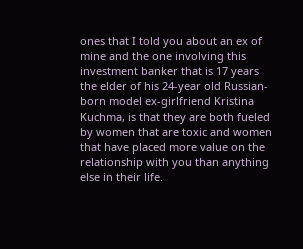ones that I told you about an ex of mine and the one involving this investment banker that is 17 years the elder of his 24-year old Russian-born model ex-girlfriend Kristina Kuchma, is that they are both fueled by women that are toxic and women that have placed more value on the relationship with you than anything else in their life.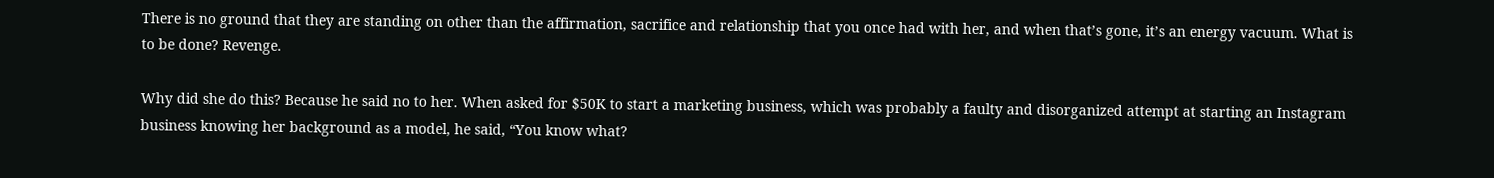There is no ground that they are standing on other than the affirmation, sacrifice and relationship that you once had with her, and when that’s gone, it’s an energy vacuum. What is to be done? Revenge.

Why did she do this? Because he said no to her. When asked for $50K to start a marketing business, which was probably a faulty and disorganized attempt at starting an Instagram business knowing her background as a model, he said, “You know what?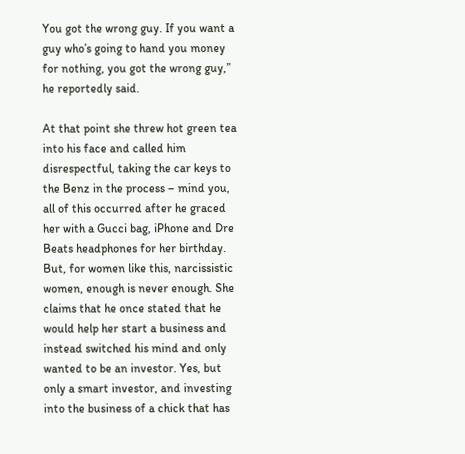You got the wrong guy. If you want a guy who’s going to hand you money for nothing, you got the wrong guy,” he reportedly said.

At that point she threw hot green tea into his face and called him disrespectful, taking the car keys to the Benz in the process – mind you, all of this occurred after he graced her with a Gucci bag, iPhone and Dre Beats headphones for her birthday. But, for women like this, narcissistic women, enough is never enough. She claims that he once stated that he would help her start a business and instead switched his mind and only wanted to be an investor. Yes, but only a smart investor, and investing into the business of a chick that has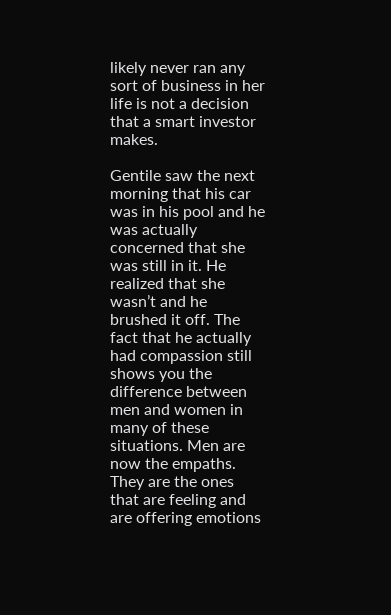likely never ran any sort of business in her life is not a decision that a smart investor makes.

Gentile saw the next morning that his car was in his pool and he was actually concerned that she was still in it. He realized that she wasn’t and he brushed it off. The fact that he actually had compassion still shows you the difference between men and women in many of these situations. Men are now the empaths. They are the ones that are feeling and are offering emotions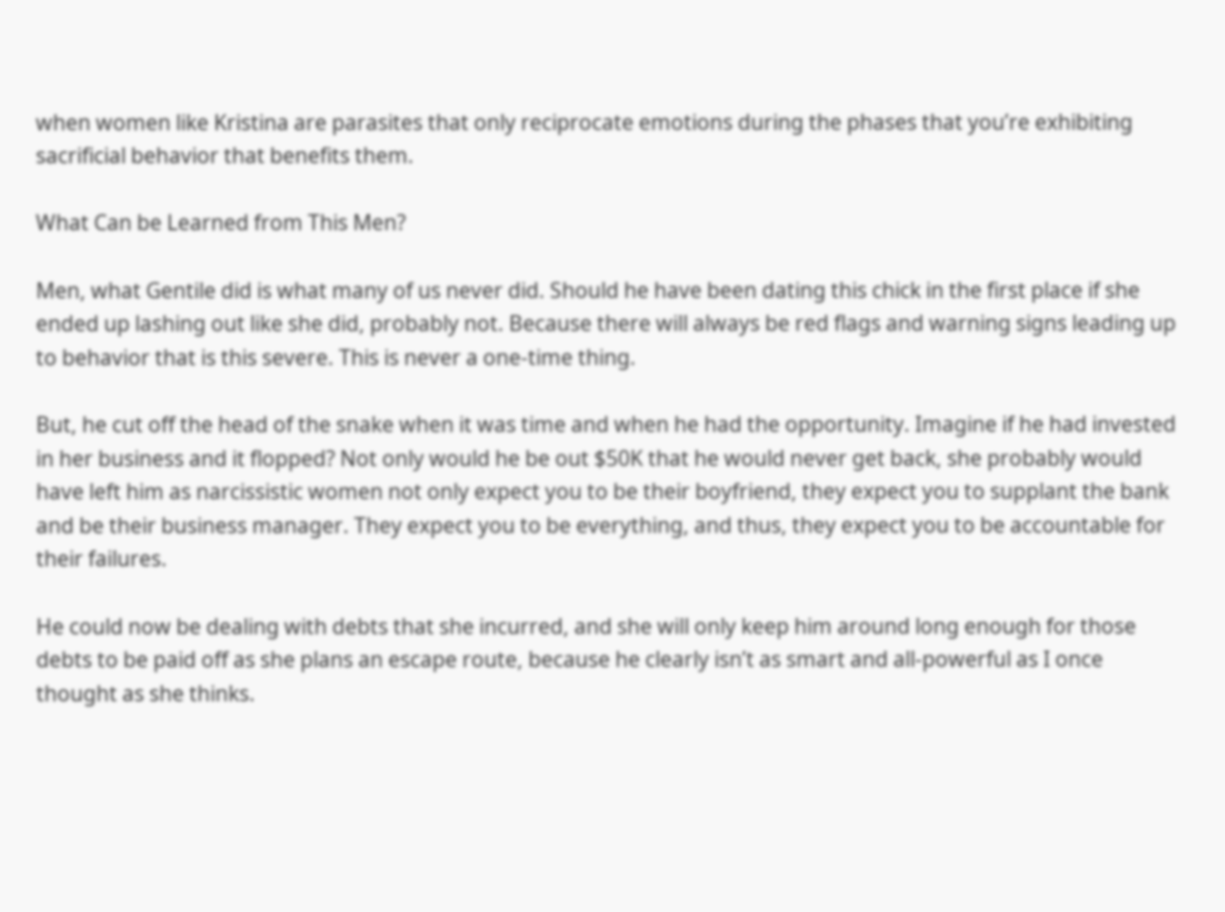when women like Kristina are parasites that only reciprocate emotions during the phases that you’re exhibiting sacrificial behavior that benefits them.

What Can be Learned from This Men?

Men, what Gentile did is what many of us never did. Should he have been dating this chick in the first place if she ended up lashing out like she did, probably not. Because there will always be red flags and warning signs leading up to behavior that is this severe. This is never a one-time thing.

But, he cut off the head of the snake when it was time and when he had the opportunity. Imagine if he had invested in her business and it flopped? Not only would he be out $50K that he would never get back, she probably would have left him as narcissistic women not only expect you to be their boyfriend, they expect you to supplant the bank and be their business manager. They expect you to be everything, and thus, they expect you to be accountable for their failures.

He could now be dealing with debts that she incurred, and she will only keep him around long enough for those debts to be paid off as she plans an escape route, because he clearly isn’t as smart and all-powerful as I once thought as she thinks.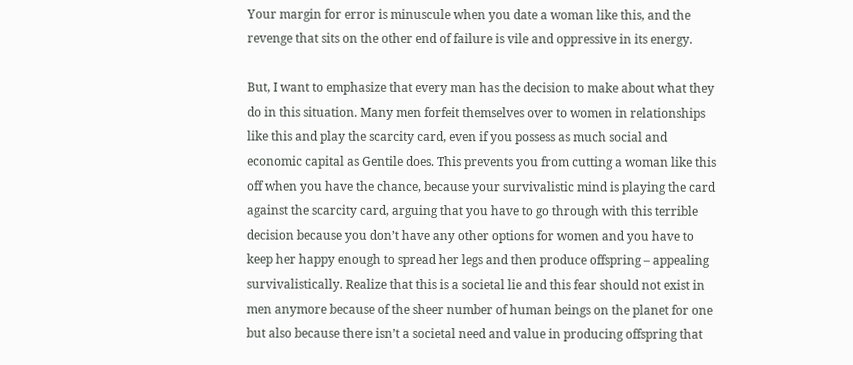Your margin for error is minuscule when you date a woman like this, and the revenge that sits on the other end of failure is vile and oppressive in its energy.

But, I want to emphasize that every man has the decision to make about what they do in this situation. Many men forfeit themselves over to women in relationships like this and play the scarcity card, even if you possess as much social and economic capital as Gentile does. This prevents you from cutting a woman like this off when you have the chance, because your survivalistic mind is playing the card against the scarcity card, arguing that you have to go through with this terrible decision because you don’t have any other options for women and you have to keep her happy enough to spread her legs and then produce offspring – appealing survivalistically. Realize that this is a societal lie and this fear should not exist in men anymore because of the sheer number of human beings on the planet for one but also because there isn’t a societal need and value in producing offspring that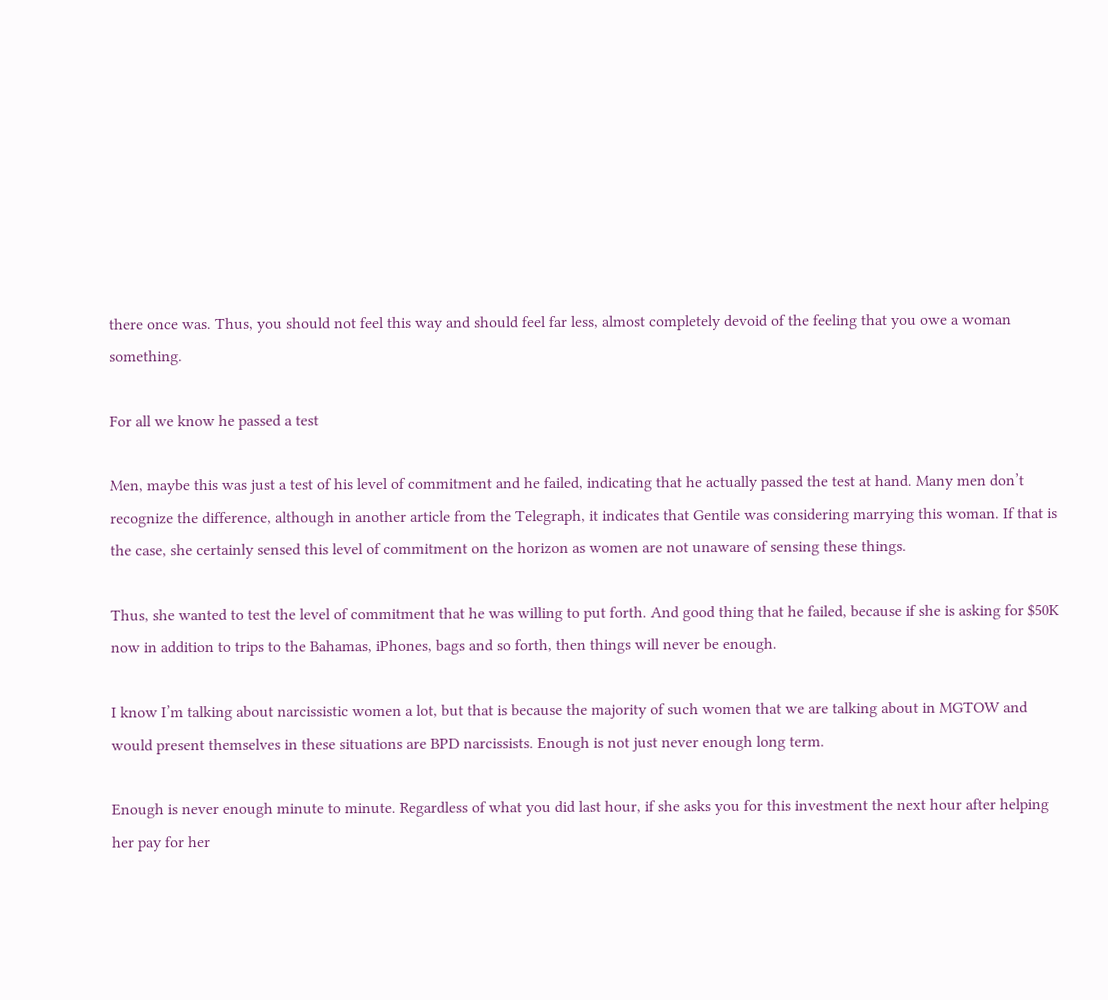there once was. Thus, you should not feel this way and should feel far less, almost completely devoid of the feeling that you owe a woman something.

For all we know he passed a test

Men, maybe this was just a test of his level of commitment and he failed, indicating that he actually passed the test at hand. Many men don’t recognize the difference, although in another article from the Telegraph, it indicates that Gentile was considering marrying this woman. If that is the case, she certainly sensed this level of commitment on the horizon as women are not unaware of sensing these things.

Thus, she wanted to test the level of commitment that he was willing to put forth. And good thing that he failed, because if she is asking for $50K now in addition to trips to the Bahamas, iPhones, bags and so forth, then things will never be enough.

I know I’m talking about narcissistic women a lot, but that is because the majority of such women that we are talking about in MGTOW and would present themselves in these situations are BPD narcissists. Enough is not just never enough long term.

Enough is never enough minute to minute. Regardless of what you did last hour, if she asks you for this investment the next hour after helping her pay for her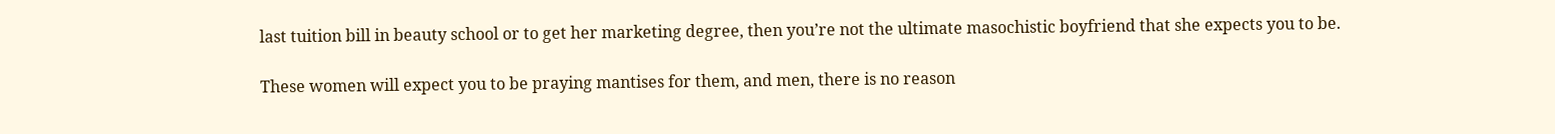last tuition bill in beauty school or to get her marketing degree, then you’re not the ultimate masochistic boyfriend that she expects you to be.

These women will expect you to be praying mantises for them, and men, there is no reason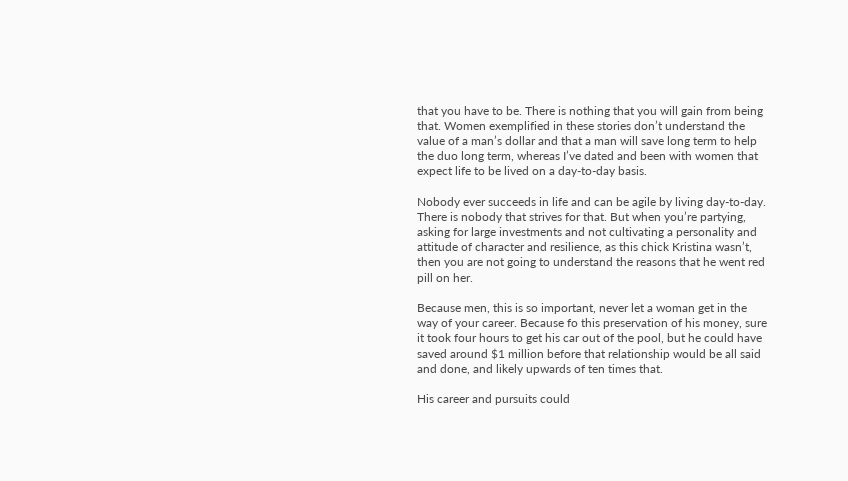that you have to be. There is nothing that you will gain from being that. Women exemplified in these stories don’t understand the value of a man’s dollar and that a man will save long term to help the duo long term, whereas I’ve dated and been with women that expect life to be lived on a day-to-day basis.

Nobody ever succeeds in life and can be agile by living day-to-day. There is nobody that strives for that. But when you’re partying, asking for large investments and not cultivating a personality and attitude of character and resilience, as this chick Kristina wasn’t, then you are not going to understand the reasons that he went red pill on her.

Because men, this is so important, never let a woman get in the way of your career. Because fo this preservation of his money, sure it took four hours to get his car out of the pool, but he could have saved around $1 million before that relationship would be all said and done, and likely upwards of ten times that.

His career and pursuits could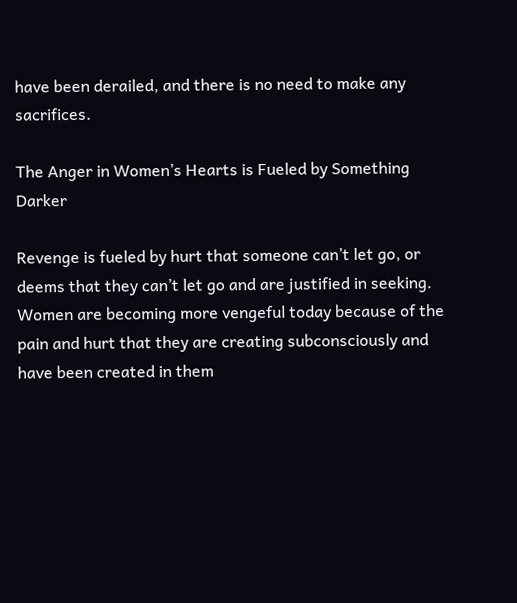have been derailed, and there is no need to make any sacrifices.

The Anger in Women’s Hearts is Fueled by Something Darker

Revenge is fueled by hurt that someone can’t let go, or deems that they can’t let go and are justified in seeking. Women are becoming more vengeful today because of the pain and hurt that they are creating subconsciously and have been created in them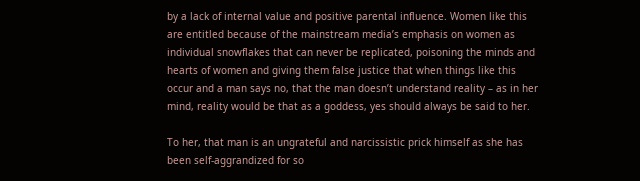by a lack of internal value and positive parental influence. Women like this are entitled because of the mainstream media’s emphasis on women as individual snowflakes that can never be replicated, poisoning the minds and hearts of women and giving them false justice that when things like this occur and a man says no, that the man doesn’t understand reality – as in her mind, reality would be that as a goddess, yes should always be said to her.

To her, that man is an ungrateful and narcissistic prick himself as she has been self-aggrandized for so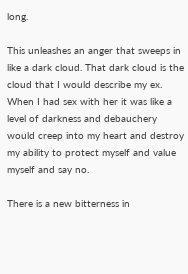long.

This unleashes an anger that sweeps in like a dark cloud. That dark cloud is the cloud that I would describe my ex. When I had sex with her it was like a level of darkness and debauchery would creep into my heart and destroy my ability to protect myself and value myself and say no.

There is a new bitterness in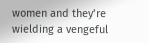women and they’re wielding a vengeful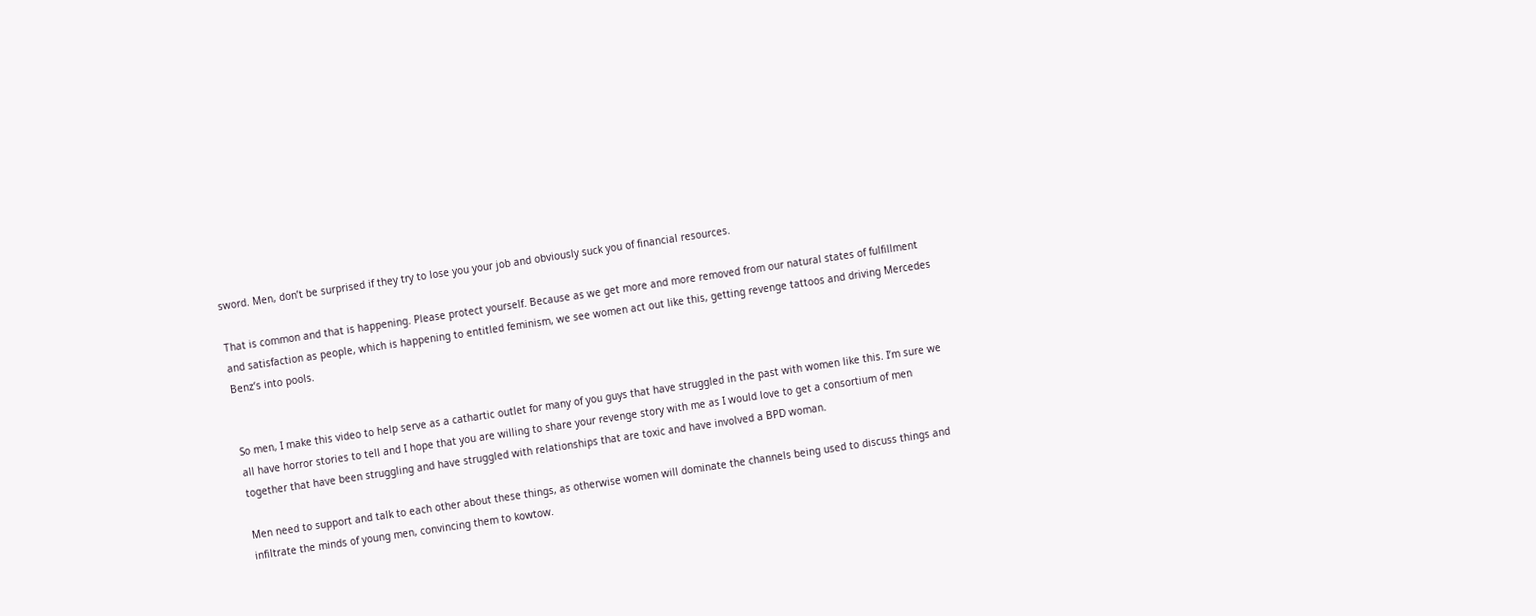sword. Men, don’t be surprised if they try to lose you your job and obviously suck you of financial resources.

That is common and that is happening. Please protect yourself. Because as we get more and more removed from our natural states of fulfillment and satisfaction as people, which is happening to entitled feminism, we see women act out like this, getting revenge tattoos and driving Mercedes Benz’s into pools.


So men, I make this video to help serve as a cathartic outlet for many of you guys that have struggled in the past with women like this. I’m sure we all have horror stories to tell and I hope that you are willing to share your revenge story with me as I would love to get a consortium of men together that have been struggling and have struggled with relationships that are toxic and have involved a BPD woman.

Men need to support and talk to each other about these things, as otherwise women will dominate the channels being used to discuss things and infiltrate the minds of young men, convincing them to kowtow.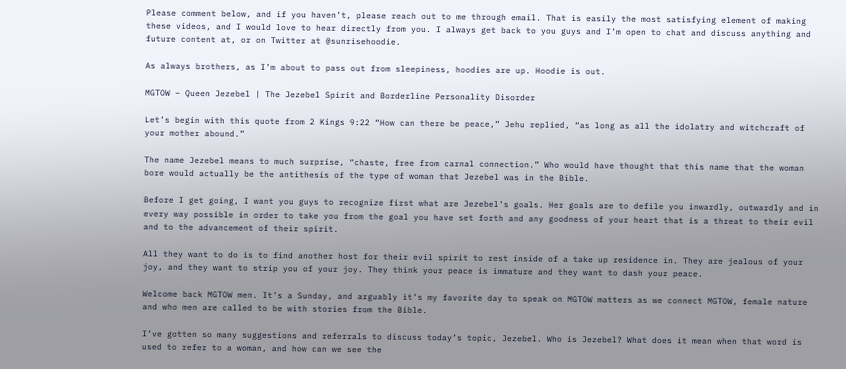Please comment below, and if you haven’t, please reach out to me through email. That is easily the most satisfying element of making these videos, and I would love to hear directly from you. I always get back to you guys and I’m open to chat and discuss anything and future content at, or on Twitter at @sunrisehoodie.

As always brothers, as I’m about to pass out from sleepiness, hoodies are up. Hoodie is out.

MGTOW – Queen Jezebel | The Jezebel Spirit and Borderline Personality Disorder

Let’s begin with this quote from 2 Kings 9:22 “How can there be peace,” Jehu replied, “as long as all the idolatry and witchcraft of your mother abound.”

The name Jezebel means to much surprise, “chaste, free from carnal connection.” Who would have thought that this name that the woman bore would actually be the antithesis of the type of woman that Jezebel was in the Bible.

Before I get going, I want you guys to recognize first what are Jezebel’s goals. Her goals are to defile you inwardly, outwardly and in every way possible in order to take you from the goal you have set forth and any goodness of your heart that is a threat to their evil and to the advancement of their spirit.

All they want to do is to find another host for their evil spirit to rest inside of a take up residence in. They are jealous of your joy, and they want to strip you of your joy. They think your peace is immature and they want to dash your peace.

Welcome back MGTOW men. It’s a Sunday, and arguably it’s my favorite day to speak on MGTOW matters as we connect MGTOW, female nature and who men are called to be with stories from the Bible.

I’ve gotten so many suggestions and referrals to discuss today’s topic, Jezebel. Who is Jezebel? What does it mean when that word is used to refer to a woman, and how can we see the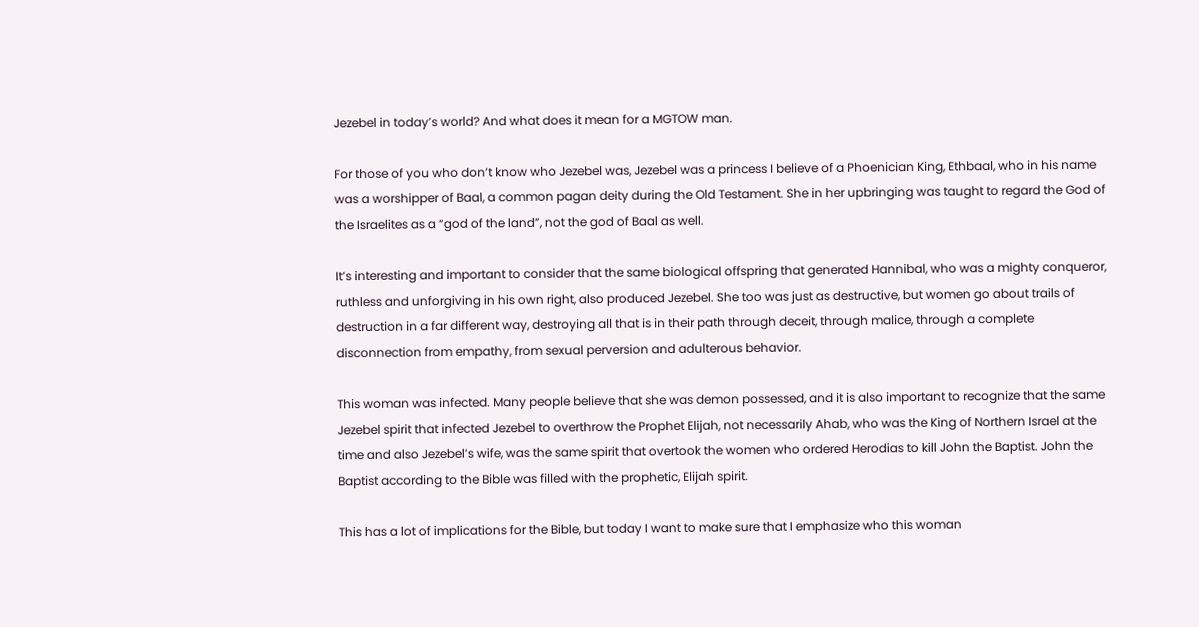Jezebel in today’s world? And what does it mean for a MGTOW man.

For those of you who don’t know who Jezebel was, Jezebel was a princess I believe of a Phoenician King, Ethbaal, who in his name was a worshipper of Baal, a common pagan deity during the Old Testament. She in her upbringing was taught to regard the God of the Israelites as a “god of the land”, not the god of Baal as well.

It’s interesting and important to consider that the same biological offspring that generated Hannibal, who was a mighty conqueror, ruthless and unforgiving in his own right, also produced Jezebel. She too was just as destructive, but women go about trails of destruction in a far different way, destroying all that is in their path through deceit, through malice, through a complete disconnection from empathy, from sexual perversion and adulterous behavior.

This woman was infected. Many people believe that she was demon possessed, and it is also important to recognize that the same Jezebel spirit that infected Jezebel to overthrow the Prophet Elijah, not necessarily Ahab, who was the King of Northern Israel at the time and also Jezebel’s wife, was the same spirit that overtook the women who ordered Herodias to kill John the Baptist. John the Baptist according to the Bible was filled with the prophetic, Elijah spirit.

This has a lot of implications for the Bible, but today I want to make sure that I emphasize who this woman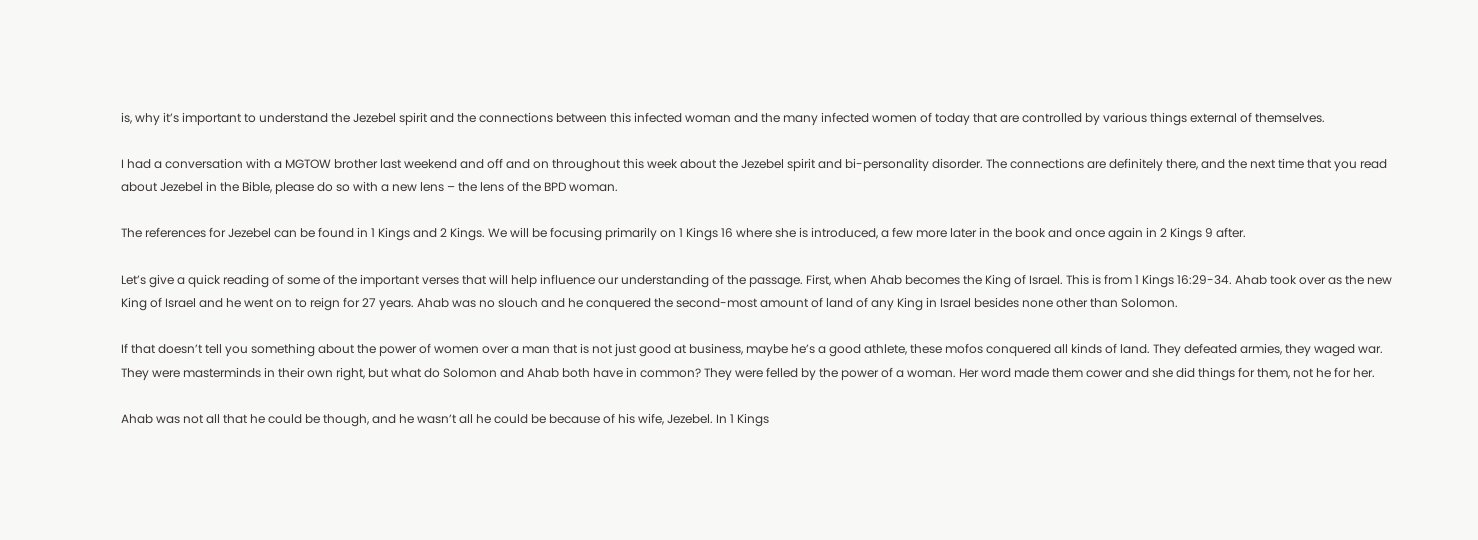is, why it’s important to understand the Jezebel spirit and the connections between this infected woman and the many infected women of today that are controlled by various things external of themselves.

I had a conversation with a MGTOW brother last weekend and off and on throughout this week about the Jezebel spirit and bi-personality disorder. The connections are definitely there, and the next time that you read about Jezebel in the Bible, please do so with a new lens – the lens of the BPD woman.

The references for Jezebel can be found in 1 Kings and 2 Kings. We will be focusing primarily on 1 Kings 16 where she is introduced, a few more later in the book and once again in 2 Kings 9 after.

Let’s give a quick reading of some of the important verses that will help influence our understanding of the passage. First, when Ahab becomes the King of Israel. This is from 1 Kings 16:29-34. Ahab took over as the new King of Israel and he went on to reign for 27 years. Ahab was no slouch and he conquered the second-most amount of land of any King in Israel besides none other than Solomon.

If that doesn’t tell you something about the power of women over a man that is not just good at business, maybe he’s a good athlete, these mofos conquered all kinds of land. They defeated armies, they waged war. They were masterminds in their own right, but what do Solomon and Ahab both have in common? They were felled by the power of a woman. Her word made them cower and she did things for them, not he for her.

Ahab was not all that he could be though, and he wasn’t all he could be because of his wife, Jezebel. In 1 Kings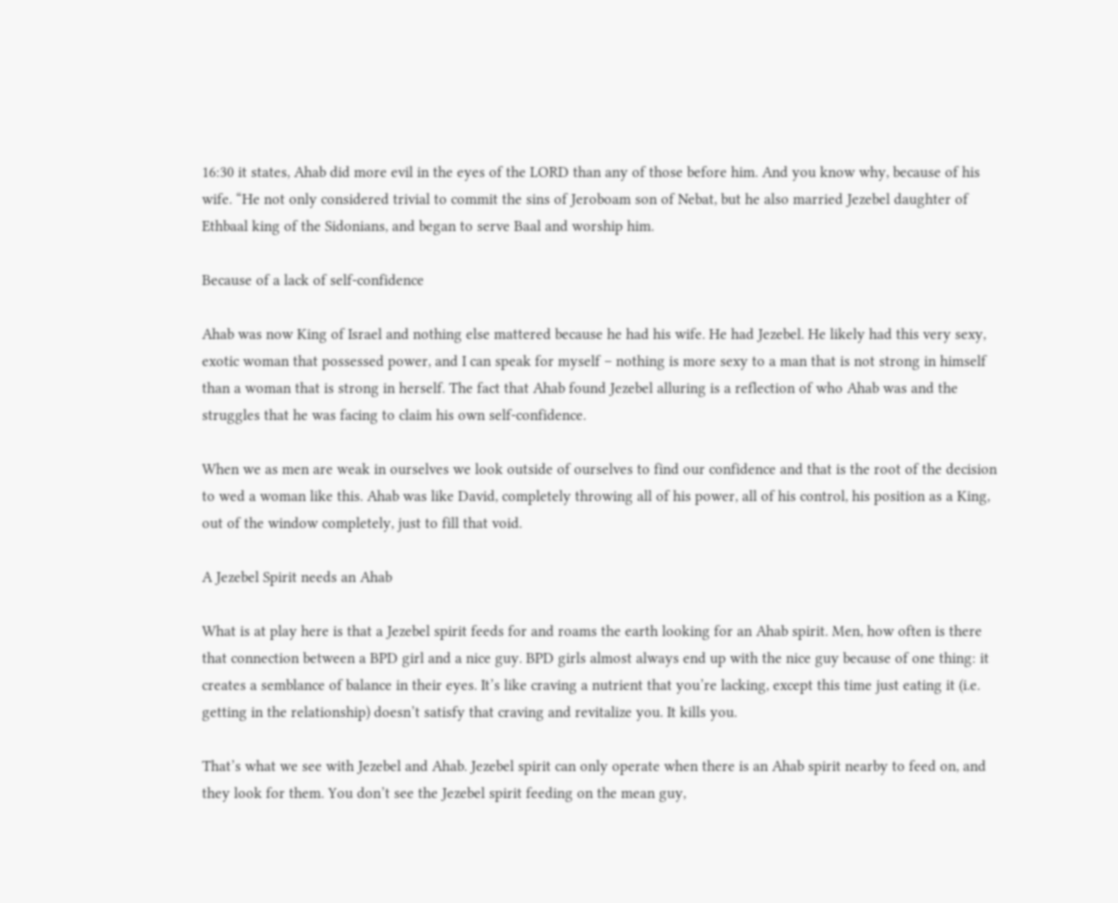16:30 it states, Ahab did more evil in the eyes of the LORD than any of those before him. And you know why, because of his wife. “He not only considered trivial to commit the sins of Jeroboam son of Nebat, but he also married Jezebel daughter of Ethbaal king of the Sidonians, and began to serve Baal and worship him.

Because of a lack of self-confidence

Ahab was now King of Israel and nothing else mattered because he had his wife. He had Jezebel. He likely had this very sexy, exotic woman that possessed power, and I can speak for myself – nothing is more sexy to a man that is not strong in himself than a woman that is strong in herself. The fact that Ahab found Jezebel alluring is a reflection of who Ahab was and the struggles that he was facing to claim his own self-confidence.

When we as men are weak in ourselves we look outside of ourselves to find our confidence and that is the root of the decision to wed a woman like this. Ahab was like David, completely throwing all of his power, all of his control, his position as a King, out of the window completely, just to fill that void.

A Jezebel Spirit needs an Ahab

What is at play here is that a Jezebel spirit feeds for and roams the earth looking for an Ahab spirit. Men, how often is there that connection between a BPD girl and a nice guy. BPD girls almost always end up with the nice guy because of one thing: it creates a semblance of balance in their eyes. It’s like craving a nutrient that you’re lacking, except this time just eating it (i.e. getting in the relationship) doesn’t satisfy that craving and revitalize you. It kills you.

That’s what we see with Jezebel and Ahab. Jezebel spirit can only operate when there is an Ahab spirit nearby to feed on, and they look for them. You don’t see the Jezebel spirit feeding on the mean guy,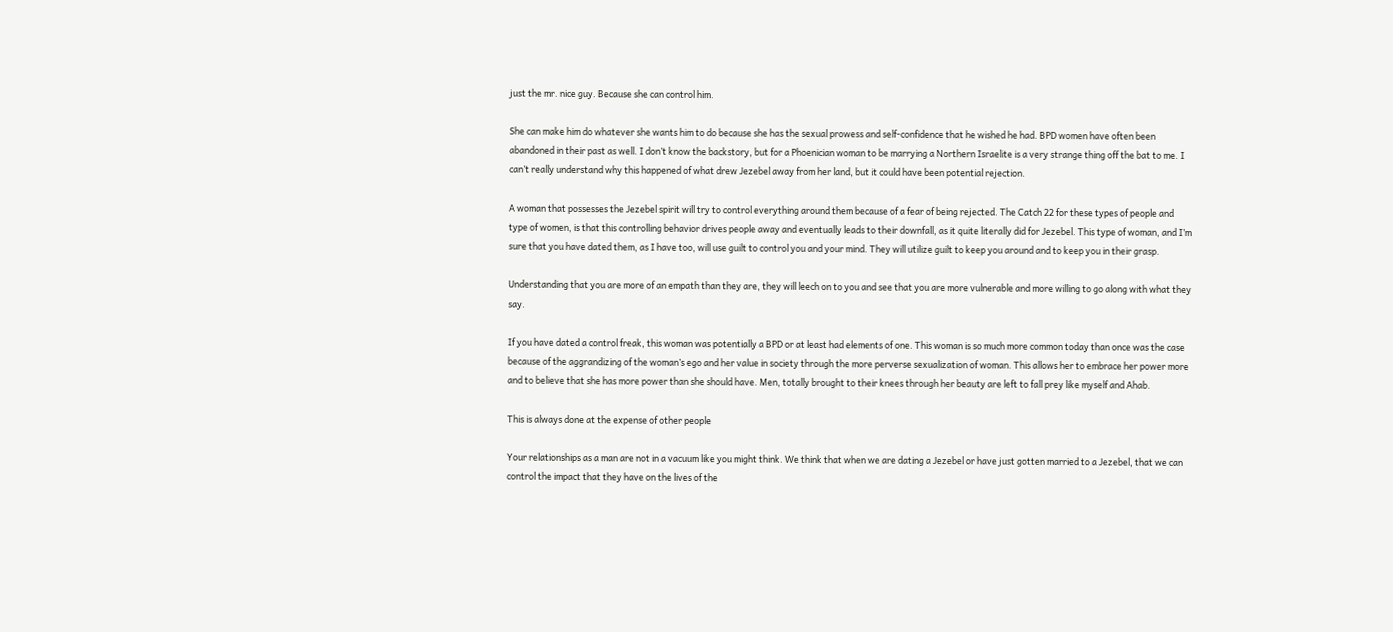just the mr. nice guy. Because she can control him.

She can make him do whatever she wants him to do because she has the sexual prowess and self-confidence that he wished he had. BPD women have often been abandoned in their past as well. I don’t know the backstory, but for a Phoenician woman to be marrying a Northern Israelite is a very strange thing off the bat to me. I can’t really understand why this happened of what drew Jezebel away from her land, but it could have been potential rejection.

A woman that possesses the Jezebel spirit will try to control everything around them because of a fear of being rejected. The Catch 22 for these types of people and type of women, is that this controlling behavior drives people away and eventually leads to their downfall, as it quite literally did for Jezebel. This type of woman, and I’m sure that you have dated them, as I have too, will use guilt to control you and your mind. They will utilize guilt to keep you around and to keep you in their grasp.

Understanding that you are more of an empath than they are, they will leech on to you and see that you are more vulnerable and more willing to go along with what they say.

If you have dated a control freak, this woman was potentially a BPD or at least had elements of one. This woman is so much more common today than once was the case because of the aggrandizing of the woman’s ego and her value in society through the more perverse sexualization of woman. This allows her to embrace her power more and to believe that she has more power than she should have. Men, totally brought to their knees through her beauty are left to fall prey like myself and Ahab.

This is always done at the expense of other people

Your relationships as a man are not in a vacuum like you might think. We think that when we are dating a Jezebel or have just gotten married to a Jezebel, that we can control the impact that they have on the lives of the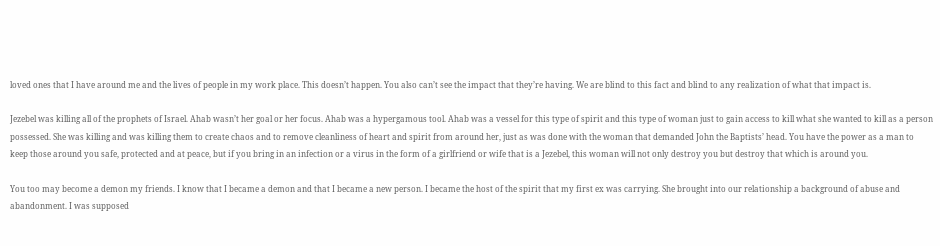loved ones that I have around me and the lives of people in my work place. This doesn’t happen. You also can’t see the impact that they’re having. We are blind to this fact and blind to any realization of what that impact is.

Jezebel was killing all of the prophets of Israel. Ahab wasn’t her goal or her focus. Ahab was a hypergamous tool. Ahab was a vessel for this type of spirit and this type of woman just to gain access to kill what she wanted to kill as a person possessed. She was killing and was killing them to create chaos and to remove cleanliness of heart and spirit from around her, just as was done with the woman that demanded John the Baptists’ head. You have the power as a man to keep those around you safe, protected and at peace, but if you bring in an infection or a virus in the form of a girlfriend or wife that is a Jezebel, this woman will not only destroy you but destroy that which is around you.

You too may become a demon my friends. I know that I became a demon and that I became a new person. I became the host of the spirit that my first ex was carrying. She brought into our relationship a background of abuse and abandonment. I was supposed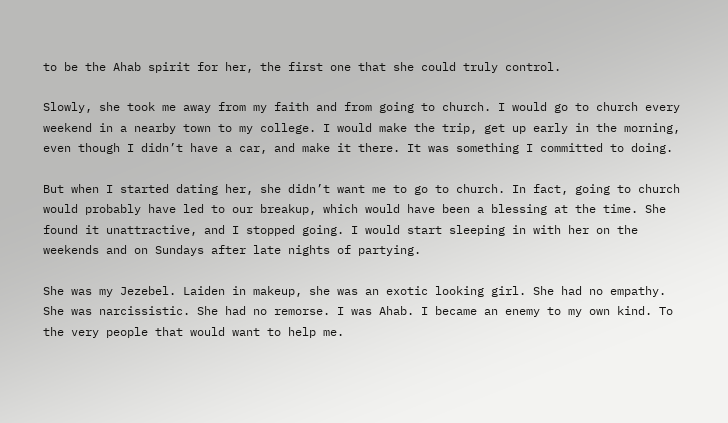to be the Ahab spirit for her, the first one that she could truly control.

Slowly, she took me away from my faith and from going to church. I would go to church every weekend in a nearby town to my college. I would make the trip, get up early in the morning, even though I didn’t have a car, and make it there. It was something I committed to doing.

But when I started dating her, she didn’t want me to go to church. In fact, going to church would probably have led to our breakup, which would have been a blessing at the time. She found it unattractive, and I stopped going. I would start sleeping in with her on the weekends and on Sundays after late nights of partying.

She was my Jezebel. Laiden in makeup, she was an exotic looking girl. She had no empathy. She was narcissistic. She had no remorse. I was Ahab. I became an enemy to my own kind. To the very people that would want to help me.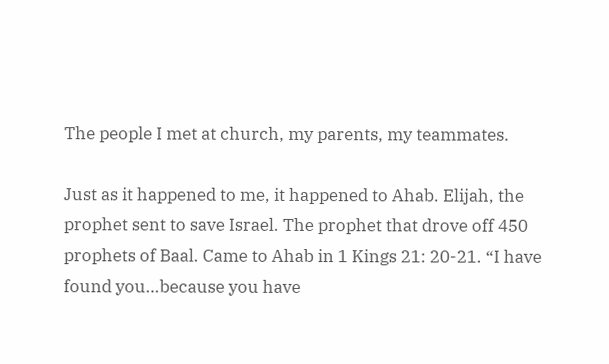The people I met at church, my parents, my teammates.

Just as it happened to me, it happened to Ahab. Elijah, the prophet sent to save Israel. The prophet that drove off 450 prophets of Baal. Came to Ahab in 1 Kings 21: 20-21. “I have found you…because you have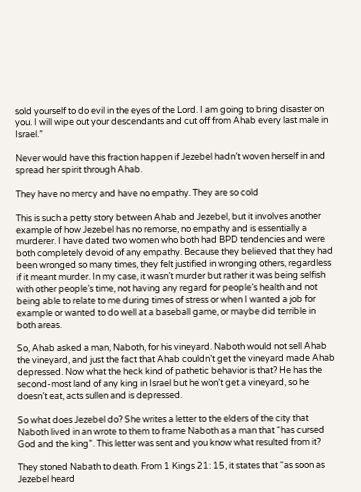sold yourself to do evil in the eyes of the Lord. I am going to bring disaster on you. I will wipe out your descendants and cut off from Ahab every last male in Israel.”

Never would have this fraction happen if Jezebel hadn’t woven herself in and spread her spirit through Ahab.

They have no mercy and have no empathy. They are so cold

This is such a petty story between Ahab and Jezebel, but it involves another example of how Jezebel has no remorse, no empathy and is essentially a murderer. I have dated two women who both had BPD tendencies and were both completely devoid of any empathy. Because they believed that they had been wronged so many times, they felt justified in wronging others, regardless if it meant murder. In my case, it wasn’t murder but rather it was being selfish with other people’s time, not having any regard for people’s health and not being able to relate to me during times of stress or when I wanted a job for example or wanted to do well at a baseball game, or maybe did terrible in both areas.

So, Ahab asked a man, Naboth, for his vineyard. Naboth would not sell Ahab the vineyard, and just the fact that Ahab couldn’t get the vineyard made Ahab depressed. Now what the heck kind of pathetic behavior is that? He has the second-most land of any king in Israel but he won’t get a vineyard, so he doesn’t eat, acts sullen and is depressed.

So what does Jezebel do? She writes a letter to the elders of the city that Naboth lived in an wrote to them to frame Naboth as a man that “has cursed God and the king”. This letter was sent and you know what resulted from it?

They stoned Nabath to death. From 1 Kings 21: 15, it states that “as soon as Jezebel heard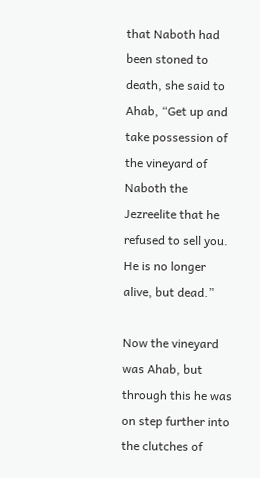that Naboth had been stoned to death, she said to Ahab, “Get up and take possession of the vineyard of Naboth the Jezreelite that he refused to sell you. He is no longer alive, but dead.”

Now the vineyard was Ahab, but through this he was on step further into the clutches of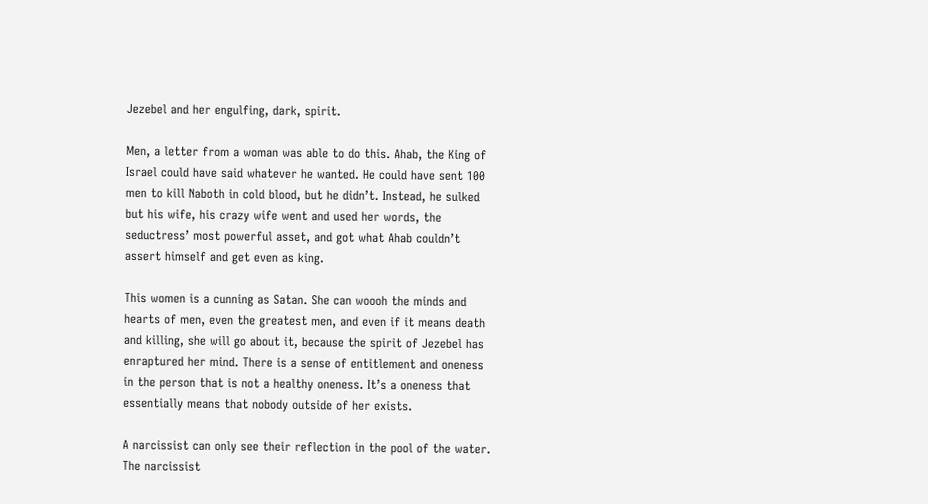Jezebel and her engulfing, dark, spirit.

Men, a letter from a woman was able to do this. Ahab, the King of Israel could have said whatever he wanted. He could have sent 100 men to kill Naboth in cold blood, but he didn’t. Instead, he sulked but his wife, his crazy wife went and used her words, the seductress’ most powerful asset, and got what Ahab couldn’t assert himself and get even as king.

This women is a cunning as Satan. She can woooh the minds and hearts of men, even the greatest men, and even if it means death and killing, she will go about it, because the spirit of Jezebel has enraptured her mind. There is a sense of entitlement and oneness in the person that is not a healthy oneness. It’s a oneness that essentially means that nobody outside of her exists.

A narcissist can only see their reflection in the pool of the water. The narcissist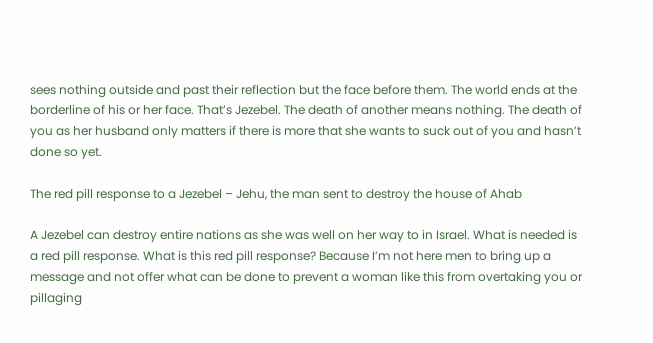sees nothing outside and past their reflection but the face before them. The world ends at the borderline of his or her face. That’s Jezebel. The death of another means nothing. The death of you as her husband only matters if there is more that she wants to suck out of you and hasn’t done so yet.

The red pill response to a Jezebel – Jehu, the man sent to destroy the house of Ahab

A Jezebel can destroy entire nations as she was well on her way to in Israel. What is needed is a red pill response. What is this red pill response? Because I’m not here men to bring up a message and not offer what can be done to prevent a woman like this from overtaking you or pillaging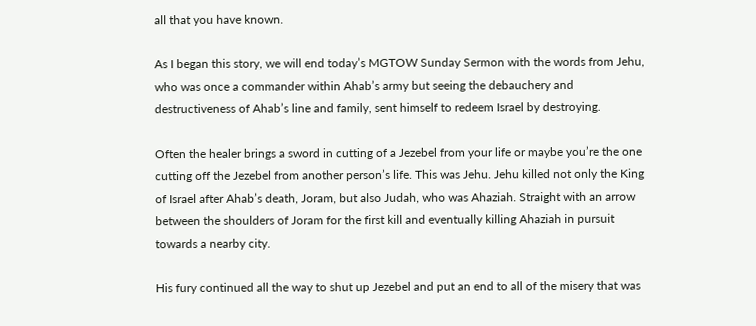all that you have known.

As I began this story, we will end today’s MGTOW Sunday Sermon with the words from Jehu, who was once a commander within Ahab’s army but seeing the debauchery and destructiveness of Ahab’s line and family, sent himself to redeem Israel by destroying.

Often the healer brings a sword in cutting of a Jezebel from your life or maybe you’re the one cutting off the Jezebel from another person’s life. This was Jehu. Jehu killed not only the King of Israel after Ahab’s death, Joram, but also Judah, who was Ahaziah. Straight with an arrow between the shoulders of Joram for the first kill and eventually killing Ahaziah in pursuit towards a nearby city.

His fury continued all the way to shut up Jezebel and put an end to all of the misery that was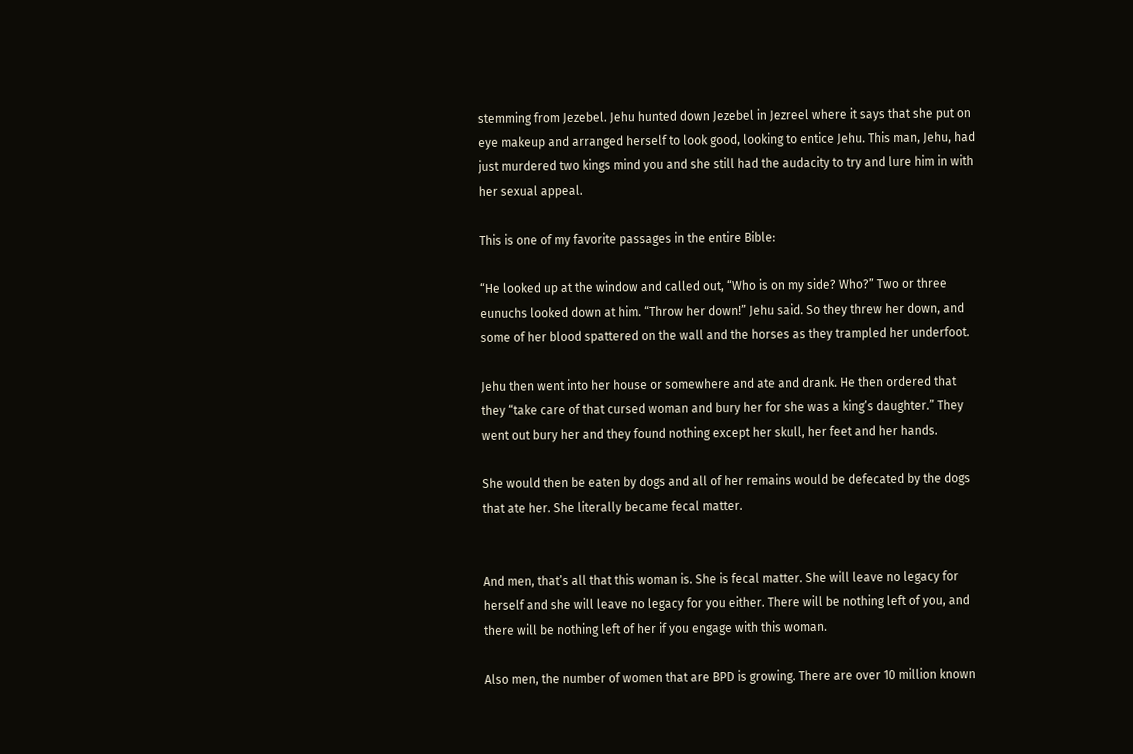stemming from Jezebel. Jehu hunted down Jezebel in Jezreel where it says that she put on eye makeup and arranged herself to look good, looking to entice Jehu. This man, Jehu, had just murdered two kings mind you and she still had the audacity to try and lure him in with her sexual appeal.

This is one of my favorite passages in the entire Bible:

“He looked up at the window and called out, “Who is on my side? Who?” Two or three eunuchs looked down at him. “Throw her down!” Jehu said. So they threw her down, and some of her blood spattered on the wall and the horses as they trampled her underfoot.

Jehu then went into her house or somewhere and ate and drank. He then ordered that they “take care of that cursed woman and bury her for she was a king’s daughter.” They went out bury her and they found nothing except her skull, her feet and her hands.

She would then be eaten by dogs and all of her remains would be defecated by the dogs that ate her. She literally became fecal matter.


And men, that’s all that this woman is. She is fecal matter. She will leave no legacy for herself and she will leave no legacy for you either. There will be nothing left of you, and there will be nothing left of her if you engage with this woman.

Also men, the number of women that are BPD is growing. There are over 10 million known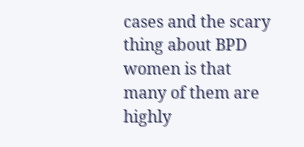cases and the scary thing about BPD women is that many of them are highly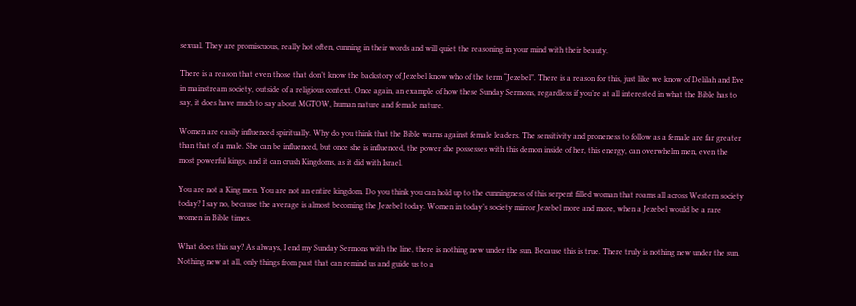sexual. They are promiscuous, really hot often, cunning in their words and will quiet the reasoning in your mind with their beauty.

There is a reason that even those that don’t know the backstory of Jezebel know who of the term “Jezebel”. There is a reason for this, just like we know of Delilah and Eve in mainstream society, outside of a religious context. Once again, an example of how these Sunday Sermons, regardless if you’re at all interested in what the Bible has to say, it does have much to say about MGTOW, human nature and female nature.

Women are easily influenced spiritually. Why do you think that the Bible warns against female leaders. The sensitivity and proneness to follow as a female are far greater than that of a male. She can be influenced, but once she is influenced, the power she possesses with this demon inside of her, this energy, can overwhelm men, even the most powerful kings, and it can crush Kingdoms, as it did with Israel.

You are not a King men. You are not an entire kingdom. Do you think you can hold up to the cunningness of this serpent filled woman that roams all across Western society today? I say no, because the average is almost becoming the Jezebel today. Women in today’s society mirror Jezebel more and more, when a Jezebel would be a rare women in Bible times.

What does this say? As always, I end my Sunday Sermons with the line, there is nothing new under the sun. Because this is true. There truly is nothing new under the sun. Nothing new at all, only things from past that can remind us and guide us to a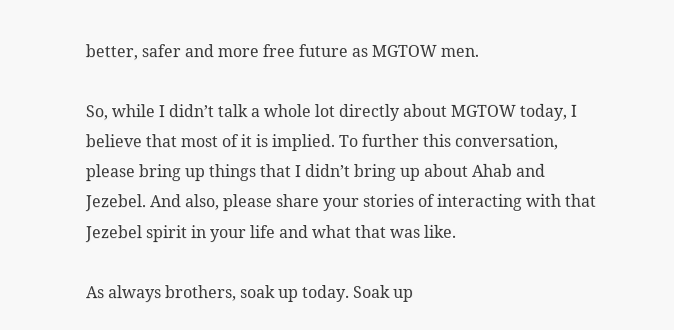better, safer and more free future as MGTOW men.

So, while I didn’t talk a whole lot directly about MGTOW today, I believe that most of it is implied. To further this conversation, please bring up things that I didn’t bring up about Ahab and Jezebel. And also, please share your stories of interacting with that Jezebel spirit in your life and what that was like.

As always brothers, soak up today. Soak up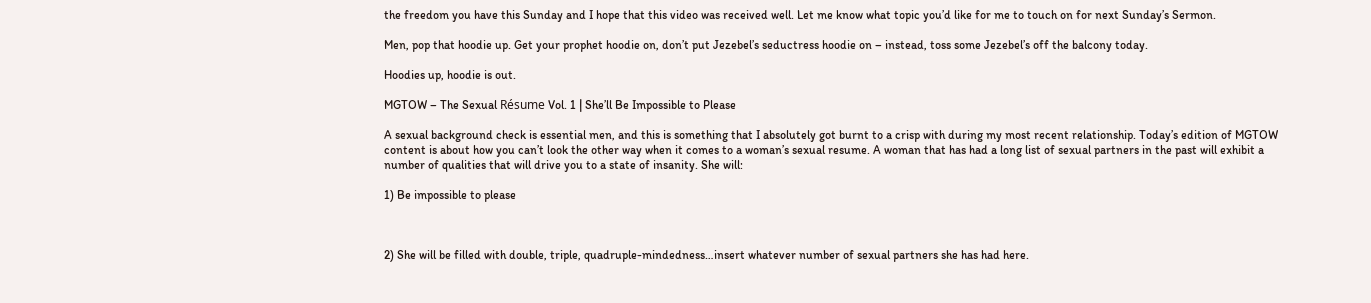the freedom you have this Sunday and I hope that this video was received well. Let me know what topic you’d like for me to touch on for next Sunday’s Sermon.

Men, pop that hoodie up. Get your prophet hoodie on, don’t put Jezebel’s seductress hoodie on – instead, toss some Jezebel’s off the balcony today.

Hoodies up, hoodie is out.

MGTOW – The Sexual Résume Vol. 1 | She’ll Be Impossible to Please

A sexual background check is essential men, and this is something that I absolutely got burnt to a crisp with during my most recent relationship. Today’s edition of MGTOW content is about how you can’t look the other way when it comes to a woman’s sexual resume. A woman that has had a long list of sexual partners in the past will exhibit a number of qualities that will drive you to a state of insanity. She will:

1) Be impossible to please



2) She will be filled with double, triple, quadruple-mindedness…insert whatever number of sexual partners she has had here.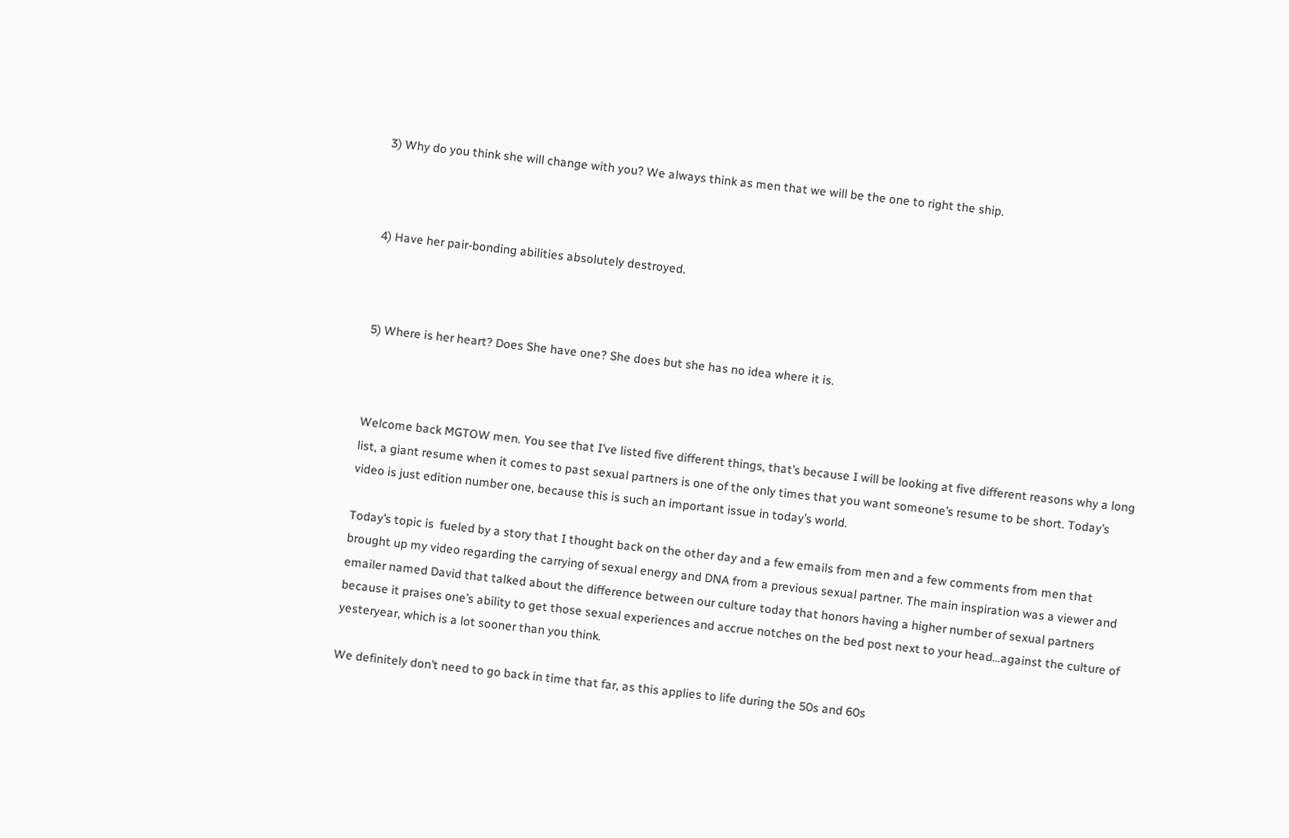3) Why do you think she will change with you? We always think as men that we will be the one to right the ship.



4) Have her pair-bonding abilities absolutely destroyed.



5) Where is her heart? Does She have one? She does but she has no idea where it is.



Welcome back MGTOW men. You see that I’ve listed five different things, that’s because I will be looking at five different reasons why a long list, a giant resume when it comes to past sexual partners is one of the only times that you want someone’s resume to be short. Today’s video is just edition number one, because this is such an important issue in today’s world.

Today’s topic is  fueled by a story that I thought back on the other day and a few emails from men and a few comments from men that brought up my video regarding the carrying of sexual energy and DNA from a previous sexual partner. The main inspiration was a viewer and emailer named David that talked about the difference between our culture today that honors having a higher number of sexual partners because it praises one’s ability to get those sexual experiences and accrue notches on the bed post next to your head…against the culture of yesteryear, which is a lot sooner than you think.

We definitely don’t need to go back in time that far, as this applies to life during the 50s and 60s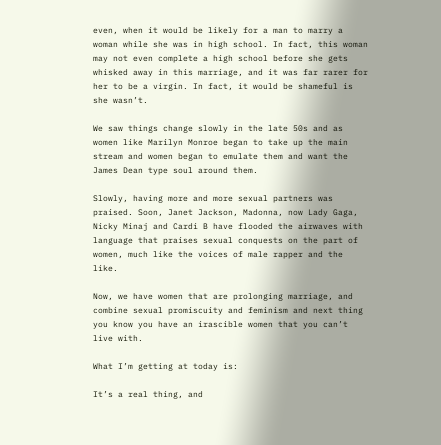even, when it would be likely for a man to marry a woman while she was in high school. In fact, this woman may not even complete a high school before she gets whisked away in this marriage, and it was far rarer for her to be a virgin. In fact, it would be shameful is she wasn’t.

We saw things change slowly in the late 50s and as women like Marilyn Monroe began to take up the main stream and women began to emulate them and want the James Dean type soul around them.

Slowly, having more and more sexual partners was praised. Soon, Janet Jackson, Madonna, now Lady Gaga, Nicky Minaj and Cardi B have flooded the airwaves with language that praises sexual conquests on the part of women, much like the voices of male rapper and the like.

Now, we have women that are prolonging marriage, and combine sexual promiscuity and feminism and next thing you know you have an irascible women that you can’t live with.

What I’m getting at today is:

It’s a real thing, and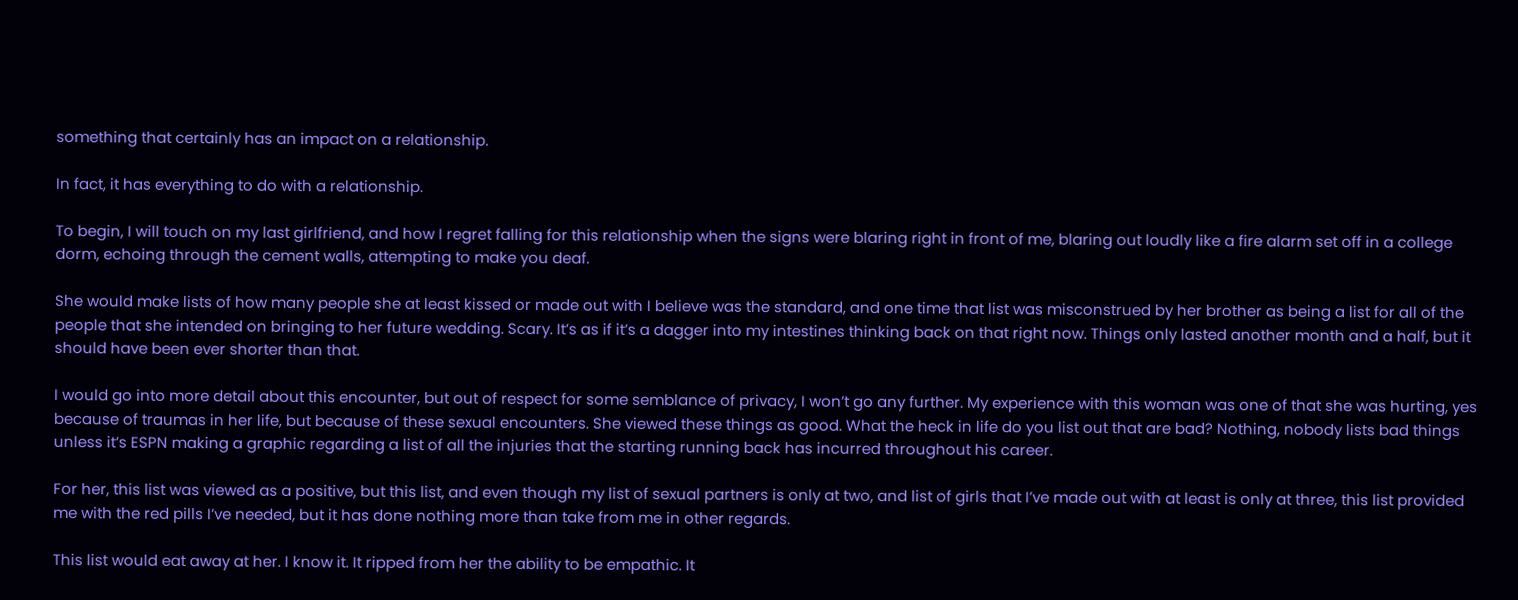something that certainly has an impact on a relationship.

In fact, it has everything to do with a relationship.

To begin, I will touch on my last girlfriend, and how I regret falling for this relationship when the signs were blaring right in front of me, blaring out loudly like a fire alarm set off in a college dorm, echoing through the cement walls, attempting to make you deaf.

She would make lists of how many people she at least kissed or made out with I believe was the standard, and one time that list was misconstrued by her brother as being a list for all of the people that she intended on bringing to her future wedding. Scary. It’s as if it’s a dagger into my intestines thinking back on that right now. Things only lasted another month and a half, but it should have been ever shorter than that.

I would go into more detail about this encounter, but out of respect for some semblance of privacy, I won’t go any further. My experience with this woman was one of that she was hurting, yes because of traumas in her life, but because of these sexual encounters. She viewed these things as good. What the heck in life do you list out that are bad? Nothing, nobody lists bad things unless it’s ESPN making a graphic regarding a list of all the injuries that the starting running back has incurred throughout his career.

For her, this list was viewed as a positive, but this list, and even though my list of sexual partners is only at two, and list of girls that I’ve made out with at least is only at three, this list provided me with the red pills I’ve needed, but it has done nothing more than take from me in other regards.

This list would eat away at her. I know it. It ripped from her the ability to be empathic. It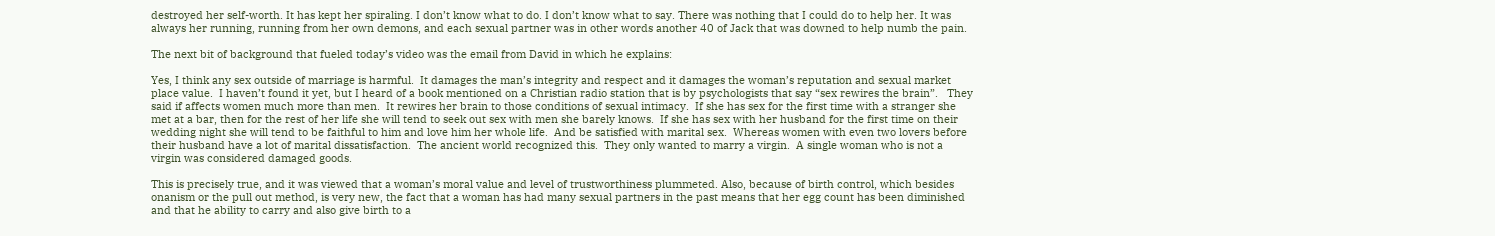destroyed her self-worth. It has kept her spiraling. I don’t know what to do. I don’t know what to say. There was nothing that I could do to help her. It was always her running, running from her own demons, and each sexual partner was in other words another 40 of Jack that was downed to help numb the pain.

The next bit of background that fueled today’s video was the email from David in which he explains:

Yes, I think any sex outside of marriage is harmful.  It damages the man’s integrity and respect and it damages the woman’s reputation and sexual market place value.  I haven’t found it yet, but I heard of a book mentioned on a Christian radio station that is by psychologists that say “sex rewires the brain”.   They said if affects women much more than men.  It rewires her brain to those conditions of sexual intimacy.  If she has sex for the first time with a stranger she met at a bar, then for the rest of her life she will tend to seek out sex with men she barely knows.  If she has sex with her husband for the first time on their wedding night she will tend to be faithful to him and love him her whole life.  And be satisfied with marital sex.  Whereas women with even two lovers before their husband have a lot of marital dissatisfaction.  The ancient world recognized this.  They only wanted to marry a virgin.  A single woman who is not a virgin was considered damaged goods.

This is precisely true, and it was viewed that a woman’s moral value and level of trustworthiness plummeted. Also, because of birth control, which besides onanism or the pull out method, is very new, the fact that a woman has had many sexual partners in the past means that her egg count has been diminished and that he ability to carry and also give birth to a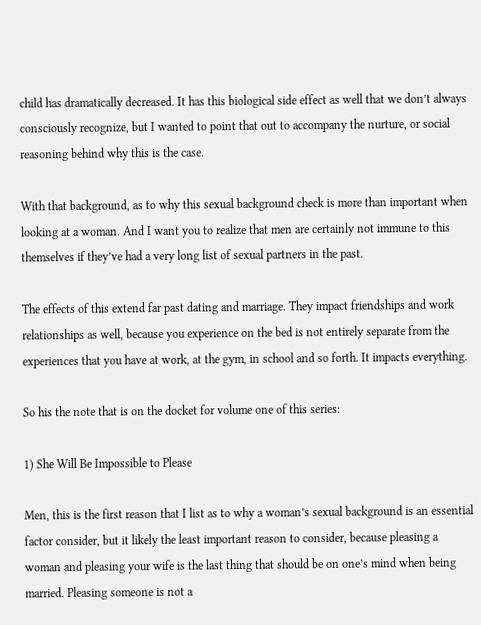child has dramatically decreased. It has this biological side effect as well that we don’t always consciously recognize, but I wanted to point that out to accompany the nurture, or social reasoning behind why this is the case.

With that background, as to why this sexual background check is more than important when looking at a woman. And I want you to realize that men are certainly not immune to this themselves if they’ve had a very long list of sexual partners in the past.

The effects of this extend far past dating and marriage. They impact friendships and work relationships as well, because you experience on the bed is not entirely separate from the experiences that you have at work, at the gym, in school and so forth. It impacts everything.

So his the note that is on the docket for volume one of this series:

1) She Will Be Impossible to Please

Men, this is the first reason that I list as to why a woman’s sexual background is an essential factor consider, but it likely the least important reason to consider, because pleasing a woman and pleasing your wife is the last thing that should be on one’s mind when being married. Pleasing someone is not a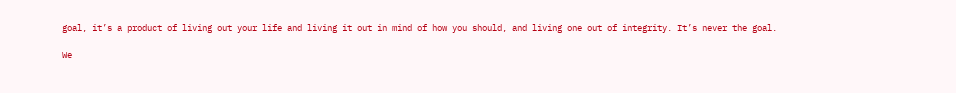goal, it’s a product of living out your life and living it out in mind of how you should, and living one out of integrity. It’s never the goal.

We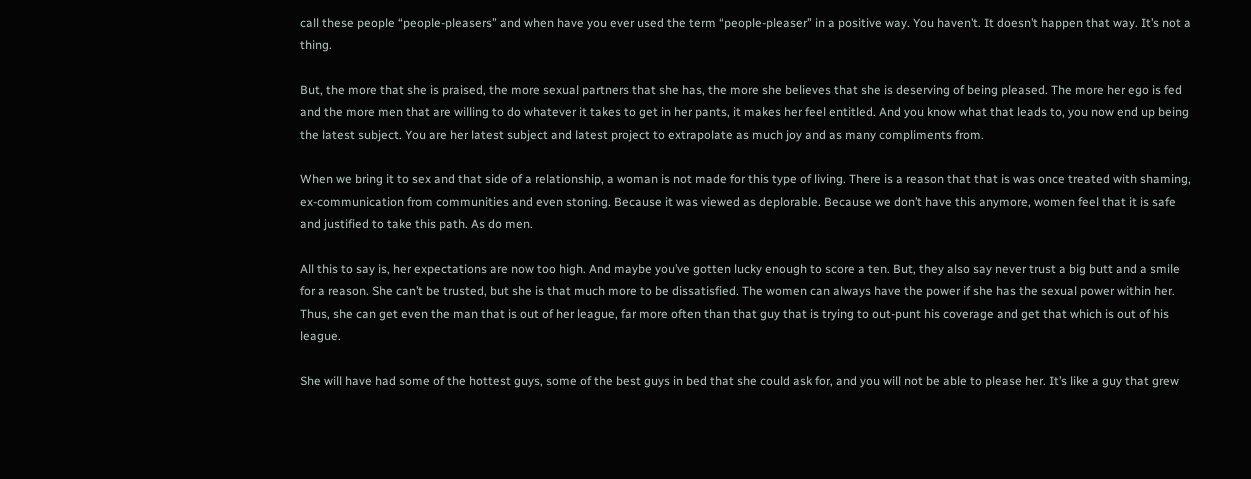call these people “people-pleasers” and when have you ever used the term “people-pleaser” in a positive way. You haven’t. It doesn’t happen that way. It’s not a thing.

But, the more that she is praised, the more sexual partners that she has, the more she believes that she is deserving of being pleased. The more her ego is fed and the more men that are willing to do whatever it takes to get in her pants, it makes her feel entitled. And you know what that leads to, you now end up being the latest subject. You are her latest subject and latest project to extrapolate as much joy and as many compliments from.

When we bring it to sex and that side of a relationship, a woman is not made for this type of living. There is a reason that that is was once treated with shaming, ex-communication from communities and even stoning. Because it was viewed as deplorable. Because we don’t have this anymore, women feel that it is safe and justified to take this path. As do men.

All this to say is, her expectations are now too high. And maybe you’ve gotten lucky enough to score a ten. But, they also say never trust a big butt and a smile for a reason. She can’t be trusted, but she is that much more to be dissatisfied. The women can always have the power if she has the sexual power within her. Thus, she can get even the man that is out of her league, far more often than that guy that is trying to out-punt his coverage and get that which is out of his league.

She will have had some of the hottest guys, some of the best guys in bed that she could ask for, and you will not be able to please her. It’s like a guy that grew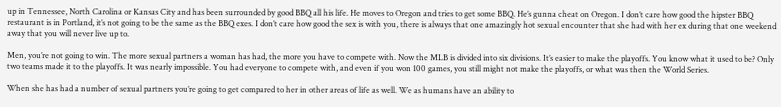up in Tennessee, North Carolina or Kansas City and has been surrounded by good BBQ all his life. He moves to Oregon and tries to get some BBQ. He’s gunna cheat on Oregon. I don’t care how good the hipster BBQ restaurant is in Portland, it’s not going to be the same as the BBQ exes. I don’t care how good the sex is with you, there is always that one amazingly hot sexual encounter that she had with her ex during that one weekend away that you will never live up to.

Men, you’re not going to win. The more sexual partners a woman has had, the more you have to compete with. Now the MLB is divided into six divisions. It’s easier to make the playoffs. You know what it used to be? Only two teams made it to the playoffs. It was nearly impossible. You had everyone to compete with, and even if you won 100 games, you still might not make the playoffs, or what was then the World Series.

When she has had a number of sexual partners you’re going to get compared to her in other areas of life as well. We as humans have an ability to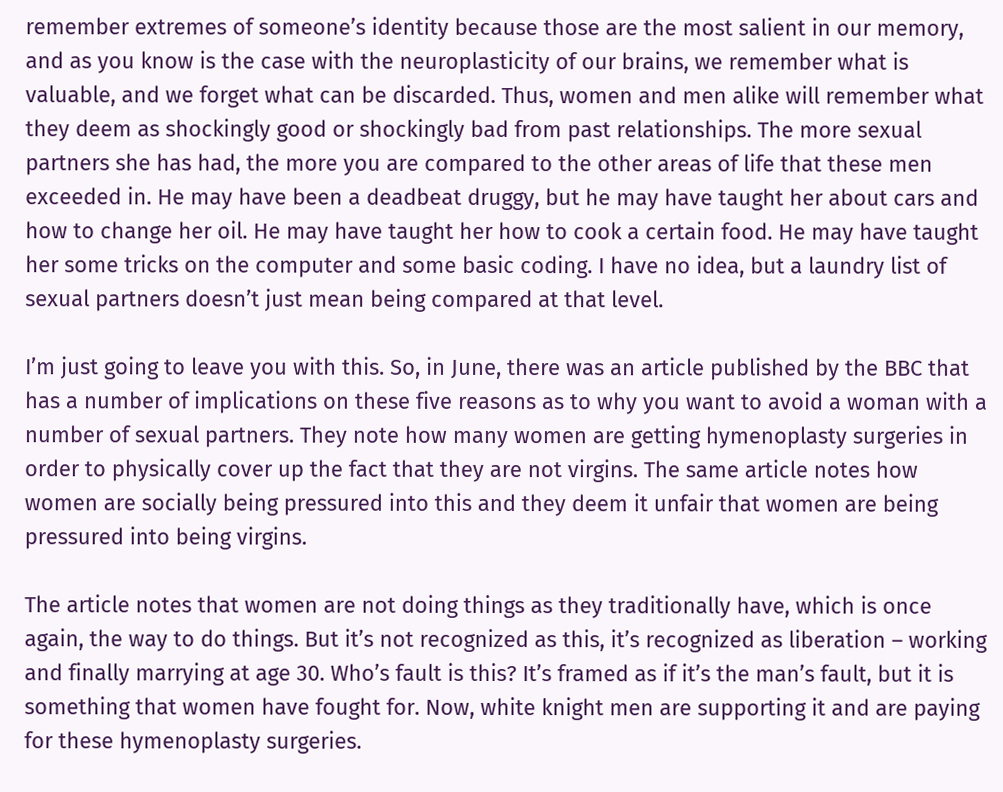remember extremes of someone’s identity because those are the most salient in our memory, and as you know is the case with the neuroplasticity of our brains, we remember what is valuable, and we forget what can be discarded. Thus, women and men alike will remember what they deem as shockingly good or shockingly bad from past relationships. The more sexual partners she has had, the more you are compared to the other areas of life that these men exceeded in. He may have been a deadbeat druggy, but he may have taught her about cars and how to change her oil. He may have taught her how to cook a certain food. He may have taught her some tricks on the computer and some basic coding. I have no idea, but a laundry list of sexual partners doesn’t just mean being compared at that level.

I’m just going to leave you with this. So, in June, there was an article published by the BBC that has a number of implications on these five reasons as to why you want to avoid a woman with a number of sexual partners. They note how many women are getting hymenoplasty surgeries in order to physically cover up the fact that they are not virgins. The same article notes how women are socially being pressured into this and they deem it unfair that women are being pressured into being virgins.

The article notes that women are not doing things as they traditionally have, which is once again, the way to do things. But it’s not recognized as this, it’s recognized as liberation – working and finally marrying at age 30. Who’s fault is this? It’s framed as if it’s the man’s fault, but it is something that women have fought for. Now, white knight men are supporting it and are paying for these hymenoplasty surgeries.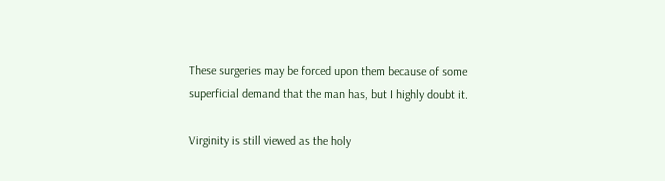These surgeries may be forced upon them because of some superficial demand that the man has, but I highly doubt it.

Virginity is still viewed as the holy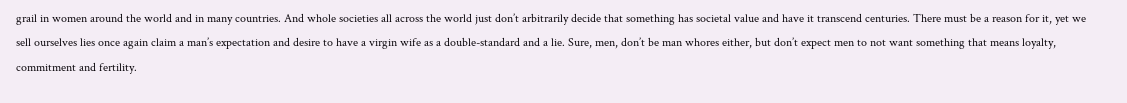grail in women around the world and in many countries. And whole societies all across the world just don’t arbitrarily decide that something has societal value and have it transcend centuries. There must be a reason for it, yet we sell ourselves lies once again claim a man’s expectation and desire to have a virgin wife as a double-standard and a lie. Sure, men, don’t be man whores either, but don’t expect men to not want something that means loyalty, commitment and fertility.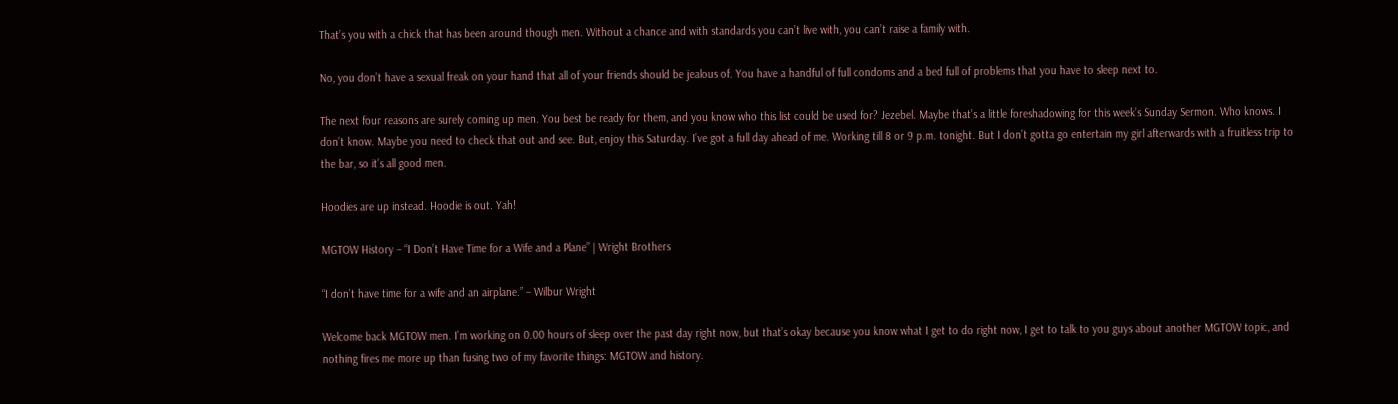That’s you with a chick that has been around though men. Without a chance and with standards you can’t live with, you can’t raise a family with.

No, you don’t have a sexual freak on your hand that all of your friends should be jealous of. You have a handful of full condoms and a bed full of problems that you have to sleep next to.

The next four reasons are surely coming up men. You best be ready for them, and you know who this list could be used for? Jezebel. Maybe that’s a little foreshadowing for this week’s Sunday Sermon. Who knows. I don’t know. Maybe you need to check that out and see. But, enjoy this Saturday. I’ve got a full day ahead of me. Working till 8 or 9 p.m. tonight. But I don’t gotta go entertain my girl afterwards with a fruitless trip to the bar, so it’s all good men.

Hoodies are up instead. Hoodie is out. Yah!

MGTOW History – “I Don’t Have Time for a Wife and a Plane” | Wright Brothers

“I don’t have time for a wife and an airplane.” – Wilbur Wright

Welcome back MGTOW men. I’m working on 0.00 hours of sleep over the past day right now, but that’s okay because you know what I get to do right now, I get to talk to you guys about another MGTOW topic, and nothing fires me more up than fusing two of my favorite things: MGTOW and history.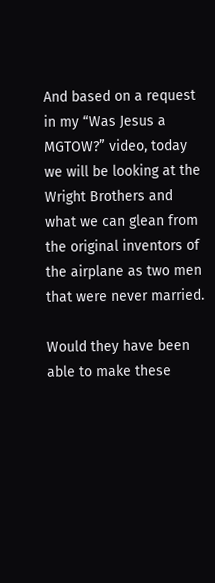And based on a request in my “Was Jesus a MGTOW?” video, today we will be looking at the Wright Brothers and what we can glean from the original inventors of the airplane as two men that were never married.

Would they have been able to make these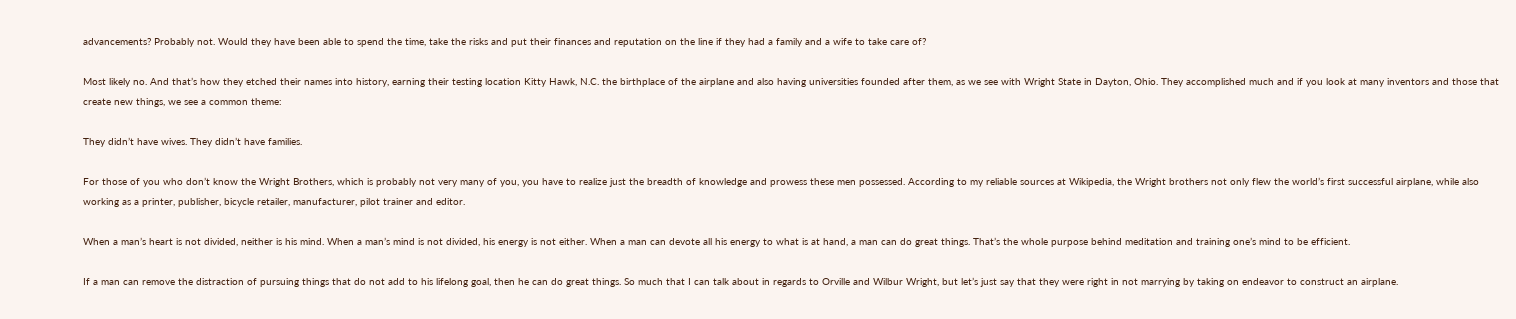advancements? Probably not. Would they have been able to spend the time, take the risks and put their finances and reputation on the line if they had a family and a wife to take care of?

Most likely no. And that’s how they etched their names into history, earning their testing location Kitty Hawk, N.C. the birthplace of the airplane and also having universities founded after them, as we see with Wright State in Dayton, Ohio. They accomplished much and if you look at many inventors and those that create new things, we see a common theme:

They didn’t have wives. They didn’t have families.

For those of you who don’t know the Wright Brothers, which is probably not very many of you, you have to realize just the breadth of knowledge and prowess these men possessed. According to my reliable sources at Wikipedia, the Wright brothers not only flew the world’s first successful airplane, while also working as a printer, publisher, bicycle retailer, manufacturer, pilot trainer and editor.

When a man’s heart is not divided, neither is his mind. When a man’s mind is not divided, his energy is not either. When a man can devote all his energy to what is at hand, a man can do great things. That’s the whole purpose behind meditation and training one’s mind to be efficient.

If a man can remove the distraction of pursuing things that do not add to his lifelong goal, then he can do great things. So much that I can talk about in regards to Orville and Wilbur Wright, but let’s just say that they were right in not marrying by taking on endeavor to construct an airplane.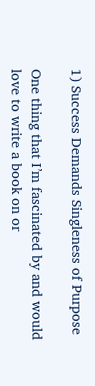1) Success Demands Singleness of Purpose

One thing that I’m fascinated by and would love to write a book on or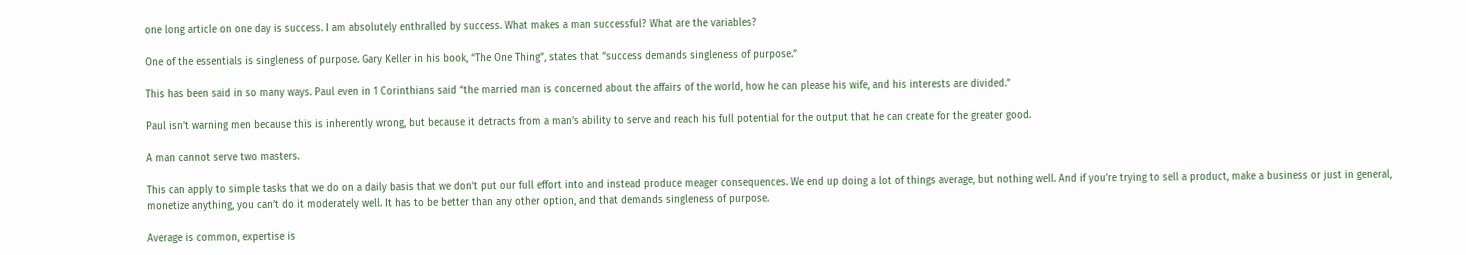one long article on one day is success. I am absolutely enthralled by success. What makes a man successful? What are the variables?

One of the essentials is singleness of purpose. Gary Keller in his book, “The One Thing”, states that “success demands singleness of purpose.”

This has been said in so many ways. Paul even in 1 Corinthians said “the married man is concerned about the affairs of the world, how he can please his wife, and his interests are divided.”

Paul isn’t warning men because this is inherently wrong, but because it detracts from a man’s ability to serve and reach his full potential for the output that he can create for the greater good.

A man cannot serve two masters.

This can apply to simple tasks that we do on a daily basis that we don’t put our full effort into and instead produce meager consequences. We end up doing a lot of things average, but nothing well. And if you’re trying to sell a product, make a business or just in general, monetize anything, you can’t do it moderately well. It has to be better than any other option, and that demands singleness of purpose.

Average is common, expertise is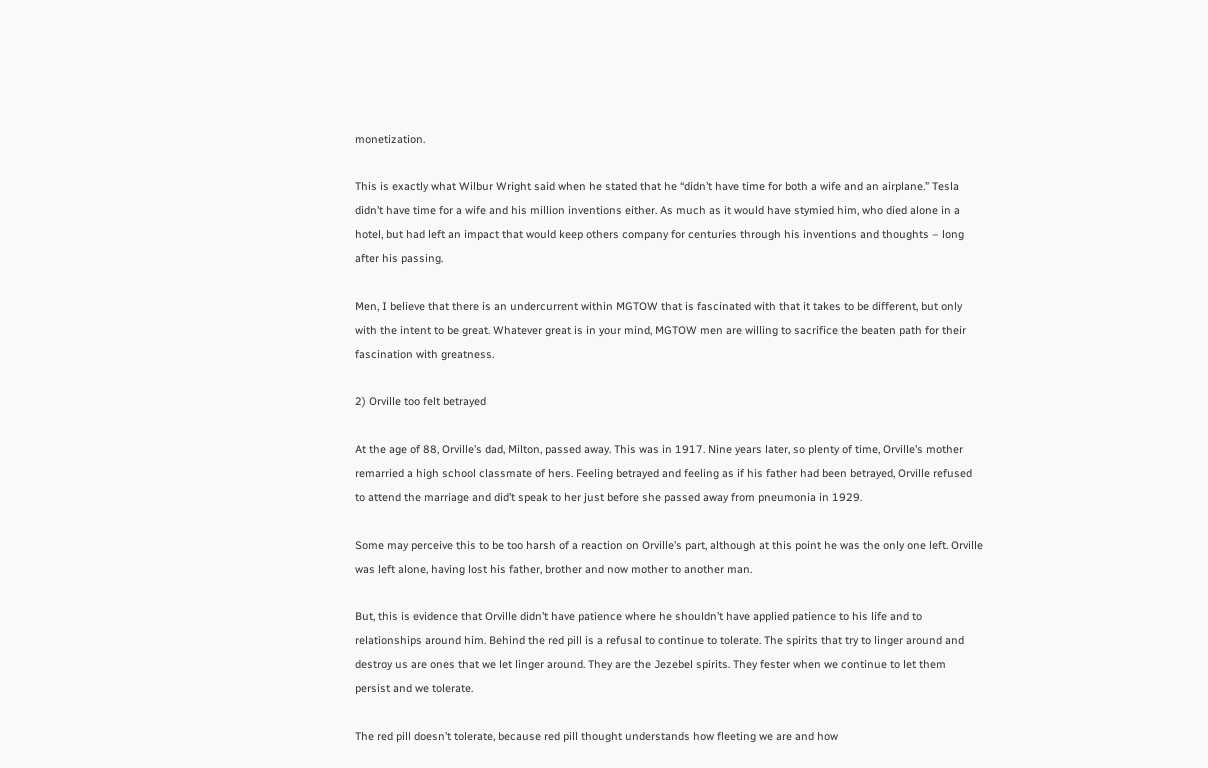monetization.

This is exactly what Wilbur Wright said when he stated that he “didn’t have time for both a wife and an airplane.” Tesla didn’t have time for a wife and his million inventions either. As much as it would have stymied him, who died alone in a hotel, but had left an impact that would keep others company for centuries through his inventions and thoughts – long after his passing.

Men, I believe that there is an undercurrent within MGTOW that is fascinated with that it takes to be different, but only with the intent to be great. Whatever great is in your mind, MGTOW men are willing to sacrifice the beaten path for their fascination with greatness.

2) Orville too felt betrayed

At the age of 88, Orville’s dad, Milton, passed away. This was in 1917. Nine years later, so plenty of time, Orville’s mother remarried a high school classmate of hers. Feeling betrayed and feeling as if his father had been betrayed, Orville refused to attend the marriage and did’t speak to her just before she passed away from pneumonia in 1929.

Some may perceive this to be too harsh of a reaction on Orville’s part, although at this point he was the only one left. Orville was left alone, having lost his father, brother and now mother to another man.

But, this is evidence that Orville didn’t have patience where he shouldn’t have applied patience to his life and to relationships around him. Behind the red pill is a refusal to continue to tolerate. The spirits that try to linger around and destroy us are ones that we let linger around. They are the Jezebel spirits. They fester when we continue to let them persist and we tolerate.

The red pill doesn’t tolerate, because red pill thought understands how fleeting we are and how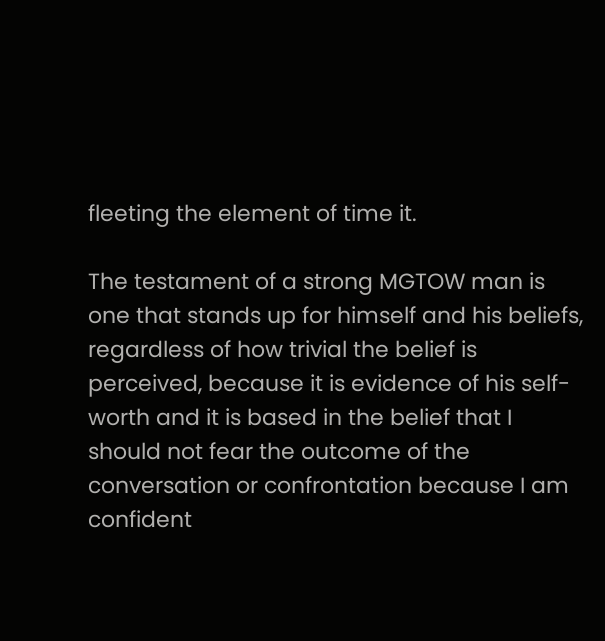fleeting the element of time it.

The testament of a strong MGTOW man is one that stands up for himself and his beliefs, regardless of how trivial the belief is perceived, because it is evidence of his self-worth and it is based in the belief that I should not fear the outcome of the conversation or confrontation because I am confident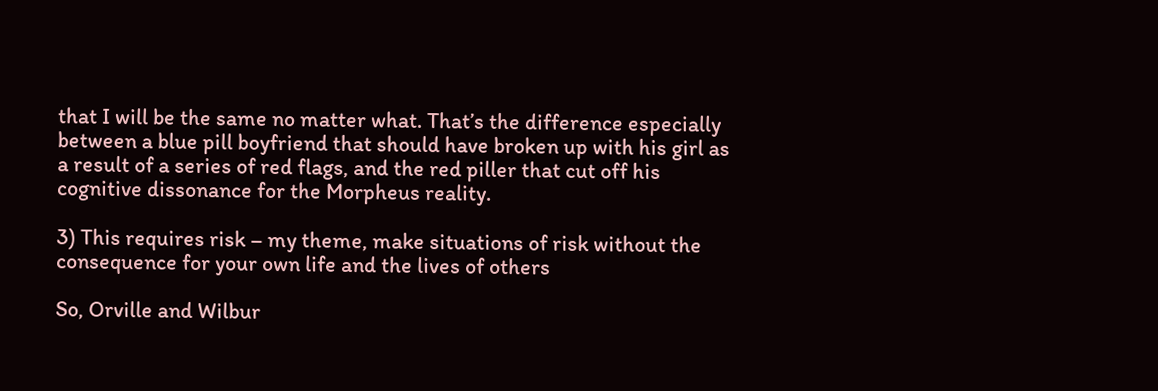that I will be the same no matter what. That’s the difference especially between a blue pill boyfriend that should have broken up with his girl as a result of a series of red flags, and the red piller that cut off his cognitive dissonance for the Morpheus reality.

3) This requires risk – my theme, make situations of risk without the consequence for your own life and the lives of others

So, Orville and Wilbur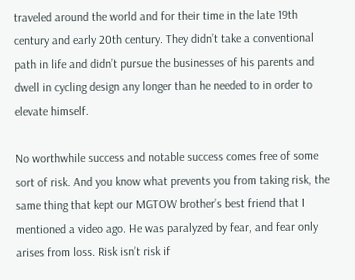traveled around the world and for their time in the late 19th century and early 20th century. They didn’t take a conventional path in life and didn’t pursue the businesses of his parents and dwell in cycling design any longer than he needed to in order to elevate himself.

No worthwhile success and notable success comes free of some sort of risk. And you know what prevents you from taking risk, the same thing that kept our MGTOW brother’s best friend that I mentioned a video ago. He was paralyzed by fear, and fear only arises from loss. Risk isn’t risk if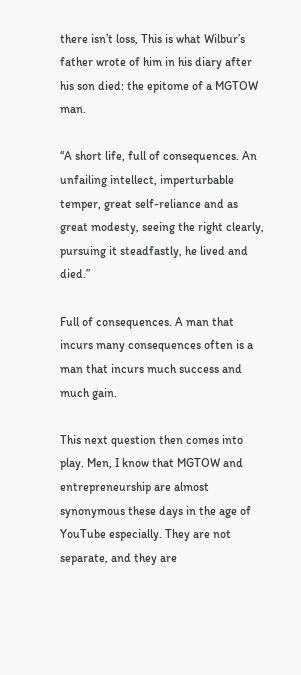there isn’t loss, This is what Wilbur’s father wrote of him in his diary after his son died: the epitome of a MGTOW man.

“A short life, full of consequences. An unfailing intellect, imperturbable temper, great self-reliance and as great modesty, seeing the right clearly, pursuing it steadfastly, he lived and died.”

Full of consequences. A man that incurs many consequences often is a man that incurs much success and much gain.

This next question then comes into play. Men, I know that MGTOW and entrepreneurship are almost synonymous these days in the age of YouTube especially. They are not separate, and they are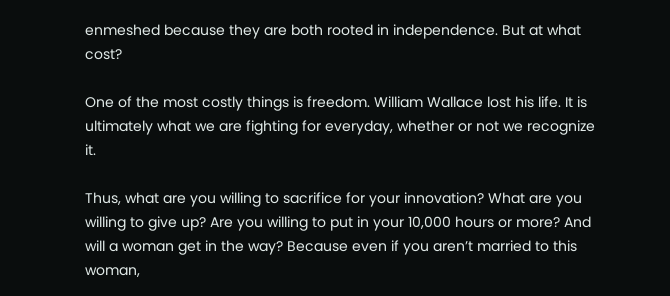enmeshed because they are both rooted in independence. But at what cost?

One of the most costly things is freedom. William Wallace lost his life. It is ultimately what we are fighting for everyday, whether or not we recognize it.

Thus, what are you willing to sacrifice for your innovation? What are you willing to give up? Are you willing to put in your 10,000 hours or more? And will a woman get in the way? Because even if you aren’t married to this woman,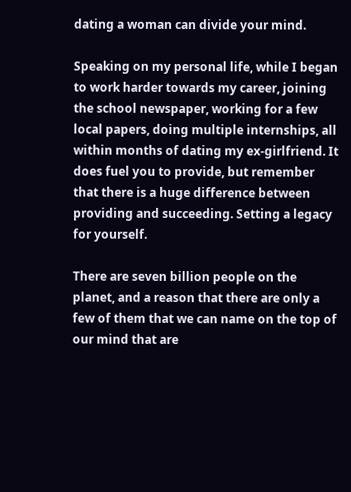dating a woman can divide your mind.

Speaking on my personal life, while I began to work harder towards my career, joining the school newspaper, working for a few local papers, doing multiple internships, all within months of dating my ex-girlfriend. It does fuel you to provide, but remember that there is a huge difference between providing and succeeding. Setting a legacy for yourself.

There are seven billion people on the planet, and a reason that there are only a few of them that we can name on the top of our mind that are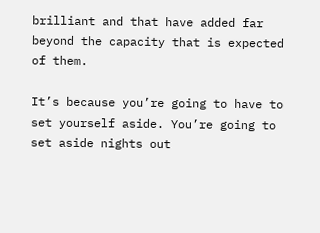brilliant and that have added far beyond the capacity that is expected of them.

It’s because you’re going to have to set yourself aside. You’re going to set aside nights out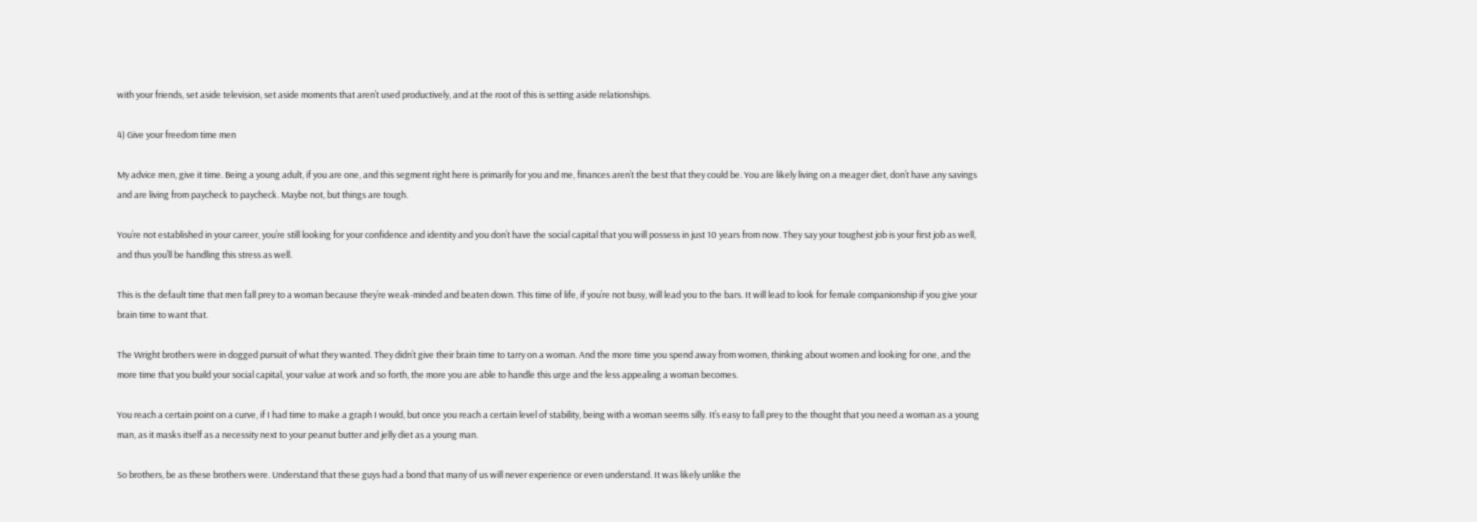with your friends, set aside television, set aside moments that aren’t used productively, and at the root of this is setting aside relationships.

4) Give your freedom time men

My advice men, give it time. Being a young adult, if you are one, and this segment right here is primarily for you and me, finances aren’t the best that they could be. You are likely living on a meager diet, don’t have any savings and are living from paycheck to paycheck. Maybe not, but things are tough.

You’re not established in your career, you’re still looking for your confidence and identity and you don’t have the social capital that you will possess in just 10 years from now. They say your toughest job is your first job as well, and thus you’ll be handling this stress as well.

This is the default time that men fall prey to a woman because they’re weak-minded and beaten down. This time of life, if you’re not busy, will lead you to the bars. It will lead to look for female companionship if you give your brain time to want that.

The Wright brothers were in dogged pursuit of what they wanted. They didn’t give their brain time to tarry on a woman. And the more time you spend away from women, thinking about women and looking for one, and the more time that you build your social capital, your value at work and so forth, the more you are able to handle this urge and the less appealing a woman becomes.

You reach a certain point on a curve, if I had time to make a graph I would, but once you reach a certain level of stability, being with a woman seems silly. It’s easy to fall prey to the thought that you need a woman as a young man, as it masks itself as a necessity next to your peanut butter and jelly diet as a young man.

So brothers, be as these brothers were. Understand that these guys had a bond that many of us will never experience or even understand. It was likely unlike the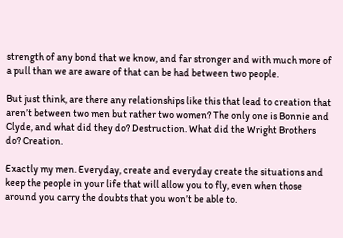strength of any bond that we know, and far stronger and with much more of a pull than we are aware of that can be had between two people.

But just think, are there any relationships like this that lead to creation that aren’t between two men but rather two women? The only one is Bonnie and Clyde, and what did they do? Destruction. What did the Wright Brothers do? Creation.

Exactly my men. Everyday, create and everyday create the situations and keep the people in your life that will allow you to fly, even when those around you carry the doubts that you won’t be able to.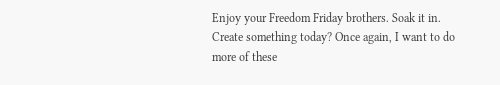Enjoy your Freedom Friday brothers. Soak it in. Create something today? Once again, I want to do more of these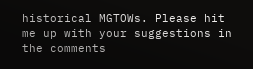historical MGTOWs. Please hit me up with your suggestions in the comments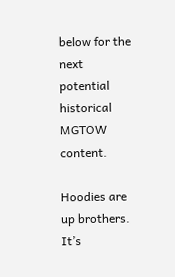below for the next potential historical MGTOW content.

Hoodies are up brothers. It’s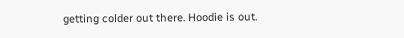getting colder out there. Hoodie is out.